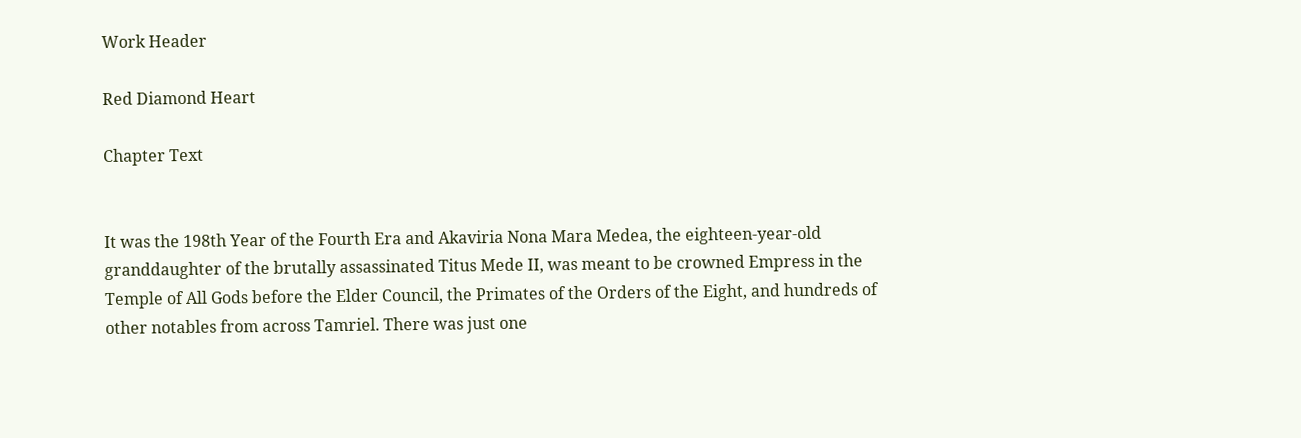Work Header

Red Diamond Heart

Chapter Text


It was the 198th Year of the Fourth Era and Akaviria Nona Mara Medea, the eighteen-year-old granddaughter of the brutally assassinated Titus Mede II, was meant to be crowned Empress in the Temple of All Gods before the Elder Council, the Primates of the Orders of the Eight, and hundreds of other notables from across Tamriel. There was just one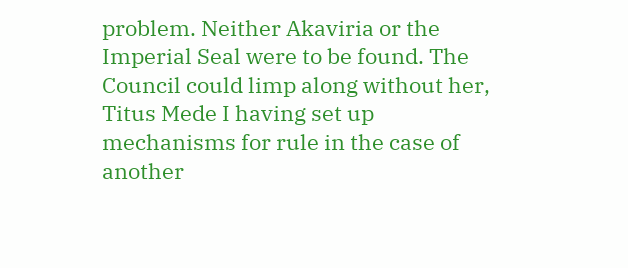problem. Neither Akaviria or the Imperial Seal were to be found. The Council could limp along without her, Titus Mede I having set up mechanisms for rule in the case of another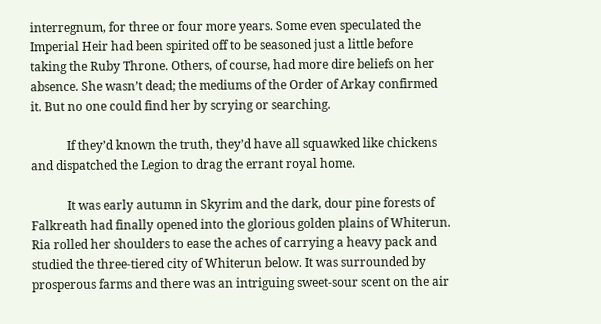interregnum, for three or four more years. Some even speculated the Imperial Heir had been spirited off to be seasoned just a little before taking the Ruby Throne. Others, of course, had more dire beliefs on her absence. She wasn’t dead; the mediums of the Order of Arkay confirmed it. But no one could find her by scrying or searching.

            If they’d known the truth, they’d have all squawked like chickens and dispatched the Legion to drag the errant royal home.

            It was early autumn in Skyrim and the dark, dour pine forests of Falkreath had finally opened into the glorious golden plains of Whiterun. Ria rolled her shoulders to ease the aches of carrying a heavy pack and studied the three-tiered city of Whiterun below. It was surrounded by prosperous farms and there was an intriguing sweet-sour scent on the air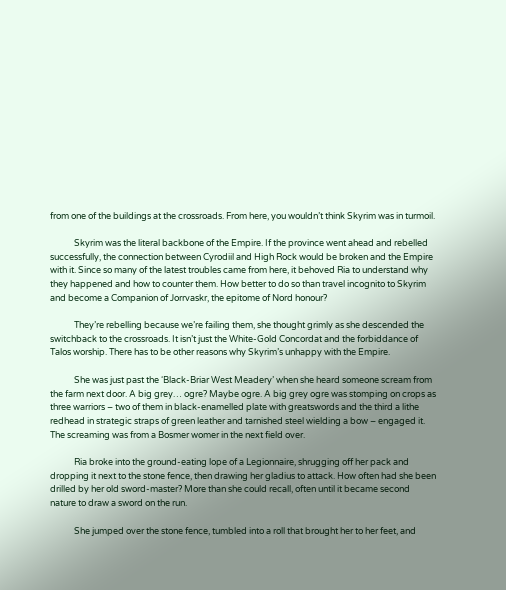from one of the buildings at the crossroads. From here, you wouldn’t think Skyrim was in turmoil.

            Skyrim was the literal backbone of the Empire. If the province went ahead and rebelled successfully, the connection between Cyrodiil and High Rock would be broken and the Empire with it. Since so many of the latest troubles came from here, it behoved Ria to understand why they happened and how to counter them. How better to do so than travel incognito to Skyrim and become a Companion of Jorrvaskr, the epitome of Nord honour?

            They’re rebelling because we’re failing them, she thought grimly as she descended the switchback to the crossroads. It isn’t just the White-Gold Concordat and the forbiddance of Talos worship. There has to be other reasons why Skyrim’s unhappy with the Empire.

            She was just past the ‘Black-Briar West Meadery’ when she heard someone scream from the farm next door. A big grey… ogre? Maybe ogre. A big grey ogre was stomping on crops as three warriors – two of them in black-enamelled plate with greatswords and the third a lithe redhead in strategic straps of green leather and tarnished steel wielding a bow – engaged it. The screaming was from a Bosmer womer in the next field over.

            Ria broke into the ground-eating lope of a Legionnaire, shrugging off her pack and dropping it next to the stone fence, then drawing her gladius to attack. How often had she been drilled by her old sword-master? More than she could recall, often until it became second nature to draw a sword on the run.

            She jumped over the stone fence, tumbled into a roll that brought her to her feet, and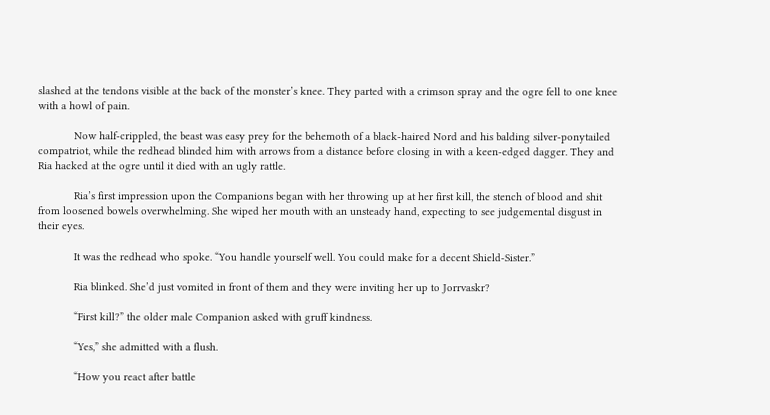slashed at the tendons visible at the back of the monster’s knee. They parted with a crimson spray and the ogre fell to one knee with a howl of pain.

            Now half-crippled, the beast was easy prey for the behemoth of a black-haired Nord and his balding silver-ponytailed compatriot, while the redhead blinded him with arrows from a distance before closing in with a keen-edged dagger. They and Ria hacked at the ogre until it died with an ugly rattle.

            Ria’s first impression upon the Companions began with her throwing up at her first kill, the stench of blood and shit from loosened bowels overwhelming. She wiped her mouth with an unsteady hand, expecting to see judgemental disgust in their eyes.

            It was the redhead who spoke. “You handle yourself well. You could make for a decent Shield-Sister.”

            Ria blinked. She’d just vomited in front of them and they were inviting her up to Jorrvaskr?

            “First kill?” the older male Companion asked with gruff kindness.

            “Yes,” she admitted with a flush.

            “How you react after battle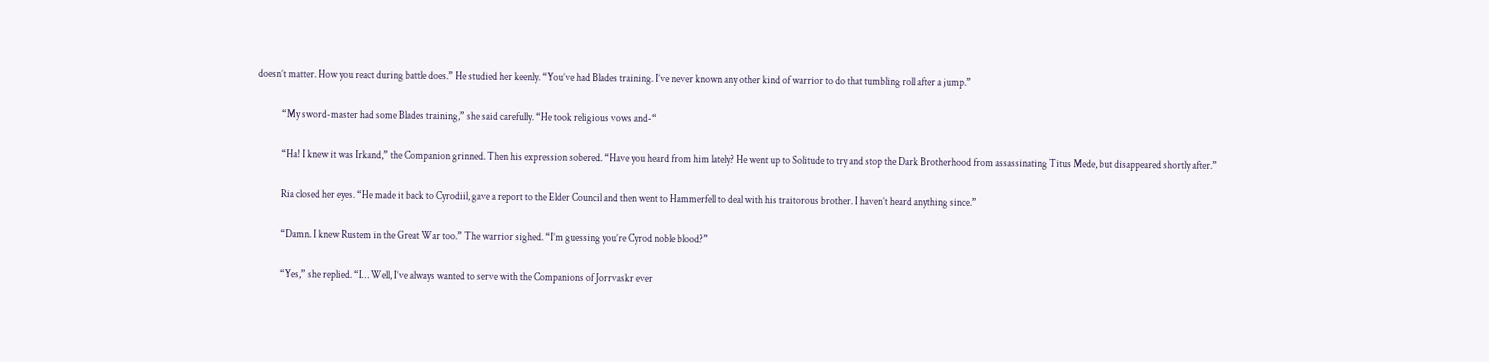doesn’t matter. How you react during battle does.” He studied her keenly. “You’ve had Blades training. I’ve never known any other kind of warrior to do that tumbling roll after a jump.”

            “My sword-master had some Blades training,” she said carefully. “He took religious vows and-“

            “Ha! I knew it was Irkand,” the Companion grinned. Then his expression sobered. “Have you heard from him lately? He went up to Solitude to try and stop the Dark Brotherhood from assassinating Titus Mede, but disappeared shortly after.”

            Ria closed her eyes. “He made it back to Cyrodiil, gave a report to the Elder Council and then went to Hammerfell to deal with his traitorous brother. I haven’t heard anything since.”

            “Damn. I knew Rustem in the Great War too.” The warrior sighed. “I’m guessing you’re Cyrod noble blood?”

            “Yes,” she replied. “I… Well, I’ve always wanted to serve with the Companions of Jorrvaskr ever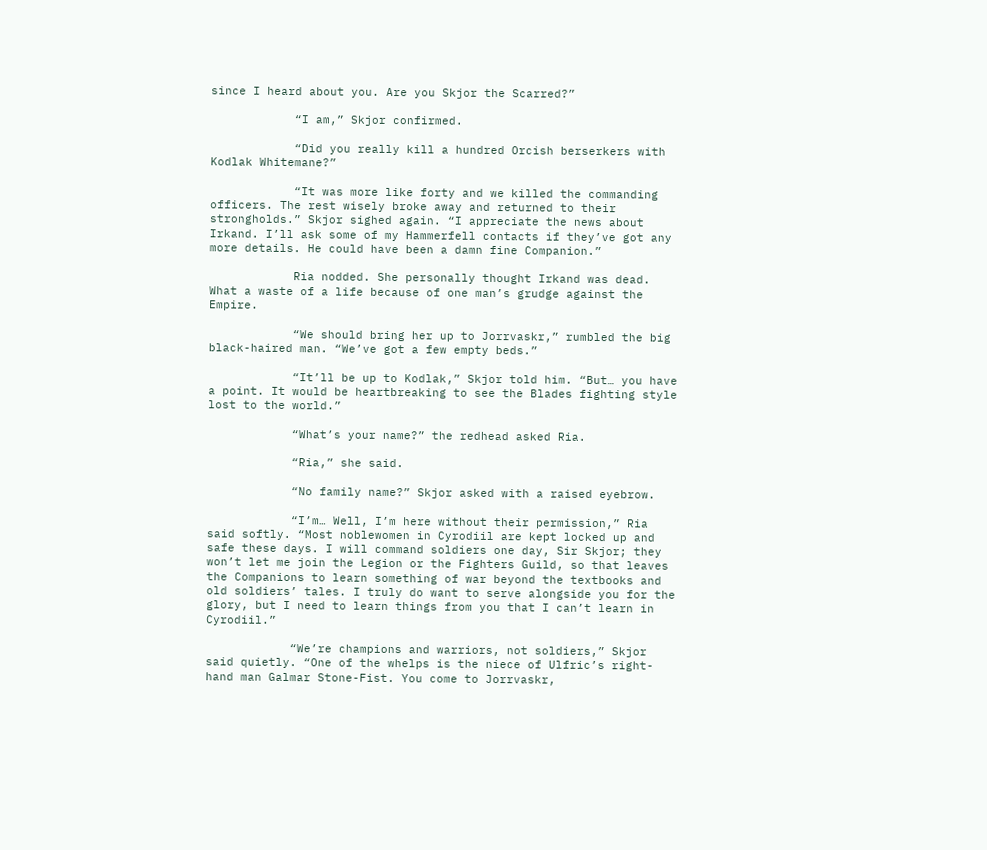since I heard about you. Are you Skjor the Scarred?”

            “I am,” Skjor confirmed.

            “Did you really kill a hundred Orcish berserkers with Kodlak Whitemane?”

            “It was more like forty and we killed the commanding officers. The rest wisely broke away and returned to their strongholds.” Skjor sighed again. “I appreciate the news about Irkand. I’ll ask some of my Hammerfell contacts if they’ve got any more details. He could have been a damn fine Companion.”

            Ria nodded. She personally thought Irkand was dead. What a waste of a life because of one man’s grudge against the Empire.

            “We should bring her up to Jorrvaskr,” rumbled the big black-haired man. “We’ve got a few empty beds.”

            “It’ll be up to Kodlak,” Skjor told him. “But… you have a point. It would be heartbreaking to see the Blades fighting style lost to the world.”

            “What’s your name?” the redhead asked Ria.

            “Ria,” she said.

            “No family name?” Skjor asked with a raised eyebrow.

            “I’m… Well, I’m here without their permission,” Ria said softly. “Most noblewomen in Cyrodiil are kept locked up and safe these days. I will command soldiers one day, Sir Skjor; they won’t let me join the Legion or the Fighters Guild, so that leaves the Companions to learn something of war beyond the textbooks and old soldiers’ tales. I truly do want to serve alongside you for the glory, but I need to learn things from you that I can’t learn in Cyrodiil.”

            “We’re champions and warriors, not soldiers,” Skjor said quietly. “One of the whelps is the niece of Ulfric’s right-hand man Galmar Stone-Fist. You come to Jorrvaskr,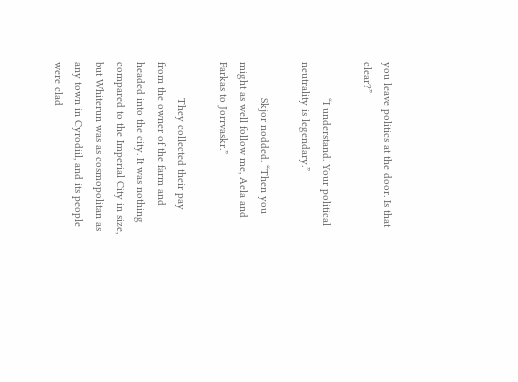you leave politics at the door. Is that clear?”

            “I understand. Your political neutrality is legendary.”

            Skjor nodded. “Then you might as well follow me, Aela and Farkas to Jorrvaskr.”

            They collected their pay from the owner of the farm and headed into the city. It was nothing compared to the Imperial City in size, but Whiterun was as cosmopolitan as any town in Cyrodiil, and its people were clad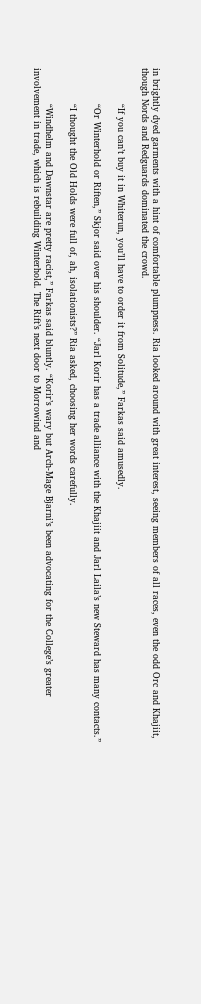in brightly dyed garments with a hint of comfortable plumpness. Ria looked around with great interest, seeing members of all races, even the odd Orc and Khajiit, though Nords and Redguards dominated the crowd.

            “If you can’t buy it in Whiterun, you’ll have to order it from Solitude,” Farkas said amusedly.

            “Or Winterhold or Riften,” Skjor said over his shoulder. “Jarl Korir has a trade alliance with the Khajiit and Jarl Laila’s new Steward has many contacts.”

            “I thought the Old Holds were full of, ah, isolationists?” Ria asked, choosing her words carefully.

            “Windhelm and Dawnstar are pretty racist,” Farkas said bluntly. “Korir’s wary but Arch-Mage Bjarni’s been advocating for the College’s greater involvement in trade, which is rebuilding Winterhold. The Rift’s next door to Morrowind and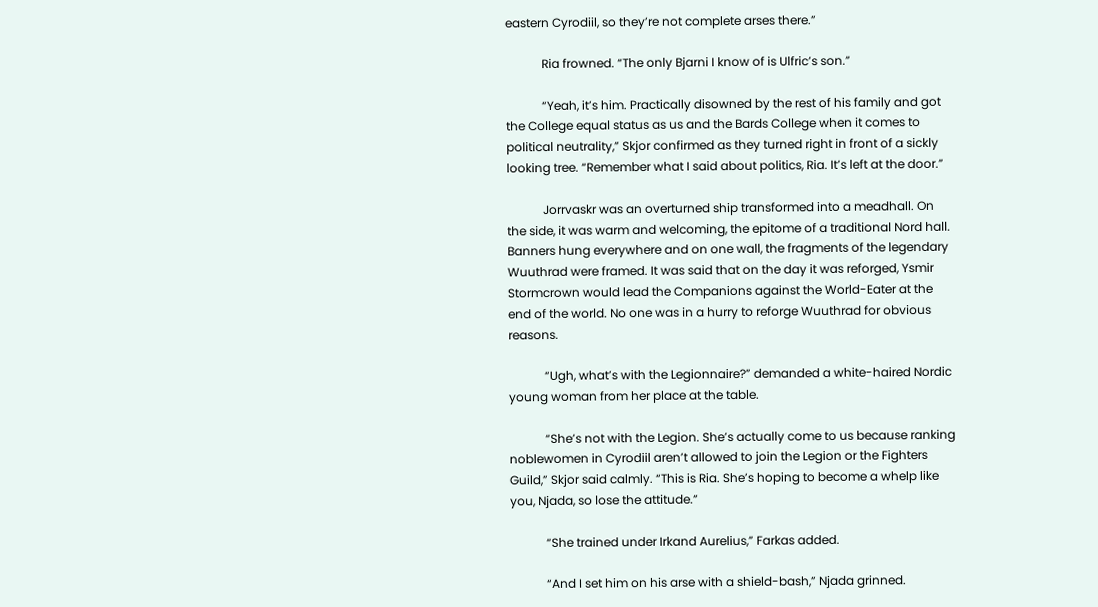eastern Cyrodiil, so they’re not complete arses there.”

            Ria frowned. “The only Bjarni I know of is Ulfric’s son.”

            “Yeah, it’s him. Practically disowned by the rest of his family and got the College equal status as us and the Bards College when it comes to political neutrality,” Skjor confirmed as they turned right in front of a sickly looking tree. “Remember what I said about politics, Ria. It’s left at the door.”

            Jorrvaskr was an overturned ship transformed into a meadhall. On the side, it was warm and welcoming, the epitome of a traditional Nord hall. Banners hung everywhere and on one wall, the fragments of the legendary Wuuthrad were framed. It was said that on the day it was reforged, Ysmir Stormcrown would lead the Companions against the World-Eater at the end of the world. No one was in a hurry to reforge Wuuthrad for obvious reasons.

            “Ugh, what’s with the Legionnaire?” demanded a white-haired Nordic young woman from her place at the table.

            “She’s not with the Legion. She’s actually come to us because ranking noblewomen in Cyrodiil aren’t allowed to join the Legion or the Fighters Guild,” Skjor said calmly. “This is Ria. She’s hoping to become a whelp like you, Njada, so lose the attitude.”

            “She trained under Irkand Aurelius,” Farkas added.

            “And I set him on his arse with a shield-bash,” Njada grinned.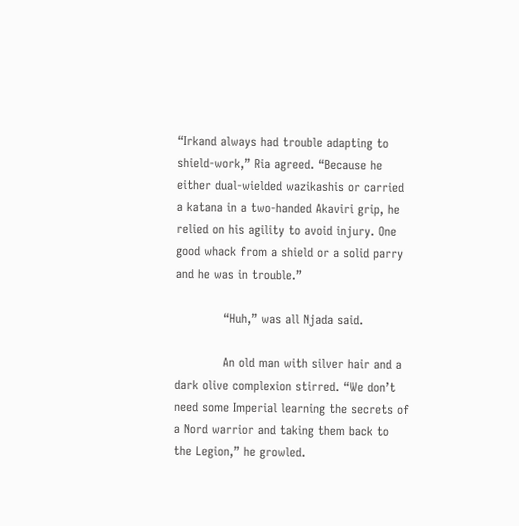“Irkand always had trouble adapting to shield-work,” Ria agreed. “Because he either dual-wielded wazikashis or carried a katana in a two-handed Akaviri grip, he relied on his agility to avoid injury. One good whack from a shield or a solid parry and he was in trouble.”

            “Huh,” was all Njada said.

            An old man with silver hair and a dark olive complexion stirred. “We don’t need some Imperial learning the secrets of a Nord warrior and taking them back to the Legion,” he growled.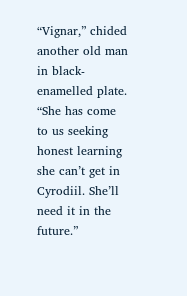“Vignar,” chided another old man in black-enamelled plate. “She has come to us seeking honest learning she can’t get in Cyrodiil. She’ll need it in the future.”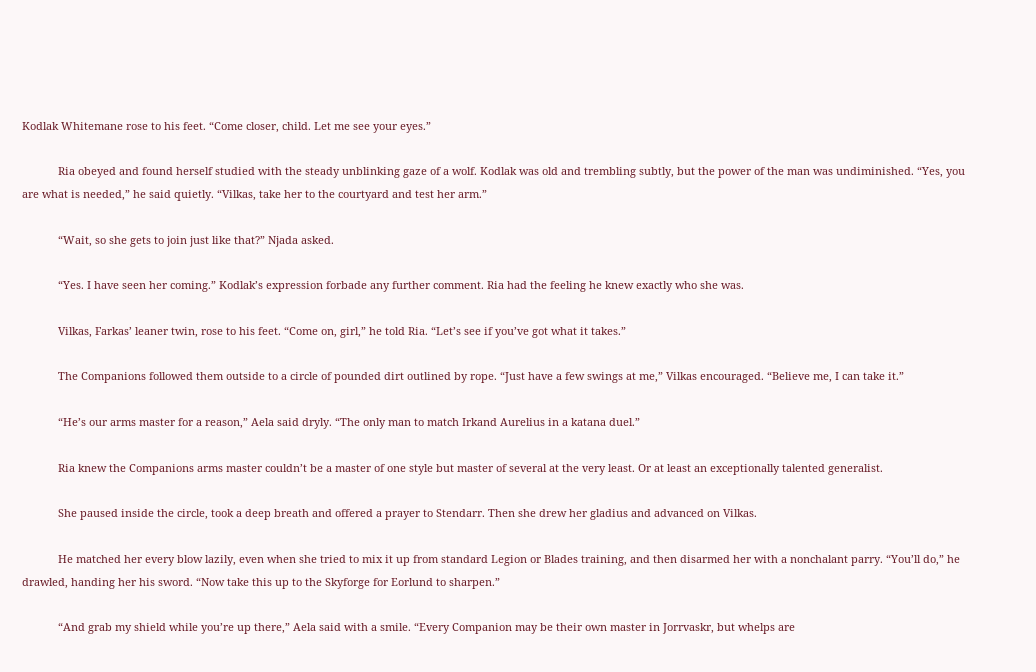Kodlak Whitemane rose to his feet. “Come closer, child. Let me see your eyes.”

            Ria obeyed and found herself studied with the steady unblinking gaze of a wolf. Kodlak was old and trembling subtly, but the power of the man was undiminished. “Yes, you are what is needed,” he said quietly. “Vilkas, take her to the courtyard and test her arm.”

            “Wait, so she gets to join just like that?” Njada asked.

            “Yes. I have seen her coming.” Kodlak’s expression forbade any further comment. Ria had the feeling he knew exactly who she was.

            Vilkas, Farkas’ leaner twin, rose to his feet. “Come on, girl,” he told Ria. “Let’s see if you’ve got what it takes.”

            The Companions followed them outside to a circle of pounded dirt outlined by rope. “Just have a few swings at me,” Vilkas encouraged. “Believe me, I can take it.”

            “He’s our arms master for a reason,” Aela said dryly. “The only man to match Irkand Aurelius in a katana duel.”

            Ria knew the Companions arms master couldn’t be a master of one style but master of several at the very least. Or at least an exceptionally talented generalist.

            She paused inside the circle, took a deep breath and offered a prayer to Stendarr. Then she drew her gladius and advanced on Vilkas.

            He matched her every blow lazily, even when she tried to mix it up from standard Legion or Blades training, and then disarmed her with a nonchalant parry. “You’ll do,” he drawled, handing her his sword. “Now take this up to the Skyforge for Eorlund to sharpen.”

            “And grab my shield while you’re up there,” Aela said with a smile. “Every Companion may be their own master in Jorrvaskr, but whelps are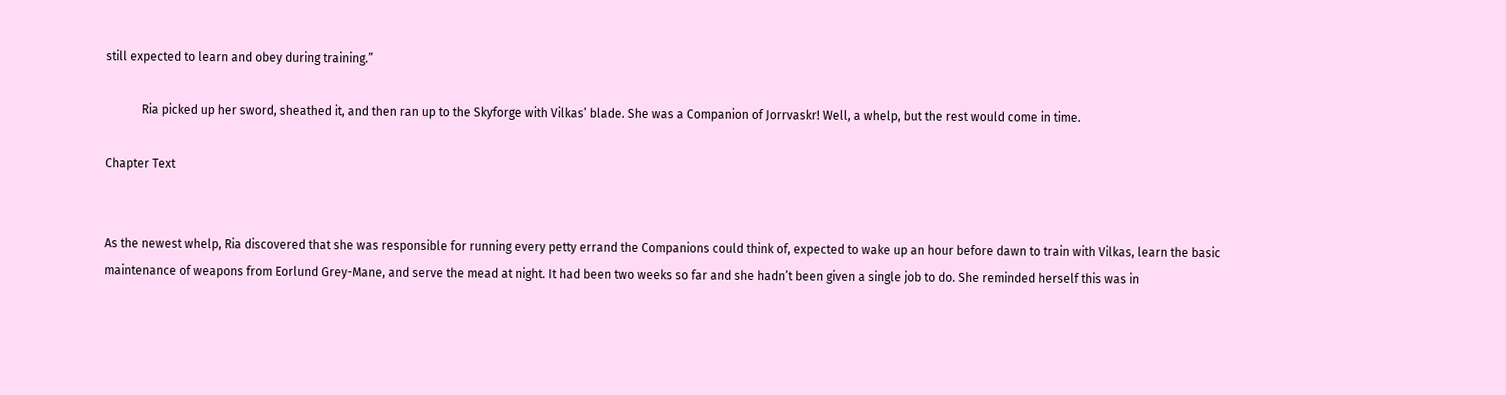still expected to learn and obey during training.”

            Ria picked up her sword, sheathed it, and then ran up to the Skyforge with Vilkas’ blade. She was a Companion of Jorrvaskr! Well, a whelp, but the rest would come in time.

Chapter Text


As the newest whelp, Ria discovered that she was responsible for running every petty errand the Companions could think of, expected to wake up an hour before dawn to train with Vilkas, learn the basic maintenance of weapons from Eorlund Grey-Mane, and serve the mead at night. It had been two weeks so far and she hadn’t been given a single job to do. She reminded herself this was in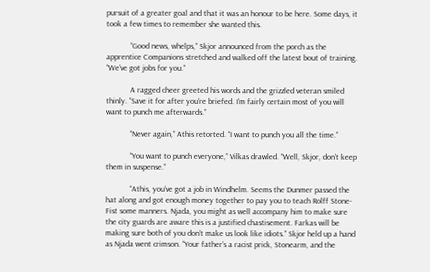pursuit of a greater goal and that it was an honour to be here. Some days, it took a few times to remember she wanted this.

            “Good news, whelps,” Skjor announced from the porch as the apprentice Companions stretched and walked off the latest bout of training. “We’ve got jobs for you.”

            A ragged cheer greeted his words and the grizzled veteran smiled thinly. “Save it for after you’re briefed. I’m fairly certain most of you will want to punch me afterwards.”

            “Never again,” Athis retorted. “I want to punch you all the time.”

            “You want to punch everyone,” Vilkas drawled. “Well, Skjor, don’t keep them in suspense.”

            “Athis, you’ve got a job in Windhelm. Seems the Dunmer passed the hat along and got enough money together to pay you to teach Rolff Stone-Fist some manners. Njada, you might as well accompany him to make sure the city guards are aware this is a justified chastisement. Farkas will be making sure both of you don’t make us look like idiots.” Skjor held up a hand as Njada went crimson. “Your father’s a racist prick, Stonearm, and the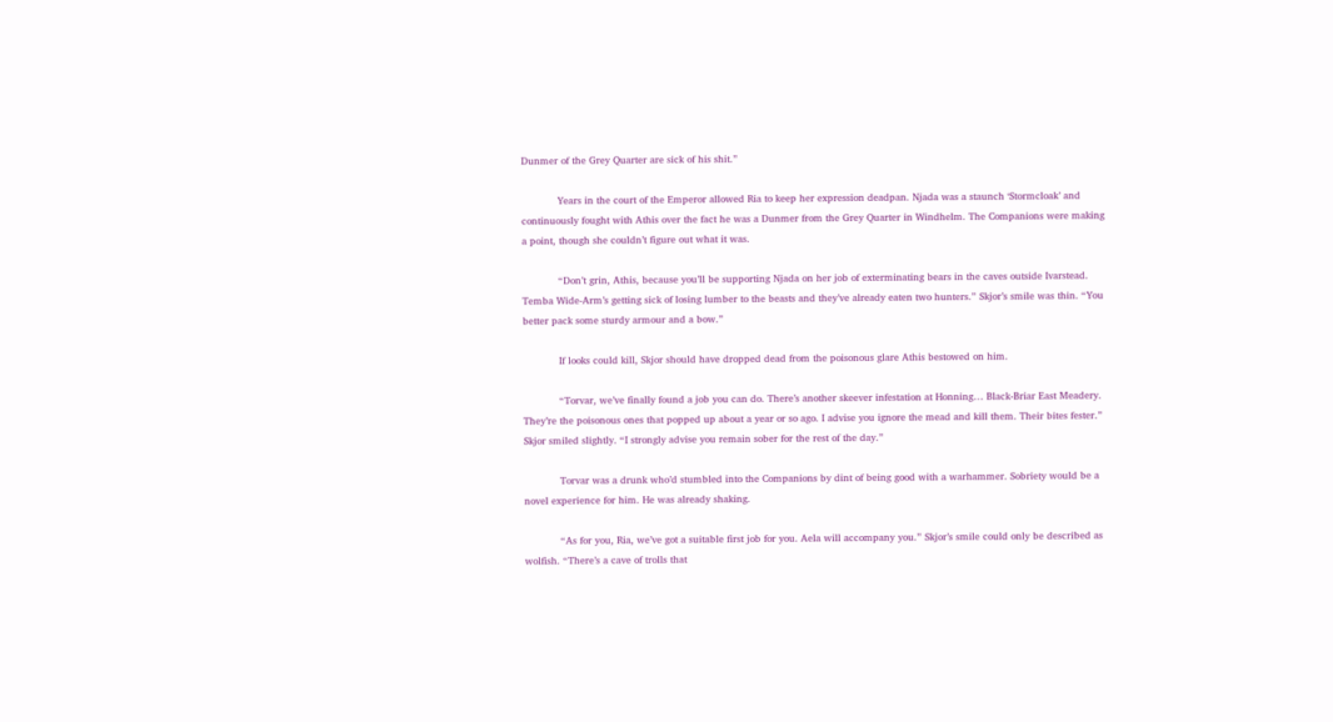Dunmer of the Grey Quarter are sick of his shit.”

            Years in the court of the Emperor allowed Ria to keep her expression deadpan. Njada was a staunch ‘Stormcloak’ and continuously fought with Athis over the fact he was a Dunmer from the Grey Quarter in Windhelm. The Companions were making a point, though she couldn’t figure out what it was.

            “Don’t grin, Athis, because you’ll be supporting Njada on her job of exterminating bears in the caves outside Ivarstead. Temba Wide-Arm’s getting sick of losing lumber to the beasts and they’ve already eaten two hunters.” Skjor’s smile was thin. “You better pack some sturdy armour and a bow.”

            If looks could kill, Skjor should have dropped dead from the poisonous glare Athis bestowed on him.

            “Torvar, we’ve finally found a job you can do. There’s another skeever infestation at Honning… Black-Briar East Meadery. They’re the poisonous ones that popped up about a year or so ago. I advise you ignore the mead and kill them. Their bites fester.” Skjor smiled slightly. “I strongly advise you remain sober for the rest of the day.”

            Torvar was a drunk who’d stumbled into the Companions by dint of being good with a warhammer. Sobriety would be a novel experience for him. He was already shaking.

            “As for you, Ria, we’ve got a suitable first job for you. Aela will accompany you.” Skjor’s smile could only be described as wolfish. “There’s a cave of trolls that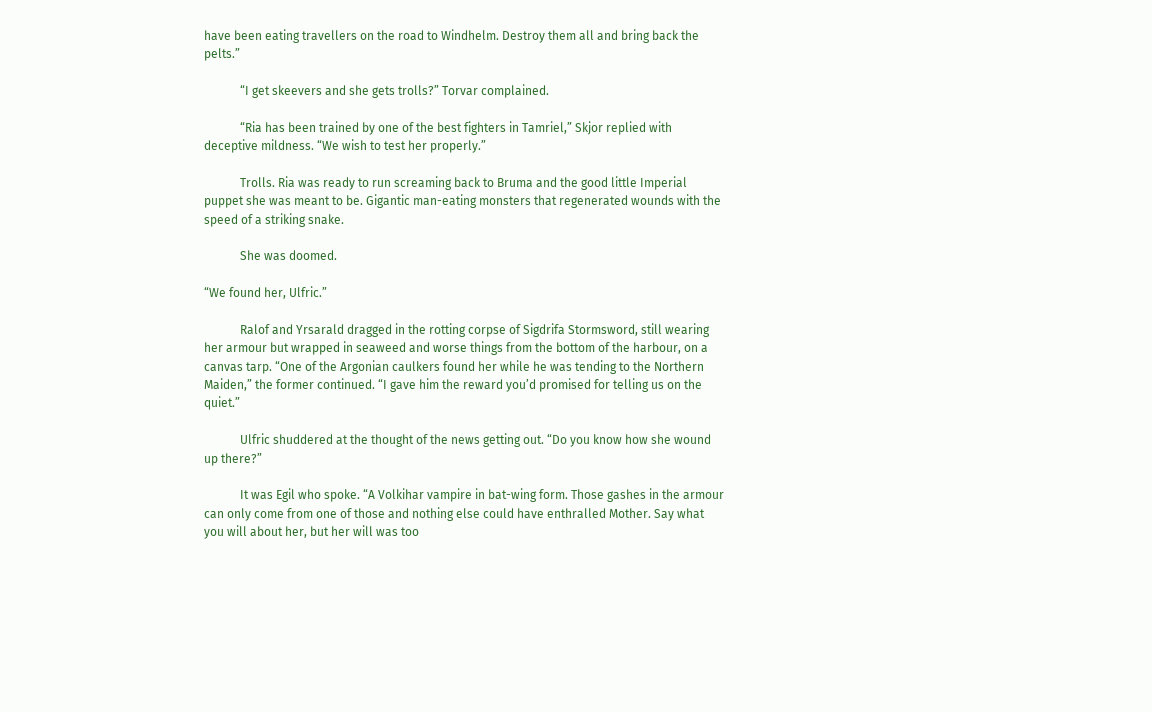have been eating travellers on the road to Windhelm. Destroy them all and bring back the pelts.”

            “I get skeevers and she gets trolls?” Torvar complained.

            “Ria has been trained by one of the best fighters in Tamriel,” Skjor replied with deceptive mildness. “We wish to test her properly.”

            Trolls. Ria was ready to run screaming back to Bruma and the good little Imperial puppet she was meant to be. Gigantic man-eating monsters that regenerated wounds with the speed of a striking snake.

            She was doomed.

“We found her, Ulfric.”

            Ralof and Yrsarald dragged in the rotting corpse of Sigdrifa Stormsword, still wearing her armour but wrapped in seaweed and worse things from the bottom of the harbour, on a canvas tarp. “One of the Argonian caulkers found her while he was tending to the Northern Maiden,” the former continued. “I gave him the reward you’d promised for telling us on the quiet.”

            Ulfric shuddered at the thought of the news getting out. “Do you know how she wound up there?”

            It was Egil who spoke. “A Volkihar vampire in bat-wing form. Those gashes in the armour can only come from one of those and nothing else could have enthralled Mother. Say what you will about her, but her will was too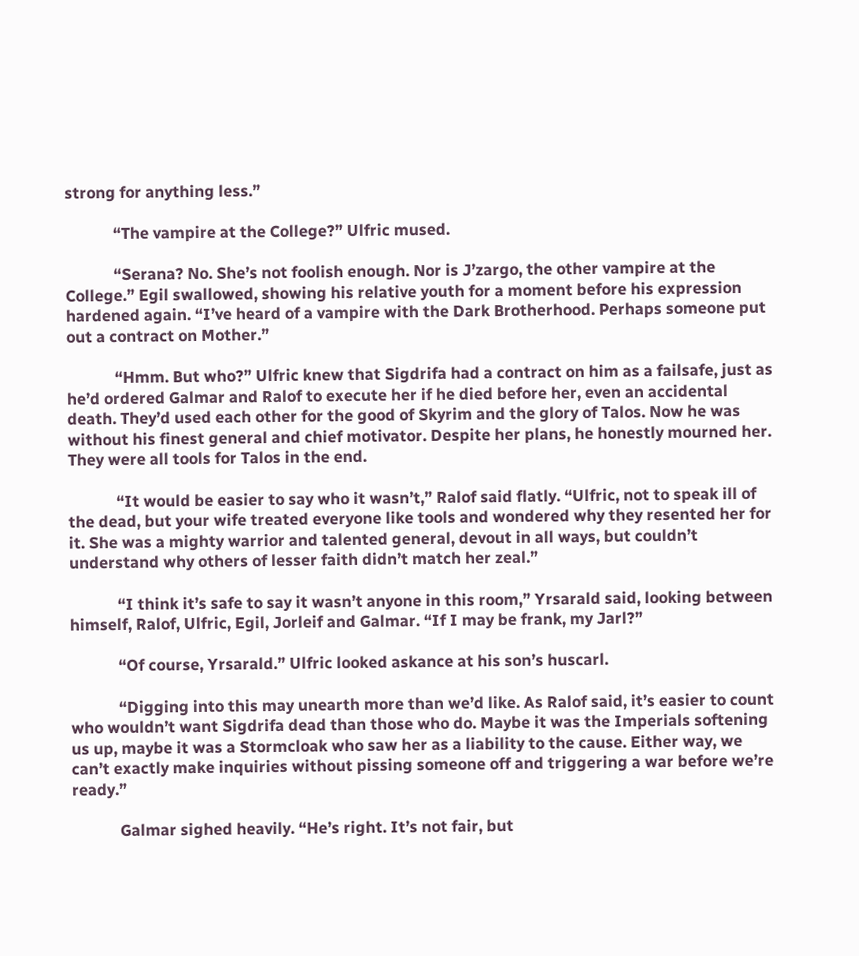strong for anything less.”

            “The vampire at the College?” Ulfric mused.

            “Serana? No. She’s not foolish enough. Nor is J’zargo, the other vampire at the College.” Egil swallowed, showing his relative youth for a moment before his expression hardened again. “I’ve heard of a vampire with the Dark Brotherhood. Perhaps someone put out a contract on Mother.”

            “Hmm. But who?” Ulfric knew that Sigdrifa had a contract on him as a failsafe, just as he’d ordered Galmar and Ralof to execute her if he died before her, even an accidental death. They’d used each other for the good of Skyrim and the glory of Talos. Now he was without his finest general and chief motivator. Despite her plans, he honestly mourned her. They were all tools for Talos in the end.

            “It would be easier to say who it wasn’t,” Ralof said flatly. “Ulfric, not to speak ill of the dead, but your wife treated everyone like tools and wondered why they resented her for it. She was a mighty warrior and talented general, devout in all ways, but couldn’t understand why others of lesser faith didn’t match her zeal.”

            “I think it’s safe to say it wasn’t anyone in this room,” Yrsarald said, looking between himself, Ralof, Ulfric, Egil, Jorleif and Galmar. “If I may be frank, my Jarl?”

            “Of course, Yrsarald.” Ulfric looked askance at his son’s huscarl.

            “Digging into this may unearth more than we’d like. As Ralof said, it’s easier to count who wouldn’t want Sigdrifa dead than those who do. Maybe it was the Imperials softening us up, maybe it was a Stormcloak who saw her as a liability to the cause. Either way, we can’t exactly make inquiries without pissing someone off and triggering a war before we’re ready.”

            Galmar sighed heavily. “He’s right. It’s not fair, but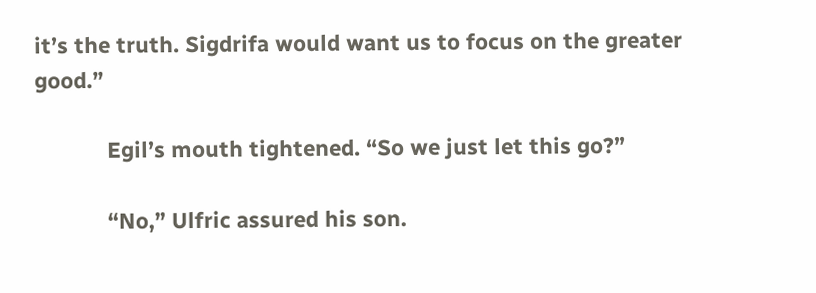it’s the truth. Sigdrifa would want us to focus on the greater good.”

            Egil’s mouth tightened. “So we just let this go?”

            “No,” Ulfric assured his son.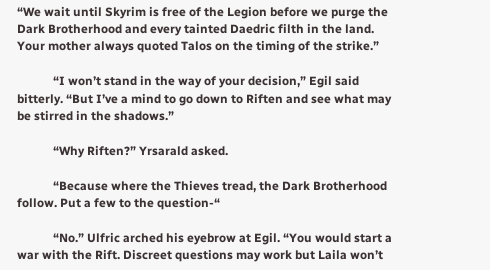“We wait until Skyrim is free of the Legion before we purge the Dark Brotherhood and every tainted Daedric filth in the land. Your mother always quoted Talos on the timing of the strike.”

            “I won’t stand in the way of your decision,” Egil said bitterly. “But I’ve a mind to go down to Riften and see what may be stirred in the shadows.”

            “Why Riften?” Yrsarald asked.

            “Because where the Thieves tread, the Dark Brotherhood follow. Put a few to the question-“

            “No.” Ulfric arched his eyebrow at Egil. “You would start a war with the Rift. Discreet questions may work but Laila won’t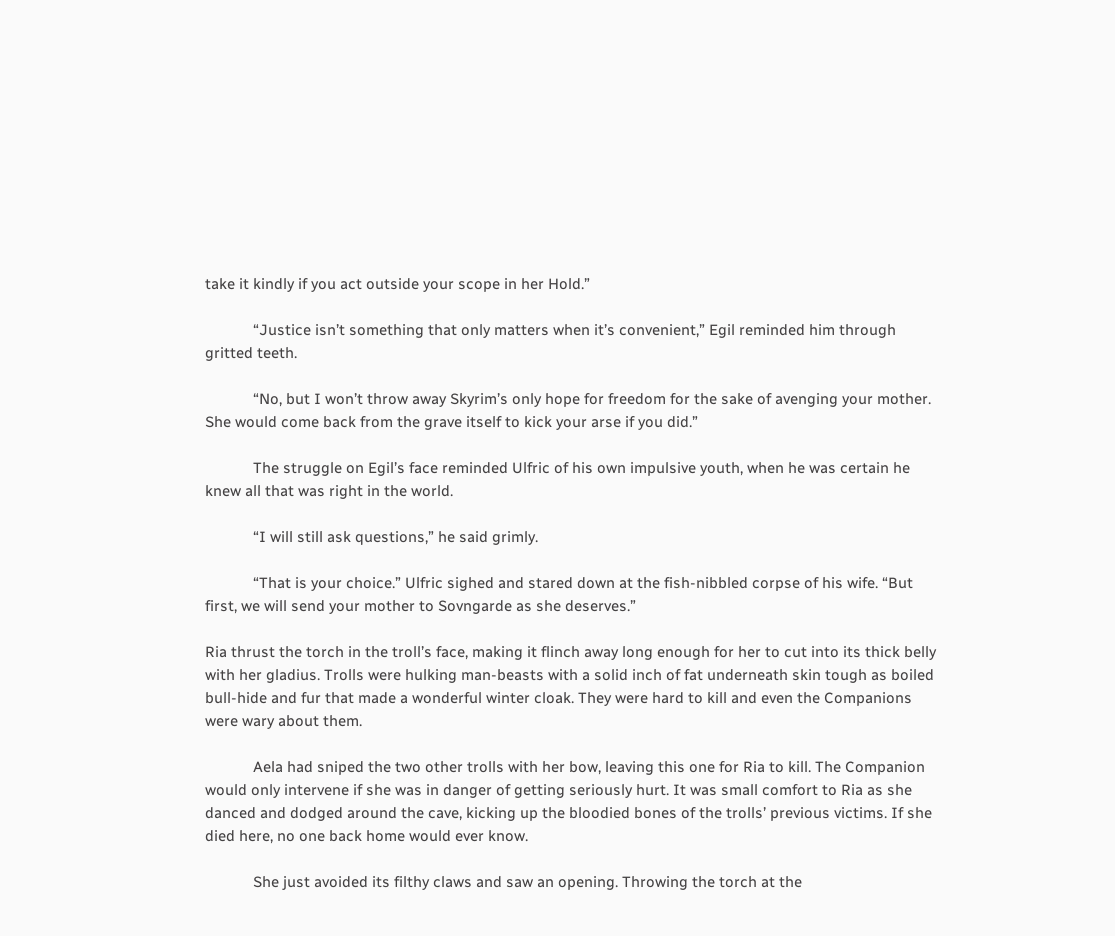take it kindly if you act outside your scope in her Hold.”

            “Justice isn’t something that only matters when it’s convenient,” Egil reminded him through gritted teeth.

            “No, but I won’t throw away Skyrim’s only hope for freedom for the sake of avenging your mother. She would come back from the grave itself to kick your arse if you did.”

            The struggle on Egil’s face reminded Ulfric of his own impulsive youth, when he was certain he knew all that was right in the world.

            “I will still ask questions,” he said grimly.

            “That is your choice.” Ulfric sighed and stared down at the fish-nibbled corpse of his wife. “But first, we will send your mother to Sovngarde as she deserves.”

Ria thrust the torch in the troll’s face, making it flinch away long enough for her to cut into its thick belly with her gladius. Trolls were hulking man-beasts with a solid inch of fat underneath skin tough as boiled bull-hide and fur that made a wonderful winter cloak. They were hard to kill and even the Companions were wary about them.

            Aela had sniped the two other trolls with her bow, leaving this one for Ria to kill. The Companion would only intervene if she was in danger of getting seriously hurt. It was small comfort to Ria as she danced and dodged around the cave, kicking up the bloodied bones of the trolls’ previous victims. If she died here, no one back home would ever know.

            She just avoided its filthy claws and saw an opening. Throwing the torch at the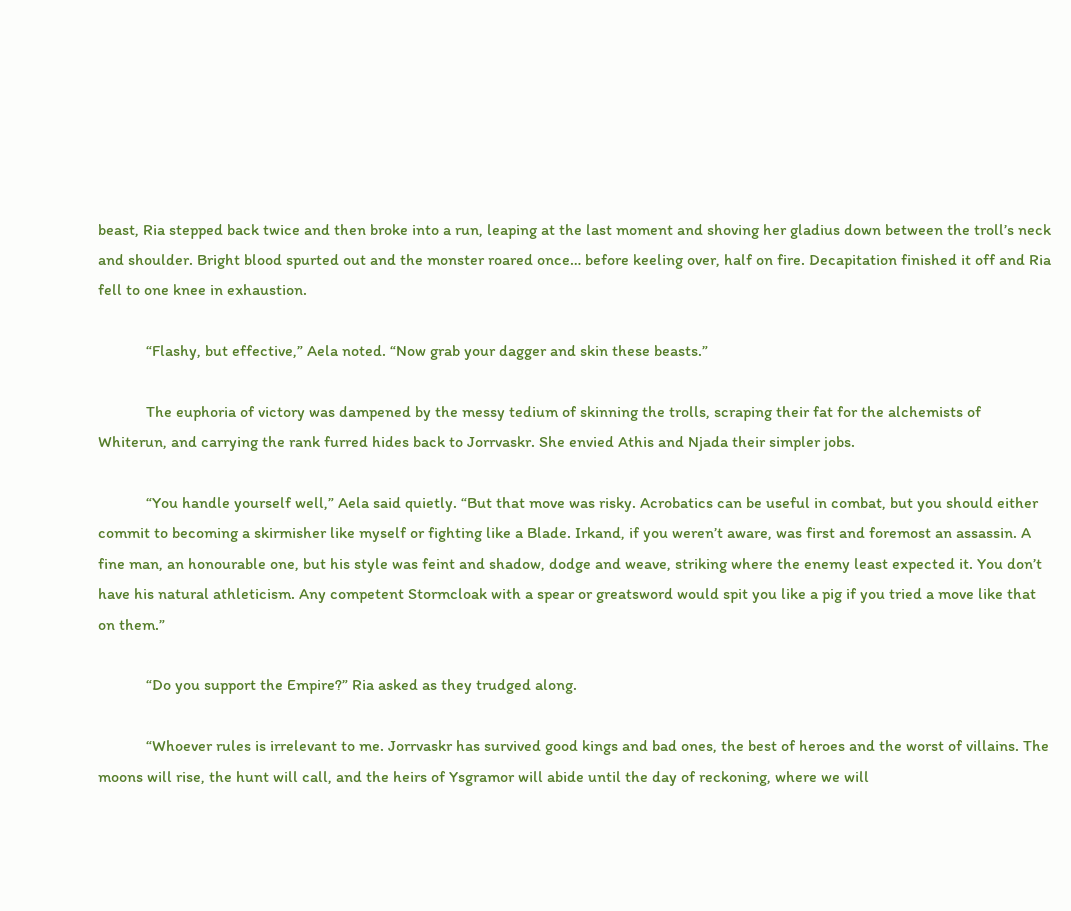beast, Ria stepped back twice and then broke into a run, leaping at the last moment and shoving her gladius down between the troll’s neck and shoulder. Bright blood spurted out and the monster roared once… before keeling over, half on fire. Decapitation finished it off and Ria fell to one knee in exhaustion.

            “Flashy, but effective,” Aela noted. “Now grab your dagger and skin these beasts.”

            The euphoria of victory was dampened by the messy tedium of skinning the trolls, scraping their fat for the alchemists of Whiterun, and carrying the rank furred hides back to Jorrvaskr. She envied Athis and Njada their simpler jobs.

            “You handle yourself well,” Aela said quietly. “But that move was risky. Acrobatics can be useful in combat, but you should either commit to becoming a skirmisher like myself or fighting like a Blade. Irkand, if you weren’t aware, was first and foremost an assassin. A fine man, an honourable one, but his style was feint and shadow, dodge and weave, striking where the enemy least expected it. You don’t have his natural athleticism. Any competent Stormcloak with a spear or greatsword would spit you like a pig if you tried a move like that on them.”

            “Do you support the Empire?” Ria asked as they trudged along.

            “Whoever rules is irrelevant to me. Jorrvaskr has survived good kings and bad ones, the best of heroes and the worst of villains. The moons will rise, the hunt will call, and the heirs of Ysgramor will abide until the day of reckoning, where we will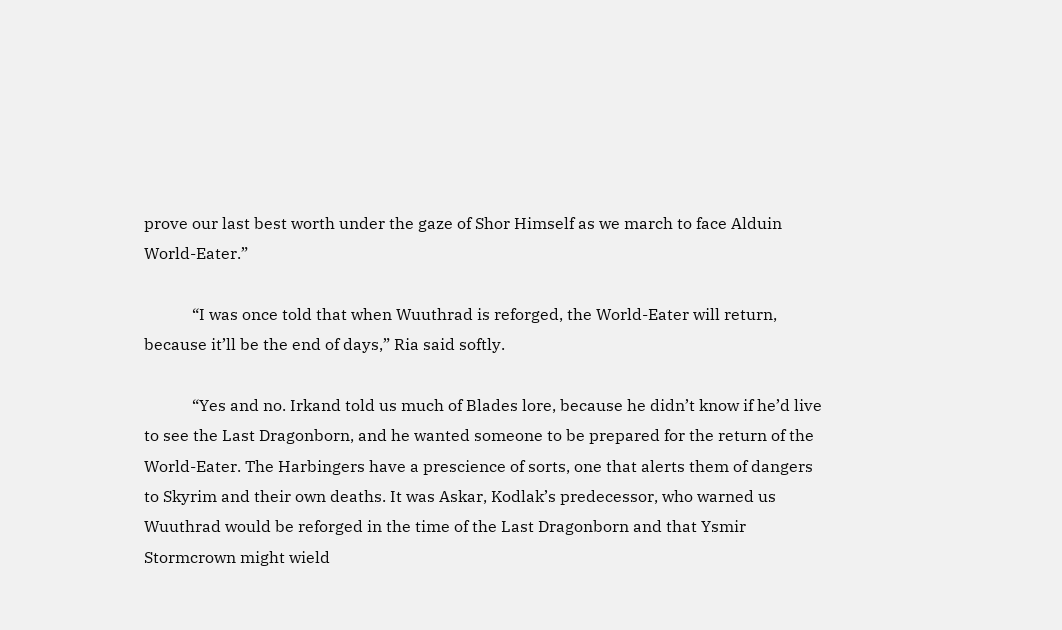prove our last best worth under the gaze of Shor Himself as we march to face Alduin World-Eater.”

            “I was once told that when Wuuthrad is reforged, the World-Eater will return, because it’ll be the end of days,” Ria said softly.

            “Yes and no. Irkand told us much of Blades lore, because he didn’t know if he’d live to see the Last Dragonborn, and he wanted someone to be prepared for the return of the World-Eater. The Harbingers have a prescience of sorts, one that alerts them of dangers to Skyrim and their own deaths. It was Askar, Kodlak’s predecessor, who warned us Wuuthrad would be reforged in the time of the Last Dragonborn and that Ysmir Stormcrown might wield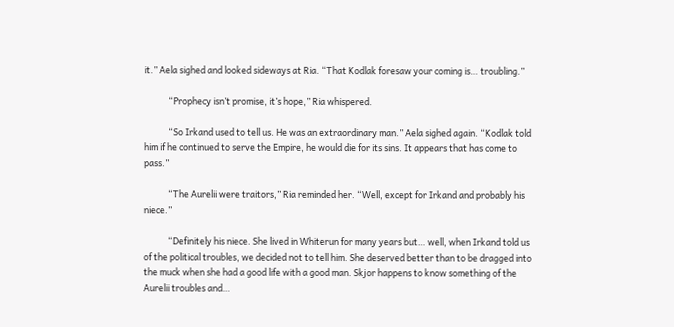it.” Aela sighed and looked sideways at Ria. “That Kodlak foresaw your coming is… troubling.”

            “Prophecy isn’t promise, it’s hope,” Ria whispered.

            “So Irkand used to tell us. He was an extraordinary man.” Aela sighed again. “Kodlak told him if he continued to serve the Empire, he would die for its sins. It appears that has come to pass.”

            “The Aurelii were traitors,” Ria reminded her. “Well, except for Irkand and probably his niece.”

            “Definitely his niece. She lived in Whiterun for many years but… well, when Irkand told us of the political troubles, we decided not to tell him. She deserved better than to be dragged into the muck when she had a good life with a good man. Skjor happens to know something of the Aurelii troubles and…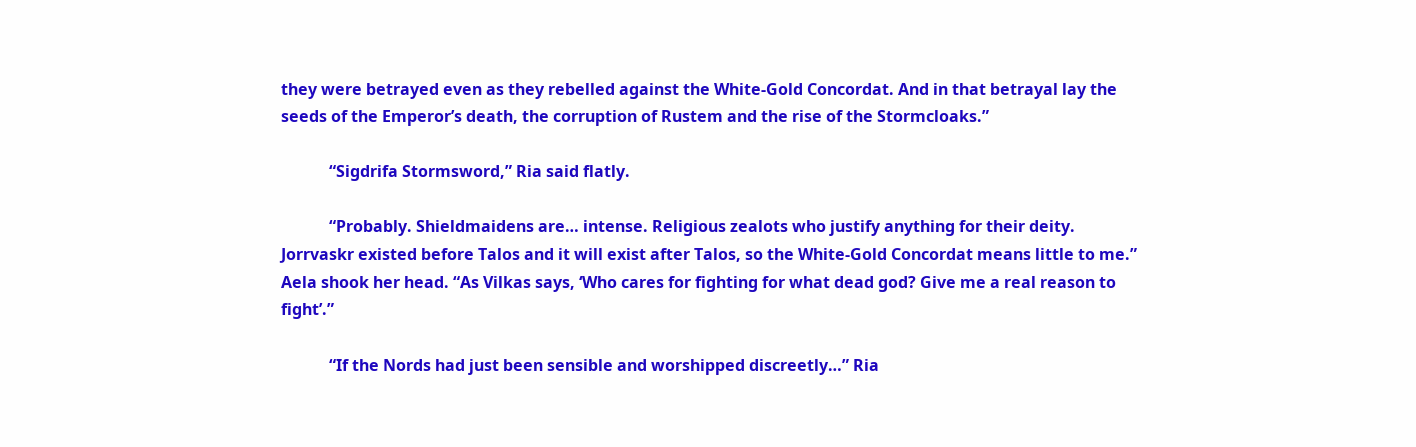they were betrayed even as they rebelled against the White-Gold Concordat. And in that betrayal lay the seeds of the Emperor’s death, the corruption of Rustem and the rise of the Stormcloaks.”

            “Sigdrifa Stormsword,” Ria said flatly.

            “Probably. Shieldmaidens are… intense. Religious zealots who justify anything for their deity. Jorrvaskr existed before Talos and it will exist after Talos, so the White-Gold Concordat means little to me.” Aela shook her head. “As Vilkas says, ‘Who cares for fighting for what dead god? Give me a real reason to fight’.”

            “If the Nords had just been sensible and worshipped discreetly…” Ria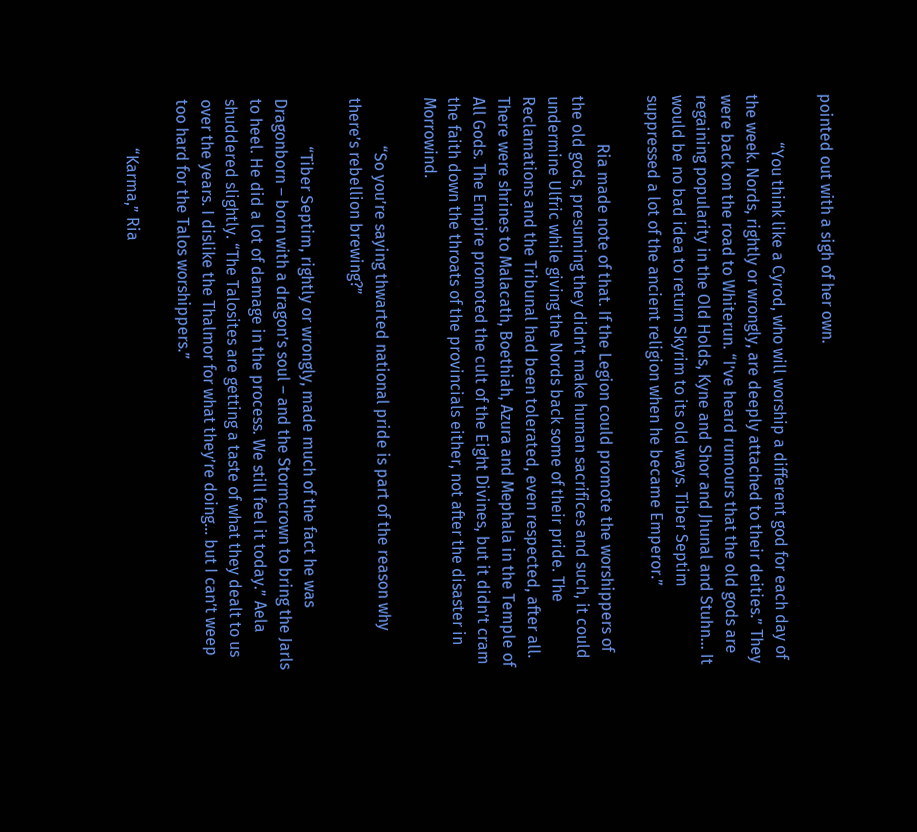pointed out with a sigh of her own.

            “You think like a Cyrod, who will worship a different god for each day of the week. Nords, rightly or wrongly, are deeply attached to their deities.” They were back on the road to Whiterun. “I’ve heard rumours that the old gods are regaining popularity in the Old Holds, Kyne and Shor and Jhunal and Stuhn… It would be no bad idea to return Skyrim to its old ways. Tiber Septim suppressed a lot of the ancient religion when he became Emperor.”

            Ria made note of that. If the Legion could promote the worshippers of the old gods, presuming they didn’t make human sacrifices and such, it could undermine Ulfric while giving the Nords back some of their pride. The Reclamations and the Tribunal had been tolerated, even respected, after all. There were shrines to Malacath, Boethiah, Azura and Mephala in the Temple of All Gods. The Empire promoted the cult of the Eight Divines, but it didn’t cram the faith down the throats of the provincials either, not after the disaster in Morrowind.

            “So you’re saying thwarted national pride is part of the reason why there’s rebellion brewing?”

            “Tiber Septim, rightly or wrongly, made much of the fact he was Dragonborn – born with a dragon’s soul – and the Stormcrown to bring the Jarls to heel. He did a lot of damage in the process. We still feel it today.” Aela shuddered slightly. “The Talosites are getting a taste of what they dealt to us over the years. I dislike the Thalmor for what they’re doing… but I can’t weep too hard for the Talos worshippers.”

            “Karma,” Ria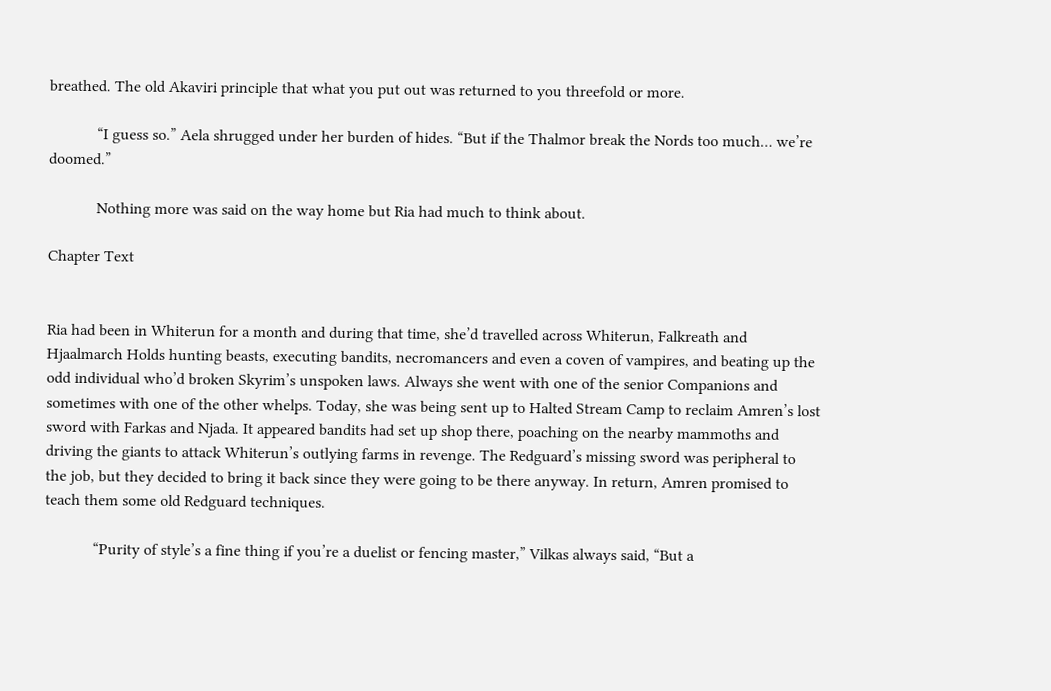breathed. The old Akaviri principle that what you put out was returned to you threefold or more.

            “I guess so.” Aela shrugged under her burden of hides. “But if the Thalmor break the Nords too much… we’re doomed.”

            Nothing more was said on the way home but Ria had much to think about.

Chapter Text


Ria had been in Whiterun for a month and during that time, she’d travelled across Whiterun, Falkreath and Hjaalmarch Holds hunting beasts, executing bandits, necromancers and even a coven of vampires, and beating up the odd individual who’d broken Skyrim’s unspoken laws. Always she went with one of the senior Companions and sometimes with one of the other whelps. Today, she was being sent up to Halted Stream Camp to reclaim Amren’s lost sword with Farkas and Njada. It appeared bandits had set up shop there, poaching on the nearby mammoths and driving the giants to attack Whiterun’s outlying farms in revenge. The Redguard’s missing sword was peripheral to the job, but they decided to bring it back since they were going to be there anyway. In return, Amren promised to teach them some old Redguard techniques.

            “Purity of style’s a fine thing if you’re a duelist or fencing master,” Vilkas always said, “But a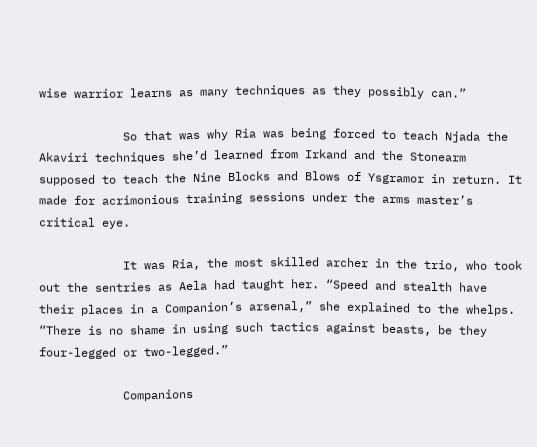wise warrior learns as many techniques as they possibly can.”

            So that was why Ria was being forced to teach Njada the Akaviri techniques she’d learned from Irkand and the Stonearm supposed to teach the Nine Blocks and Blows of Ysgramor in return. It made for acrimonious training sessions under the arms master’s critical eye.

            It was Ria, the most skilled archer in the trio, who took out the sentries as Aela had taught her. “Speed and stealth have their places in a Companion’s arsenal,” she explained to the whelps. “There is no shame in using such tactics against beasts, be they four-legged or two-legged.”

            Companions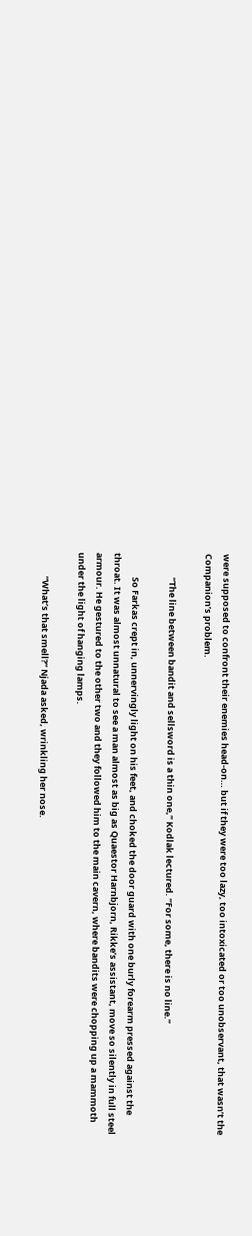were supposed to confront their enemies head-on… but if they were too lazy, too intoxicated or too unobservant, that wasn’t the Companion’s problem.

            “The line between bandit and sellsword is a thin one,” Kodlak lectured. “For some, there is no line.”

            So Farkas crept in, unnervingly light on his feet, and choked the door guard with one burly forearm pressed against the throat. It was almost unnatural to see a man almost as big as Quaestor Harnbjorn, Rikke’s assistant, move so silently in full steel armour. He gestured to the other two and they followed him to the main cavern, where bandits were chopping up a mammoth under the light of hanging lamps.

            “What’s that smell?” Njada asked, wrinkling her nose.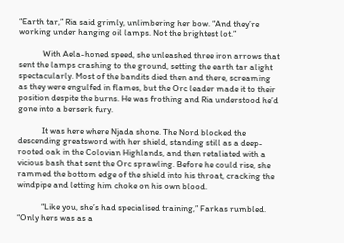“Earth tar,” Ria said grimly, unlimbering her bow. “And they’re working under hanging oil lamps. Not the brightest lot.”

            With Aela-honed speed, she unleashed three iron arrows that sent the lamps crashing to the ground, setting the earth tar alight spectacularly. Most of the bandits died then and there, screaming as they were engulfed in flames, but the Orc leader made it to their position despite the burns. He was frothing and Ria understood he’d gone into a berserk fury.

            It was here where Njada shone. The Nord blocked the descending greatsword with her shield, standing still as a deep-rooted oak in the Colovian Highlands, and then retaliated with a vicious bash that sent the Orc sprawling. Before he could rise, she rammed the bottom edge of the shield into his throat, cracking the windpipe and letting him choke on his own blood.

            “Like you, she’s had specialised training,” Farkas rumbled. “Only hers was as a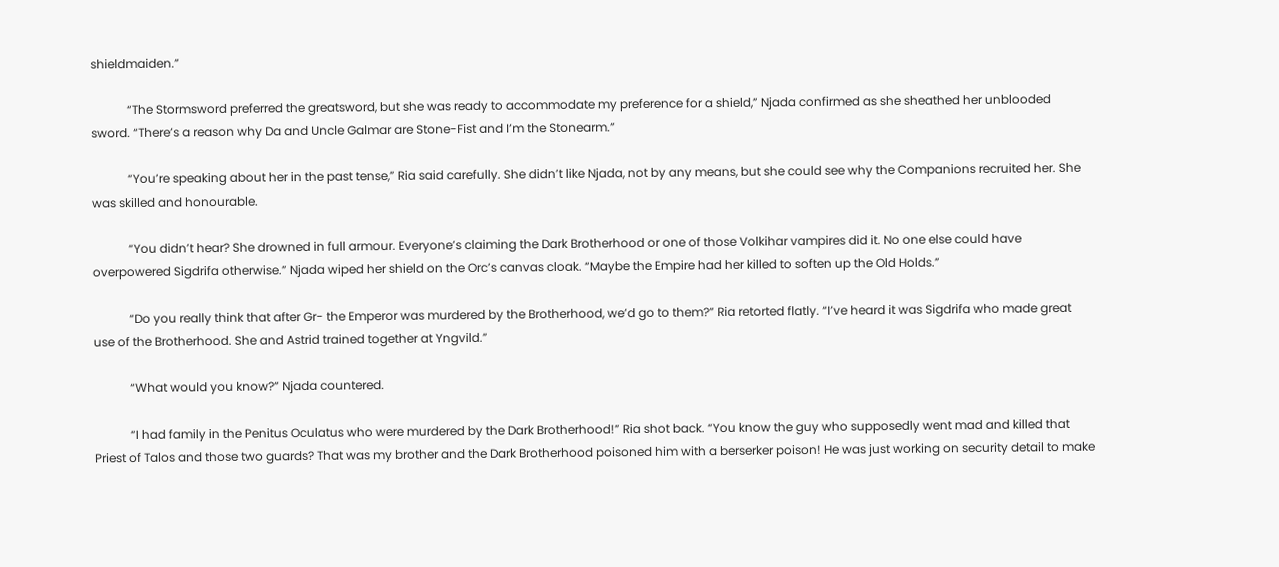shieldmaiden.”

            “The Stormsword preferred the greatsword, but she was ready to accommodate my preference for a shield,” Njada confirmed as she sheathed her unblooded sword. “There’s a reason why Da and Uncle Galmar are Stone-Fist and I’m the Stonearm.”

            “You’re speaking about her in the past tense,” Ria said carefully. She didn’t like Njada, not by any means, but she could see why the Companions recruited her. She was skilled and honourable.

            “You didn’t hear? She drowned in full armour. Everyone’s claiming the Dark Brotherhood or one of those Volkihar vampires did it. No one else could have overpowered Sigdrifa otherwise.” Njada wiped her shield on the Orc’s canvas cloak. “Maybe the Empire had her killed to soften up the Old Holds.”

            “Do you really think that after Gr- the Emperor was murdered by the Brotherhood, we’d go to them?” Ria retorted flatly. “I’ve heard it was Sigdrifa who made great use of the Brotherhood. She and Astrid trained together at Yngvild.”

            “What would you know?” Njada countered.

            “I had family in the Penitus Oculatus who were murdered by the Dark Brotherhood!” Ria shot back. “You know the guy who supposedly went mad and killed that Priest of Talos and those two guards? That was my brother and the Dark Brotherhood poisoned him with a berserker poison! He was just working on security detail to make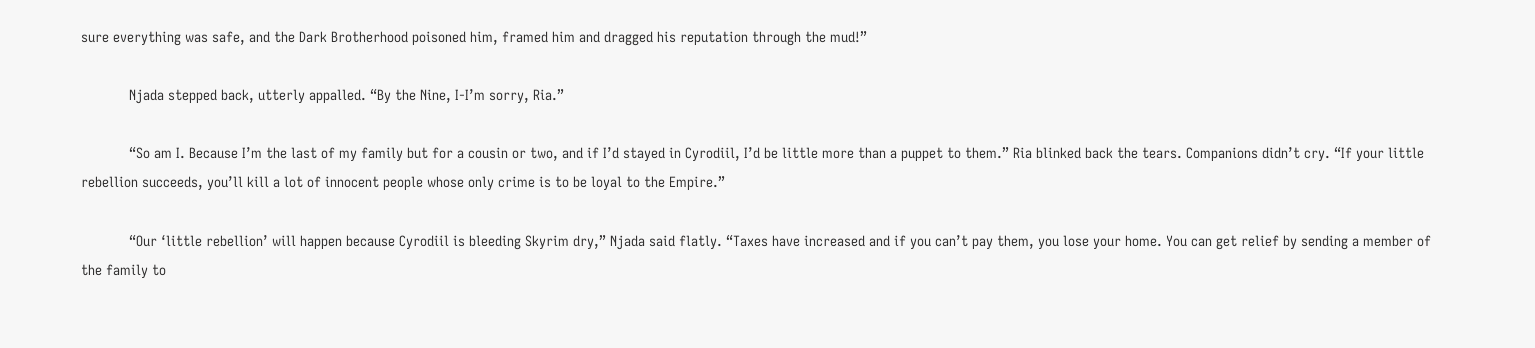sure everything was safe, and the Dark Brotherhood poisoned him, framed him and dragged his reputation through the mud!”

            Njada stepped back, utterly appalled. “By the Nine, I-I’m sorry, Ria.”

            “So am I. Because I’m the last of my family but for a cousin or two, and if I’d stayed in Cyrodiil, I’d be little more than a puppet to them.” Ria blinked back the tears. Companions didn’t cry. “If your little rebellion succeeds, you’ll kill a lot of innocent people whose only crime is to be loyal to the Empire.”

            “Our ‘little rebellion’ will happen because Cyrodiil is bleeding Skyrim dry,” Njada said flatly. “Taxes have increased and if you can’t pay them, you lose your home. You can get relief by sending a member of the family to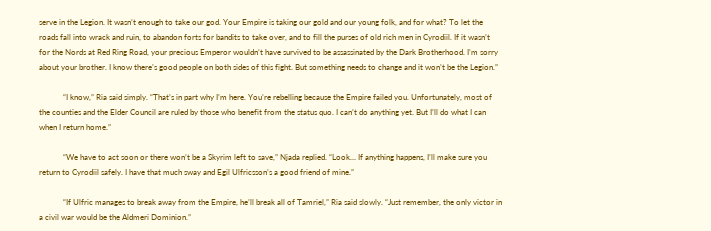serve in the Legion. It wasn’t enough to take our god. Your Empire is taking our gold and our young folk, and for what? To let the roads fall into wrack and ruin, to abandon forts for bandits to take over, and to fill the purses of old rich men in Cyrodiil. If it wasn’t for the Nords at Red Ring Road, your precious Emperor wouldn’t have survived to be assassinated by the Dark Brotherhood. I’m sorry about your brother. I know there’s good people on both sides of this fight. But something needs to change and it won’t be the Legion.”

            “I know,” Ria said simply. “That’s in part why I’m here. You’re rebelling because the Empire failed you. Unfortunately, most of the counties and the Elder Council are ruled by those who benefit from the status quo. I can’t do anything yet. But I’ll do what I can when I return home.”

            “We have to act soon or there won’t be a Skyrim left to save,” Njada replied. “Look… If anything happens, I’ll make sure you return to Cyrodiil safely. I have that much sway and Egil Ulfricsson’s a good friend of mine.”

            “If Ulfric manages to break away from the Empire, he’ll break all of Tamriel,” Ria said slowly. “Just remember, the only victor in a civil war would be the Aldmeri Dominion.”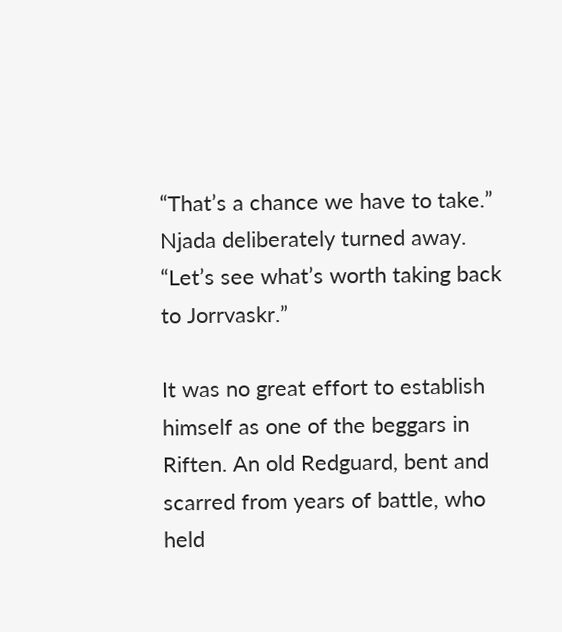“That’s a chance we have to take.” Njada deliberately turned away. “Let’s see what’s worth taking back to Jorrvaskr.”

It was no great effort to establish himself as one of the beggars in Riften. An old Redguard, bent and scarred from years of battle, who held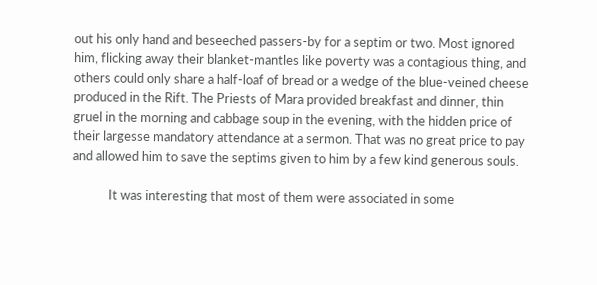out his only hand and beseeched passers-by for a septim or two. Most ignored him, flicking away their blanket-mantles like poverty was a contagious thing, and others could only share a half-loaf of bread or a wedge of the blue-veined cheese produced in the Rift. The Priests of Mara provided breakfast and dinner, thin gruel in the morning and cabbage soup in the evening, with the hidden price of their largesse mandatory attendance at a sermon. That was no great price to pay and allowed him to save the septims given to him by a few kind generous souls.

            It was interesting that most of them were associated in some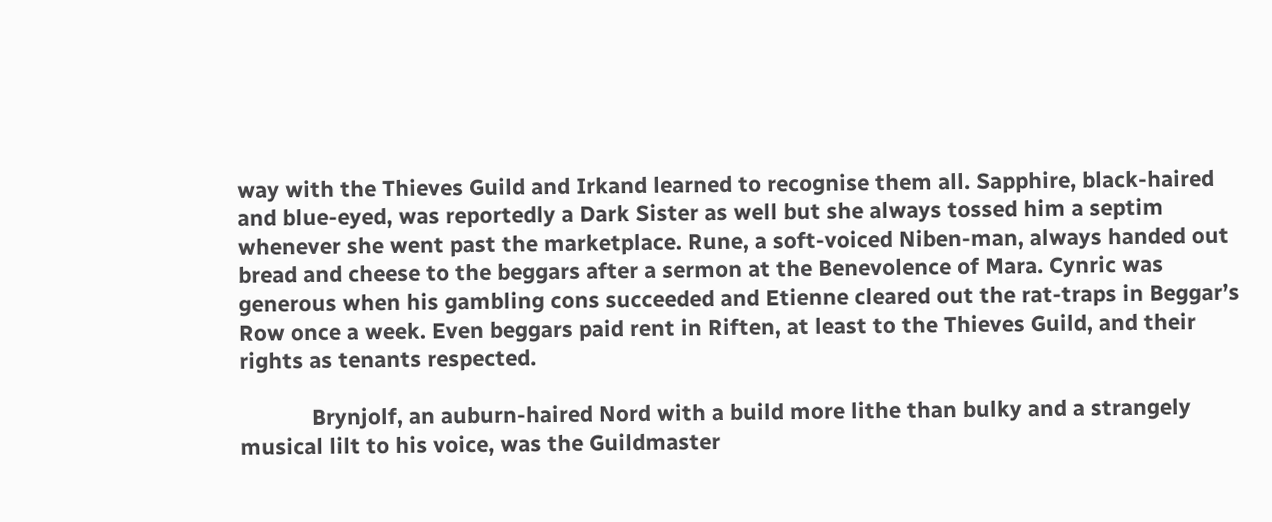way with the Thieves Guild and Irkand learned to recognise them all. Sapphire, black-haired and blue-eyed, was reportedly a Dark Sister as well but she always tossed him a septim whenever she went past the marketplace. Rune, a soft-voiced Niben-man, always handed out bread and cheese to the beggars after a sermon at the Benevolence of Mara. Cynric was generous when his gambling cons succeeded and Etienne cleared out the rat-traps in Beggar’s Row once a week. Even beggars paid rent in Riften, at least to the Thieves Guild, and their rights as tenants respected.

            Brynjolf, an auburn-haired Nord with a build more lithe than bulky and a strangely musical lilt to his voice, was the Guildmaster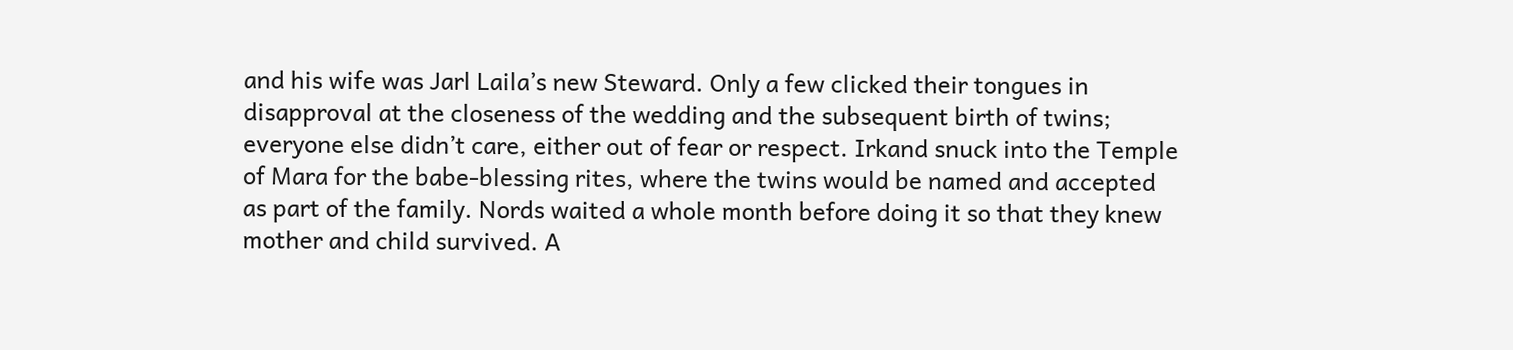and his wife was Jarl Laila’s new Steward. Only a few clicked their tongues in disapproval at the closeness of the wedding and the subsequent birth of twins; everyone else didn’t care, either out of fear or respect. Irkand snuck into the Temple of Mara for the babe-blessing rites, where the twins would be named and accepted as part of the family. Nords waited a whole month before doing it so that they knew mother and child survived. A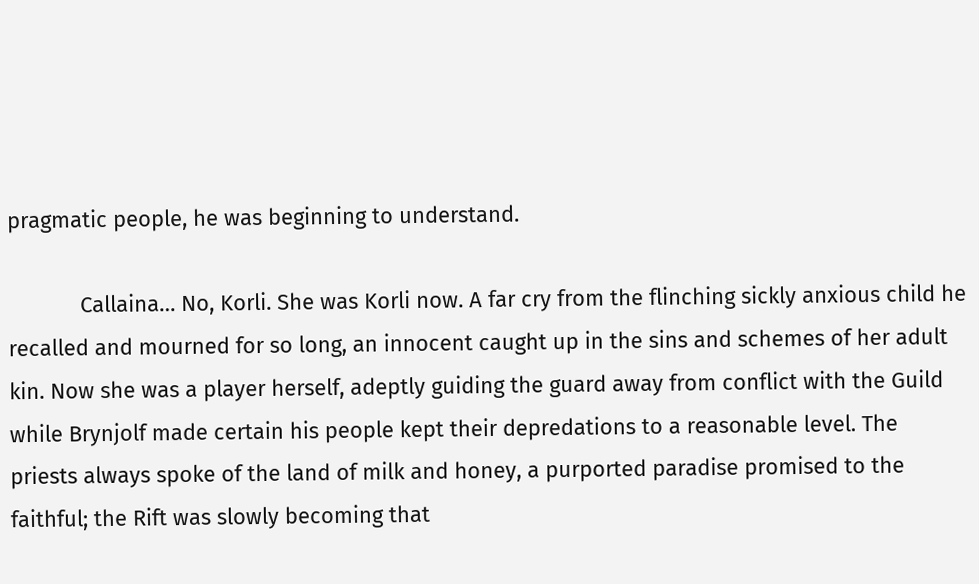pragmatic people, he was beginning to understand.

            Callaina… No, Korli. She was Korli now. A far cry from the flinching sickly anxious child he recalled and mourned for so long, an innocent caught up in the sins and schemes of her adult kin. Now she was a player herself, adeptly guiding the guard away from conflict with the Guild while Brynjolf made certain his people kept their depredations to a reasonable level. The priests always spoke of the land of milk and honey, a purported paradise promised to the faithful; the Rift was slowly becoming that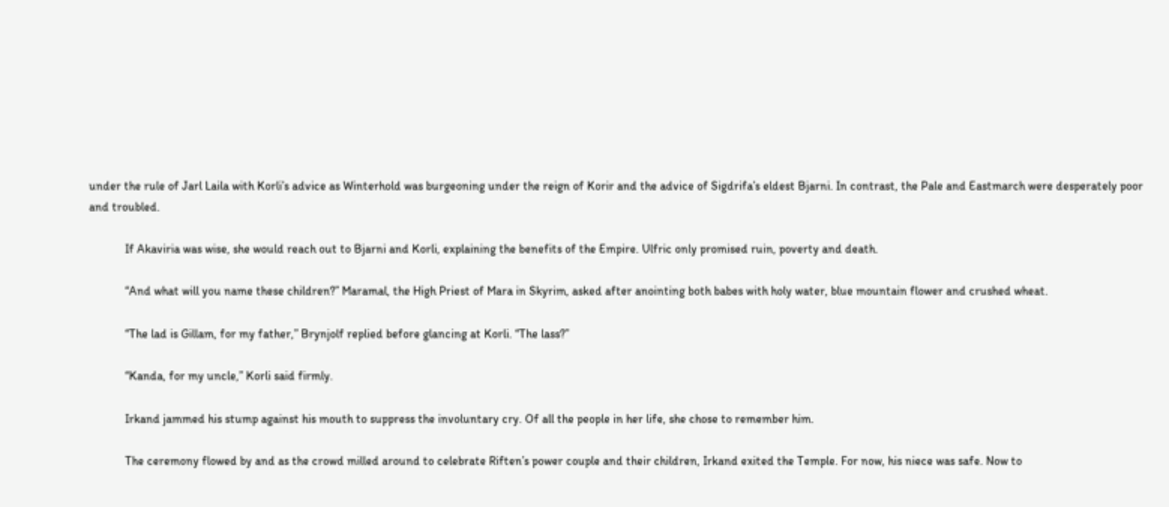under the rule of Jarl Laila with Korli’s advice as Winterhold was burgeoning under the reign of Korir and the advice of Sigdrifa’s eldest Bjarni. In contrast, the Pale and Eastmarch were desperately poor and troubled.

            If Akaviria was wise, she would reach out to Bjarni and Korli, explaining the benefits of the Empire. Ulfric only promised ruin, poverty and death.

            “And what will you name these children?” Maramal, the High Priest of Mara in Skyrim, asked after anointing both babes with holy water, blue mountain flower and crushed wheat.

            “The lad is Gillam, for my father,” Brynjolf replied before glancing at Korli. “The lass?”

            “Kanda, for my uncle,” Korli said firmly.

            Irkand jammed his stump against his mouth to suppress the involuntary cry. Of all the people in her life, she chose to remember him.

            The ceremony flowed by and as the crowd milled around to celebrate Riften’s power couple and their children, Irkand exited the Temple. For now, his niece was safe. Now to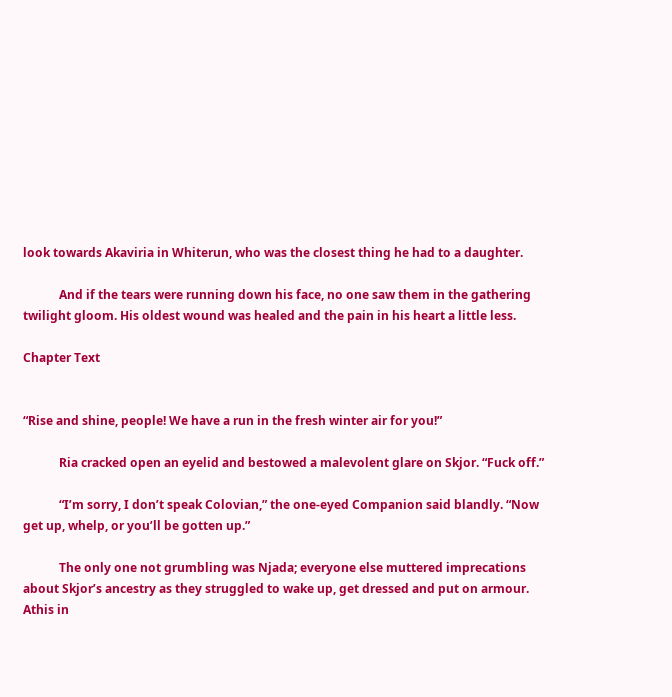look towards Akaviria in Whiterun, who was the closest thing he had to a daughter.

            And if the tears were running down his face, no one saw them in the gathering twilight gloom. His oldest wound was healed and the pain in his heart a little less.

Chapter Text


“Rise and shine, people! We have a run in the fresh winter air for you!”

            Ria cracked open an eyelid and bestowed a malevolent glare on Skjor. “Fuck off.”

            “I’m sorry, I don’t speak Colovian,” the one-eyed Companion said blandly. “Now get up, whelp, or you’ll be gotten up.”

            The only one not grumbling was Njada; everyone else muttered imprecations about Skjor’s ancestry as they struggled to wake up, get dressed and put on armour. Athis in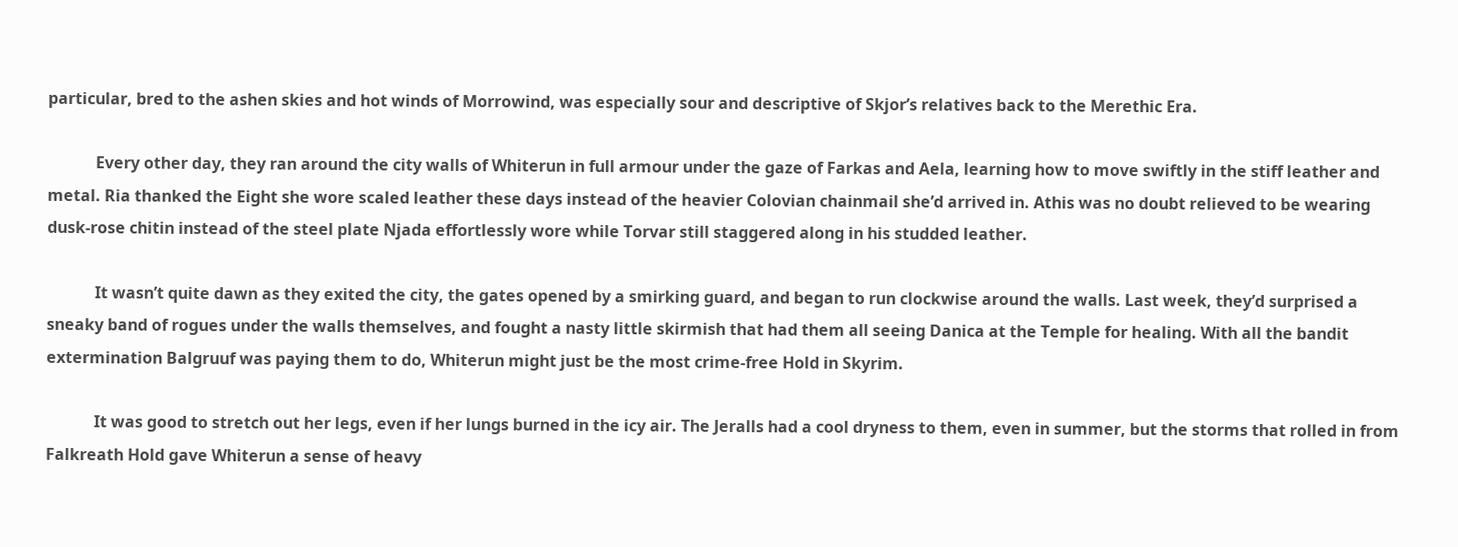particular, bred to the ashen skies and hot winds of Morrowind, was especially sour and descriptive of Skjor’s relatives back to the Merethic Era.

            Every other day, they ran around the city walls of Whiterun in full armour under the gaze of Farkas and Aela, learning how to move swiftly in the stiff leather and metal. Ria thanked the Eight she wore scaled leather these days instead of the heavier Colovian chainmail she’d arrived in. Athis was no doubt relieved to be wearing dusk-rose chitin instead of the steel plate Njada effortlessly wore while Torvar still staggered along in his studded leather.

            It wasn’t quite dawn as they exited the city, the gates opened by a smirking guard, and began to run clockwise around the walls. Last week, they’d surprised a sneaky band of rogues under the walls themselves, and fought a nasty little skirmish that had them all seeing Danica at the Temple for healing. With all the bandit extermination Balgruuf was paying them to do, Whiterun might just be the most crime-free Hold in Skyrim.

            It was good to stretch out her legs, even if her lungs burned in the icy air. The Jeralls had a cool dryness to them, even in summer, but the storms that rolled in from Falkreath Hold gave Whiterun a sense of heavy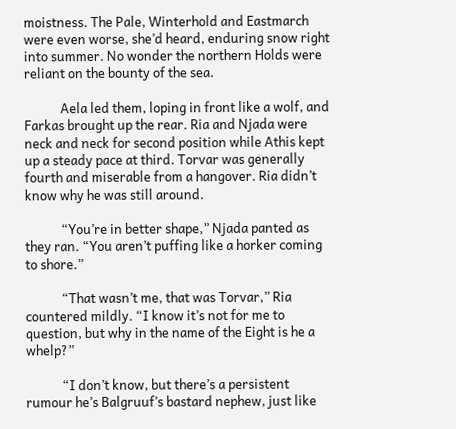moistness. The Pale, Winterhold and Eastmarch were even worse, she’d heard, enduring snow right into summer. No wonder the northern Holds were reliant on the bounty of the sea.

            Aela led them, loping in front like a wolf, and Farkas brought up the rear. Ria and Njada were neck and neck for second position while Athis kept up a steady pace at third. Torvar was generally fourth and miserable from a hangover. Ria didn’t know why he was still around.

            “You’re in better shape,” Njada panted as they ran. “You aren’t puffing like a horker coming to shore.”

            “That wasn’t me, that was Torvar,” Ria countered mildly. “I know it’s not for me to question, but why in the name of the Eight is he a whelp?”

            “I don’t know, but there’s a persistent rumour he’s Balgruuf’s bastard nephew, just like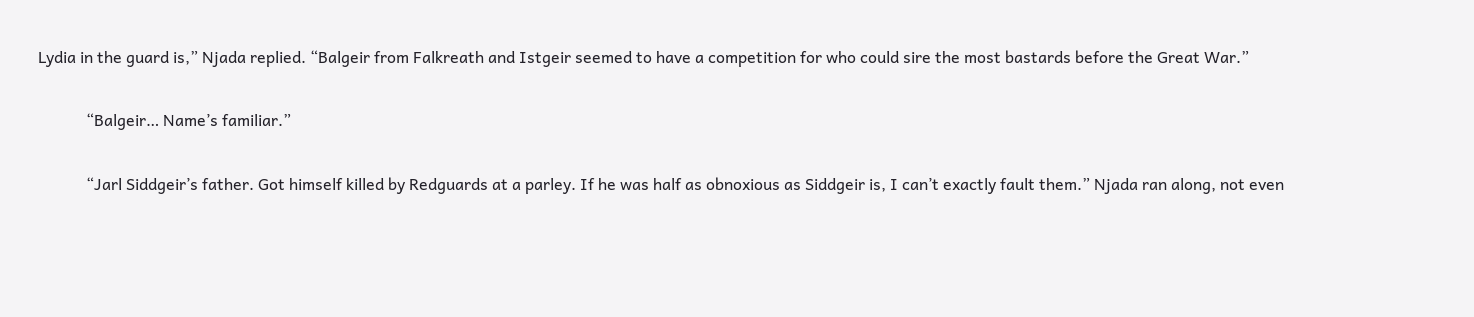Lydia in the guard is,” Njada replied. “Balgeir from Falkreath and Istgeir seemed to have a competition for who could sire the most bastards before the Great War.”

            “Balgeir… Name’s familiar.”

            “Jarl Siddgeir’s father. Got himself killed by Redguards at a parley. If he was half as obnoxious as Siddgeir is, I can’t exactly fault them.” Njada ran along, not even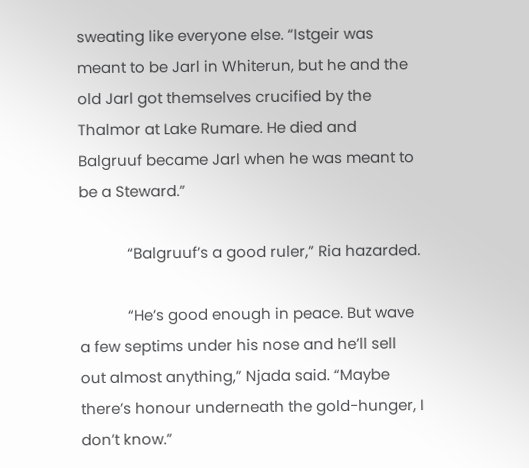sweating like everyone else. “Istgeir was meant to be Jarl in Whiterun, but he and the old Jarl got themselves crucified by the Thalmor at Lake Rumare. He died and Balgruuf became Jarl when he was meant to be a Steward.”

            “Balgruuf’s a good ruler,” Ria hazarded.

            “He’s good enough in peace. But wave a few septims under his nose and he’ll sell out almost anything,” Njada said. “Maybe there’s honour underneath the gold-hunger, I don’t know.”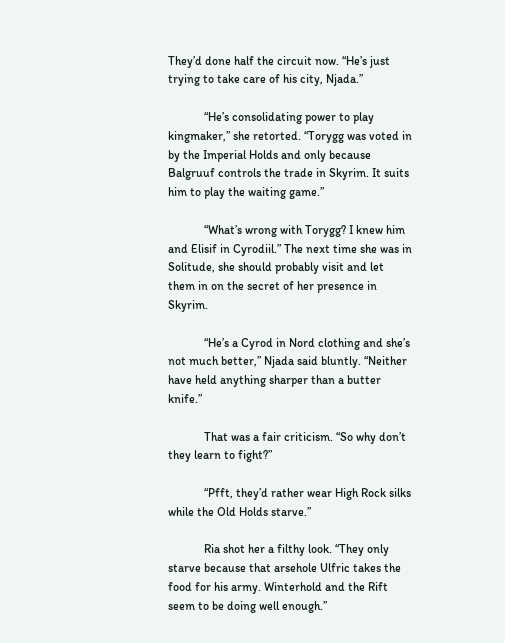They’d done half the circuit now. “He’s just trying to take care of his city, Njada.”

            “He’s consolidating power to play kingmaker,” she retorted. “Torygg was voted in by the Imperial Holds and only because Balgruuf controls the trade in Skyrim. It suits him to play the waiting game.”

            “What’s wrong with Torygg? I knew him and Elisif in Cyrodiil.” The next time she was in Solitude, she should probably visit and let them in on the secret of her presence in Skyrim.

            “He’s a Cyrod in Nord clothing and she’s not much better,” Njada said bluntly. “Neither have held anything sharper than a butter knife.”

            That was a fair criticism. “So why don’t they learn to fight?”

            “Pfft, they’d rather wear High Rock silks while the Old Holds starve.”

            Ria shot her a filthy look. “They only starve because that arsehole Ulfric takes the food for his army. Winterhold and the Rift seem to be doing well enough.”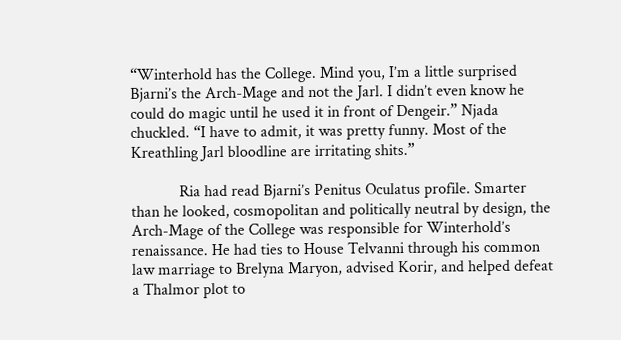“Winterhold has the College. Mind you, I’m a little surprised Bjarni’s the Arch-Mage and not the Jarl. I didn’t even know he could do magic until he used it in front of Dengeir.” Njada chuckled. “I have to admit, it was pretty funny. Most of the Kreathling Jarl bloodline are irritating shits.”

            Ria had read Bjarni’s Penitus Oculatus profile. Smarter than he looked, cosmopolitan and politically neutral by design, the Arch-Mage of the College was responsible for Winterhold’s renaissance. He had ties to House Telvanni through his common law marriage to Brelyna Maryon, advised Korir, and helped defeat a Thalmor plot to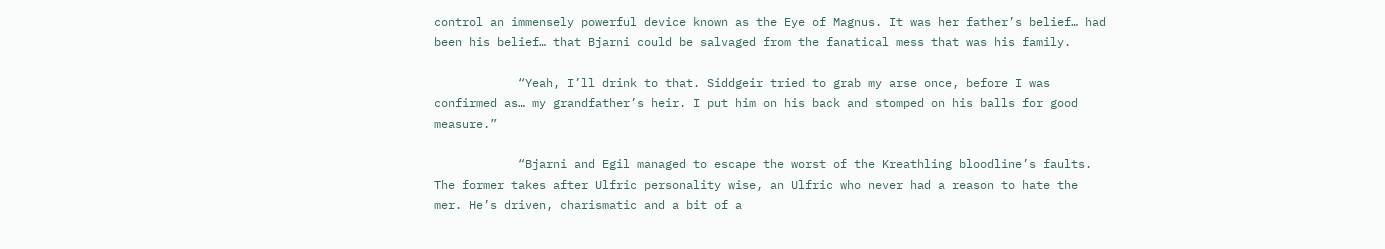control an immensely powerful device known as the Eye of Magnus. It was her father’s belief… had been his belief… that Bjarni could be salvaged from the fanatical mess that was his family.

            “Yeah, I’ll drink to that. Siddgeir tried to grab my arse once, before I was confirmed as… my grandfather’s heir. I put him on his back and stomped on his balls for good measure.”

            “Bjarni and Egil managed to escape the worst of the Kreathling bloodline’s faults. The former takes after Ulfric personality wise, an Ulfric who never had a reason to hate the mer. He’s driven, charismatic and a bit of a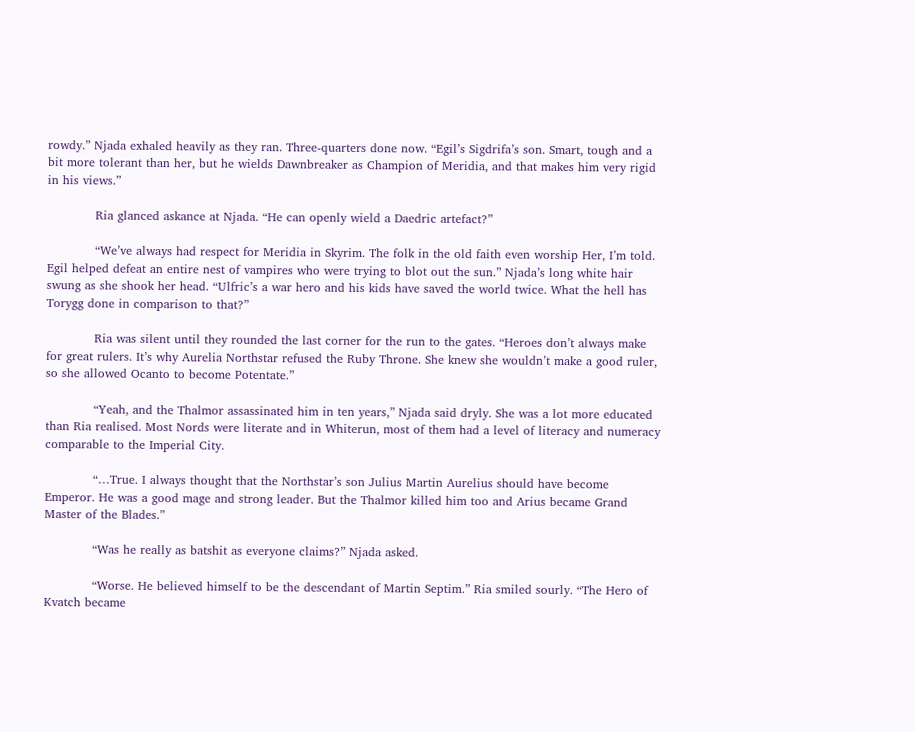rowdy.” Njada exhaled heavily as they ran. Three-quarters done now. “Egil’s Sigdrifa’s son. Smart, tough and a bit more tolerant than her, but he wields Dawnbreaker as Champion of Meridia, and that makes him very rigid in his views.”

            Ria glanced askance at Njada. “He can openly wield a Daedric artefact?”

            “We’ve always had respect for Meridia in Skyrim. The folk in the old faith even worship Her, I’m told. Egil helped defeat an entire nest of vampires who were trying to blot out the sun.” Njada’s long white hair swung as she shook her head. “Ulfric’s a war hero and his kids have saved the world twice. What the hell has Torygg done in comparison to that?”

            Ria was silent until they rounded the last corner for the run to the gates. “Heroes don’t always make for great rulers. It’s why Aurelia Northstar refused the Ruby Throne. She knew she wouldn’t make a good ruler, so she allowed Ocanto to become Potentate.”

            “Yeah, and the Thalmor assassinated him in ten years,” Njada said dryly. She was a lot more educated than Ria realised. Most Nords were literate and in Whiterun, most of them had a level of literacy and numeracy comparable to the Imperial City.

            “…True. I always thought that the Northstar’s son Julius Martin Aurelius should have become Emperor. He was a good mage and strong leader. But the Thalmor killed him too and Arius became Grand Master of the Blades.”

            “Was he really as batshit as everyone claims?” Njada asked.

            “Worse. He believed himself to be the descendant of Martin Septim.” Ria smiled sourly. “The Hero of Kvatch became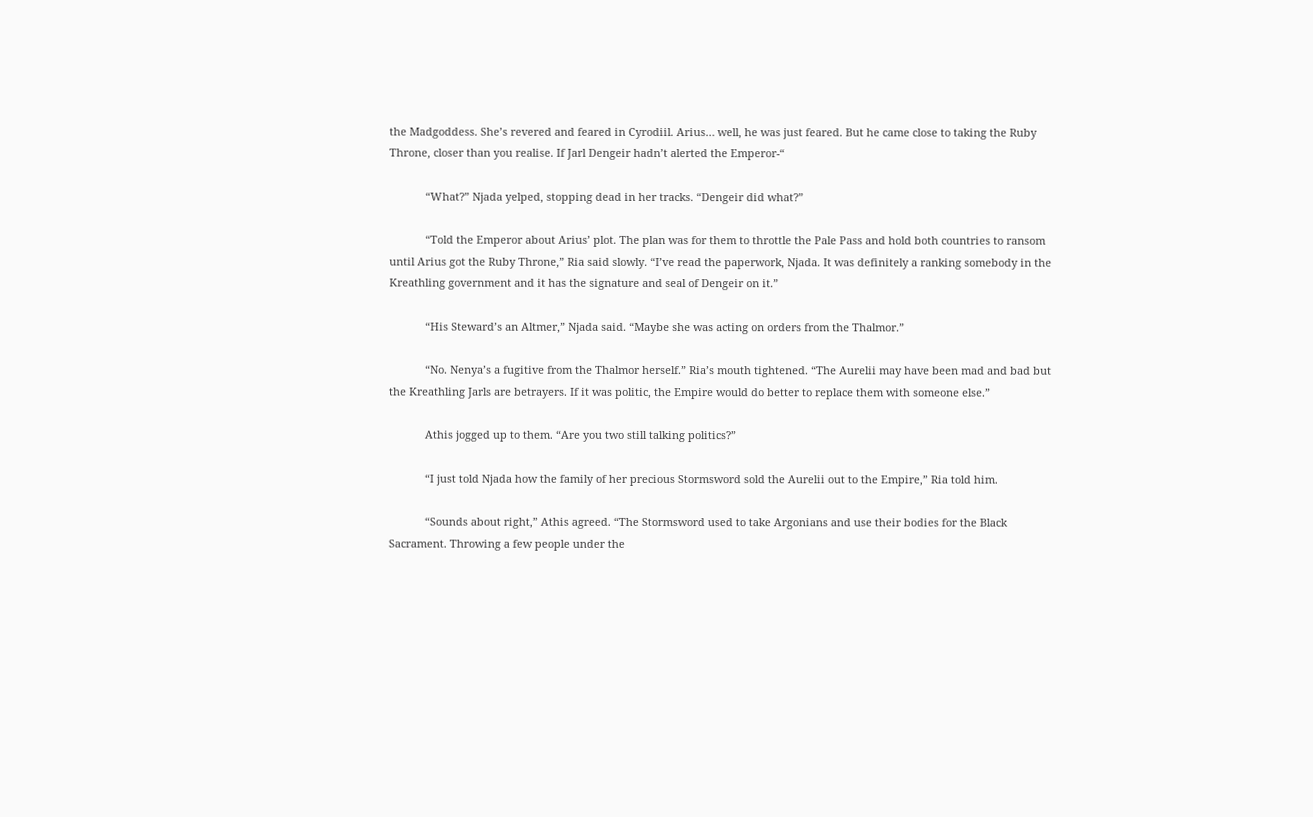the Madgoddess. She’s revered and feared in Cyrodiil. Arius… well, he was just feared. But he came close to taking the Ruby Throne, closer than you realise. If Jarl Dengeir hadn’t alerted the Emperor-“

            “What?” Njada yelped, stopping dead in her tracks. “Dengeir did what?”

            “Told the Emperor about Arius’ plot. The plan was for them to throttle the Pale Pass and hold both countries to ransom until Arius got the Ruby Throne,” Ria said slowly. “I’ve read the paperwork, Njada. It was definitely a ranking somebody in the Kreathling government and it has the signature and seal of Dengeir on it.”

            “His Steward’s an Altmer,” Njada said. “Maybe she was acting on orders from the Thalmor.”

            “No. Nenya’s a fugitive from the Thalmor herself.” Ria’s mouth tightened. “The Aurelii may have been mad and bad but the Kreathling Jarls are betrayers. If it was politic, the Empire would do better to replace them with someone else.”

            Athis jogged up to them. “Are you two still talking politics?”

            “I just told Njada how the family of her precious Stormsword sold the Aurelii out to the Empire,” Ria told him.

            “Sounds about right,” Athis agreed. “The Stormsword used to take Argonians and use their bodies for the Black Sacrament. Throwing a few people under the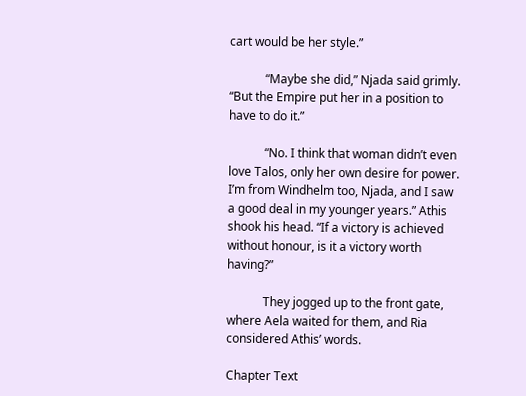cart would be her style.”

            “Maybe she did,” Njada said grimly. “But the Empire put her in a position to have to do it.”

            “No. I think that woman didn’t even love Talos, only her own desire for power. I’m from Windhelm too, Njada, and I saw a good deal in my younger years.” Athis shook his head. “If a victory is achieved without honour, is it a victory worth having?”

            They jogged up to the front gate, where Aela waited for them, and Ria considered Athis’ words.

Chapter Text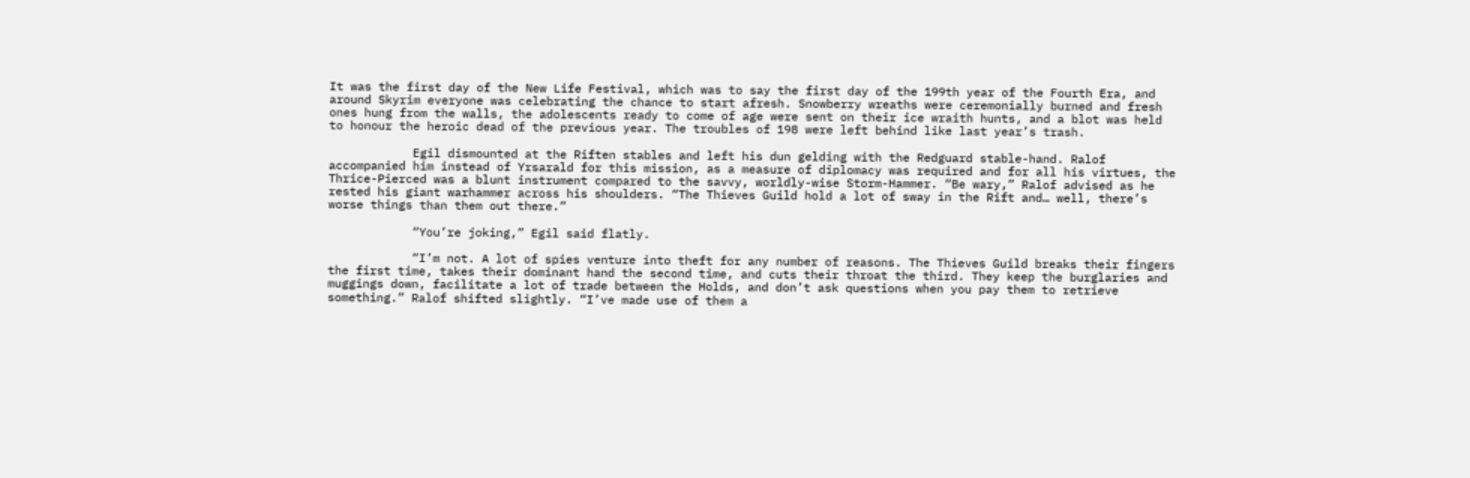It was the first day of the New Life Festival, which was to say the first day of the 199th year of the Fourth Era, and around Skyrim everyone was celebrating the chance to start afresh. Snowberry wreaths were ceremonially burned and fresh ones hung from the walls, the adolescents ready to come of age were sent on their ice wraith hunts, and a blot was held to honour the heroic dead of the previous year. The troubles of 198 were left behind like last year’s trash.

            Egil dismounted at the Riften stables and left his dun gelding with the Redguard stable-hand. Ralof accompanied him instead of Yrsarald for this mission, as a measure of diplomacy was required and for all his virtues, the Thrice-Pierced was a blunt instrument compared to the savvy, worldly-wise Storm-Hammer. “Be wary,” Ralof advised as he rested his giant warhammer across his shoulders. “The Thieves Guild hold a lot of sway in the Rift and… well, there’s worse things than them out there.”

            “You’re joking,” Egil said flatly.

            “I’m not. A lot of spies venture into theft for any number of reasons. The Thieves Guild breaks their fingers the first time, takes their dominant hand the second time, and cuts their throat the third. They keep the burglaries and muggings down, facilitate a lot of trade between the Holds, and don’t ask questions when you pay them to retrieve something.” Ralof shifted slightly. “I’ve made use of them a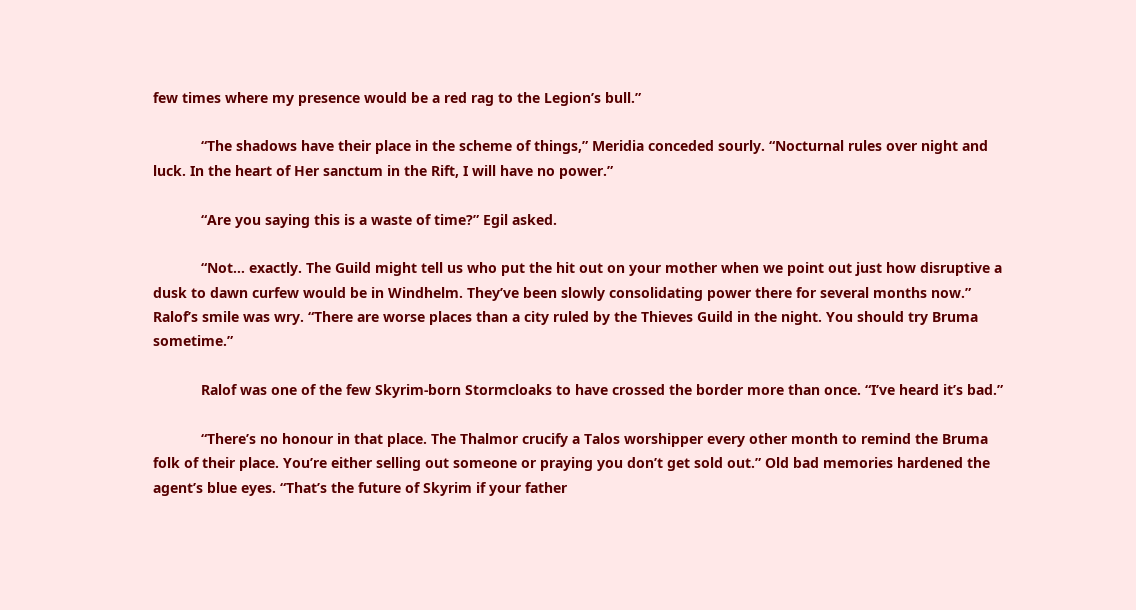few times where my presence would be a red rag to the Legion’s bull.”

            “The shadows have their place in the scheme of things,” Meridia conceded sourly. “Nocturnal rules over night and luck. In the heart of Her sanctum in the Rift, I will have no power.”

            “Are you saying this is a waste of time?” Egil asked.

            “Not… exactly. The Guild might tell us who put the hit out on your mother when we point out just how disruptive a dusk to dawn curfew would be in Windhelm. They’ve been slowly consolidating power there for several months now.” Ralof’s smile was wry. “There are worse places than a city ruled by the Thieves Guild in the night. You should try Bruma sometime.”

            Ralof was one of the few Skyrim-born Stormcloaks to have crossed the border more than once. “I’ve heard it’s bad.”

            “There’s no honour in that place. The Thalmor crucify a Talos worshipper every other month to remind the Bruma folk of their place. You’re either selling out someone or praying you don’t get sold out.” Old bad memories hardened the agent’s blue eyes. “That’s the future of Skyrim if your father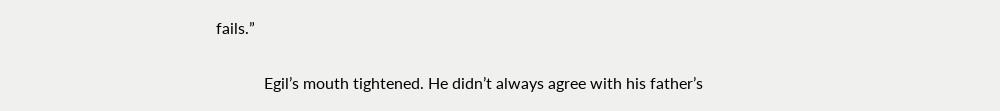fails.”

            Egil’s mouth tightened. He didn’t always agree with his father’s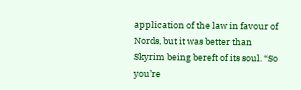application of the law in favour of Nords, but it was better than Skyrim being bereft of its soul. “So you’re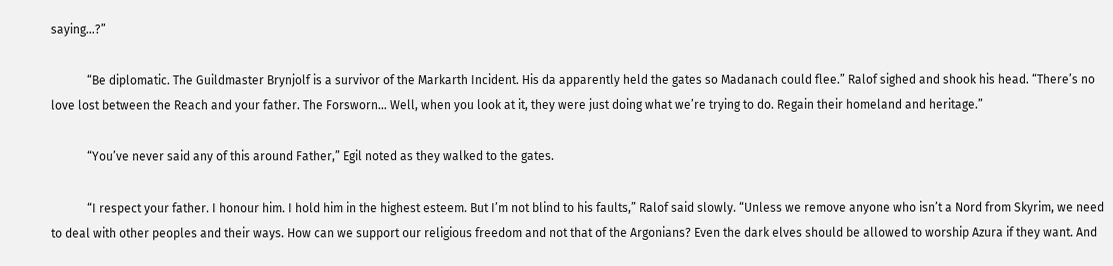saying…?”

            “Be diplomatic. The Guildmaster Brynjolf is a survivor of the Markarth Incident. His da apparently held the gates so Madanach could flee.” Ralof sighed and shook his head. “There’s no love lost between the Reach and your father. The Forsworn… Well, when you look at it, they were just doing what we’re trying to do. Regain their homeland and heritage.”

            “You’ve never said any of this around Father,” Egil noted as they walked to the gates.

            “I respect your father. I honour him. I hold him in the highest esteem. But I’m not blind to his faults,” Ralof said slowly. “Unless we remove anyone who isn’t a Nord from Skyrim, we need to deal with other peoples and their ways. How can we support our religious freedom and not that of the Argonians? Even the dark elves should be allowed to worship Azura if they want. And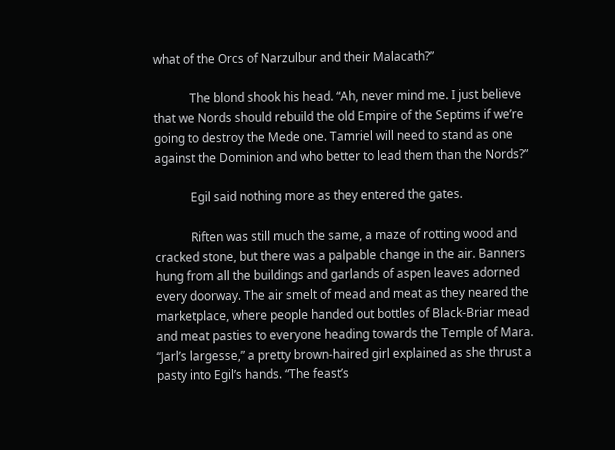what of the Orcs of Narzulbur and their Malacath?”

            The blond shook his head. “Ah, never mind me. I just believe that we Nords should rebuild the old Empire of the Septims if we’re going to destroy the Mede one. Tamriel will need to stand as one against the Dominion and who better to lead them than the Nords?”

            Egil said nothing more as they entered the gates.

            Riften was still much the same, a maze of rotting wood and cracked stone, but there was a palpable change in the air. Banners hung from all the buildings and garlands of aspen leaves adorned every doorway. The air smelt of mead and meat as they neared the marketplace, where people handed out bottles of Black-Briar mead and meat pasties to everyone heading towards the Temple of Mara. “Jarl’s largesse,” a pretty brown-haired girl explained as she thrust a pasty into Egil’s hands. “The feast’s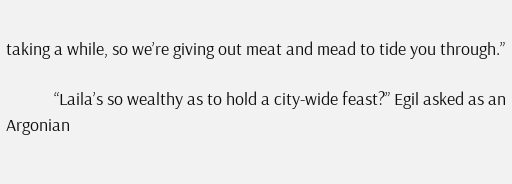taking a while, so we’re giving out meat and mead to tide you through.”

            “Laila’s so wealthy as to hold a city-wide feast?” Egil asked as an Argonian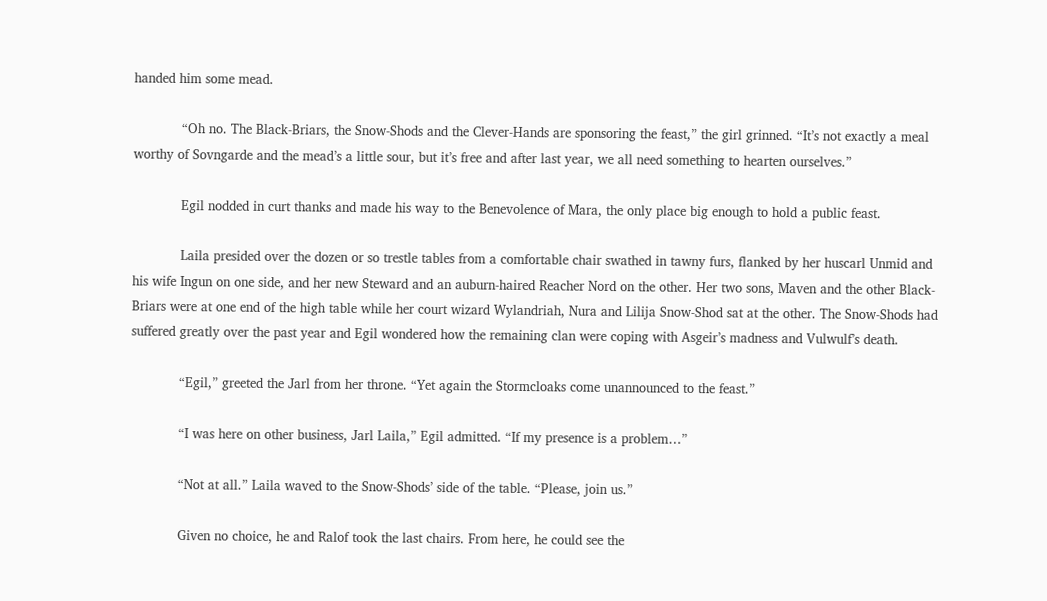handed him some mead.

            “Oh no. The Black-Briars, the Snow-Shods and the Clever-Hands are sponsoring the feast,” the girl grinned. “It’s not exactly a meal worthy of Sovngarde and the mead’s a little sour, but it’s free and after last year, we all need something to hearten ourselves.”

            Egil nodded in curt thanks and made his way to the Benevolence of Mara, the only place big enough to hold a public feast.

            Laila presided over the dozen or so trestle tables from a comfortable chair swathed in tawny furs, flanked by her huscarl Unmid and his wife Ingun on one side, and her new Steward and an auburn-haired Reacher Nord on the other. Her two sons, Maven and the other Black-Briars were at one end of the high table while her court wizard Wylandriah, Nura and Lilija Snow-Shod sat at the other. The Snow-Shods had suffered greatly over the past year and Egil wondered how the remaining clan were coping with Asgeir’s madness and Vulwulf’s death.

            “Egil,” greeted the Jarl from her throne. “Yet again the Stormcloaks come unannounced to the feast.”

            “I was here on other business, Jarl Laila,” Egil admitted. “If my presence is a problem…”

            “Not at all.” Laila waved to the Snow-Shods’ side of the table. “Please, join us.”

            Given no choice, he and Ralof took the last chairs. From here, he could see the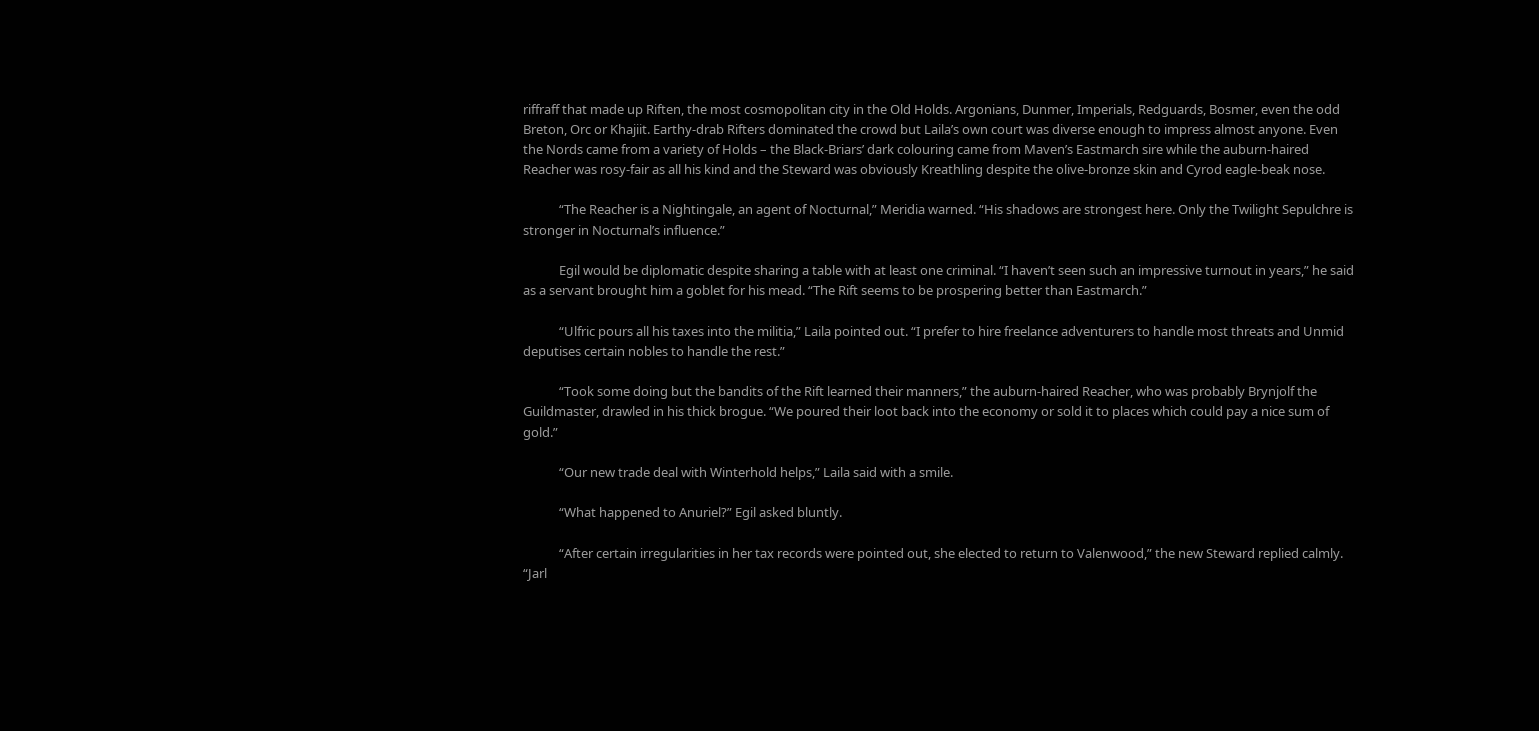riffraff that made up Riften, the most cosmopolitan city in the Old Holds. Argonians, Dunmer, Imperials, Redguards, Bosmer, even the odd Breton, Orc or Khajiit. Earthy-drab Rifters dominated the crowd but Laila’s own court was diverse enough to impress almost anyone. Even the Nords came from a variety of Holds – the Black-Briars’ dark colouring came from Maven’s Eastmarch sire while the auburn-haired Reacher was rosy-fair as all his kind and the Steward was obviously Kreathling despite the olive-bronze skin and Cyrod eagle-beak nose.

            “The Reacher is a Nightingale, an agent of Nocturnal,” Meridia warned. “His shadows are strongest here. Only the Twilight Sepulchre is stronger in Nocturnal’s influence.”

            Egil would be diplomatic despite sharing a table with at least one criminal. “I haven’t seen such an impressive turnout in years,” he said as a servant brought him a goblet for his mead. “The Rift seems to be prospering better than Eastmarch.”

            “Ulfric pours all his taxes into the militia,” Laila pointed out. “I prefer to hire freelance adventurers to handle most threats and Unmid deputises certain nobles to handle the rest.”

            “Took some doing but the bandits of the Rift learned their manners,” the auburn-haired Reacher, who was probably Brynjolf the Guildmaster, drawled in his thick brogue. “We poured their loot back into the economy or sold it to places which could pay a nice sum of gold.”

            “Our new trade deal with Winterhold helps,” Laila said with a smile.

            “What happened to Anuriel?” Egil asked bluntly.

            “After certain irregularities in her tax records were pointed out, she elected to return to Valenwood,” the new Steward replied calmly. “Jarl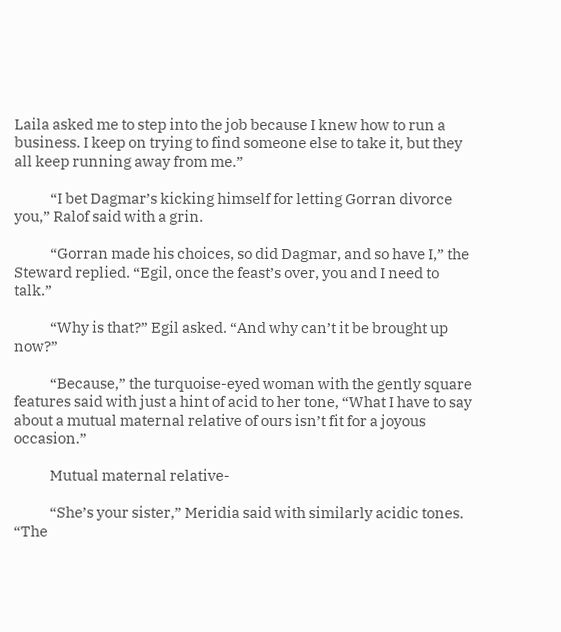Laila asked me to step into the job because I knew how to run a business. I keep on trying to find someone else to take it, but they all keep running away from me.”

            “I bet Dagmar’s kicking himself for letting Gorran divorce you,” Ralof said with a grin.

            “Gorran made his choices, so did Dagmar, and so have I,” the Steward replied. “Egil, once the feast’s over, you and I need to talk.”

            “Why is that?” Egil asked. “And why can’t it be brought up now?”

            “Because,” the turquoise-eyed woman with the gently square features said with just a hint of acid to her tone, “What I have to say about a mutual maternal relative of ours isn’t fit for a joyous occasion.”

            Mutual maternal relative-

            “She’s your sister,” Meridia said with similarly acidic tones. “The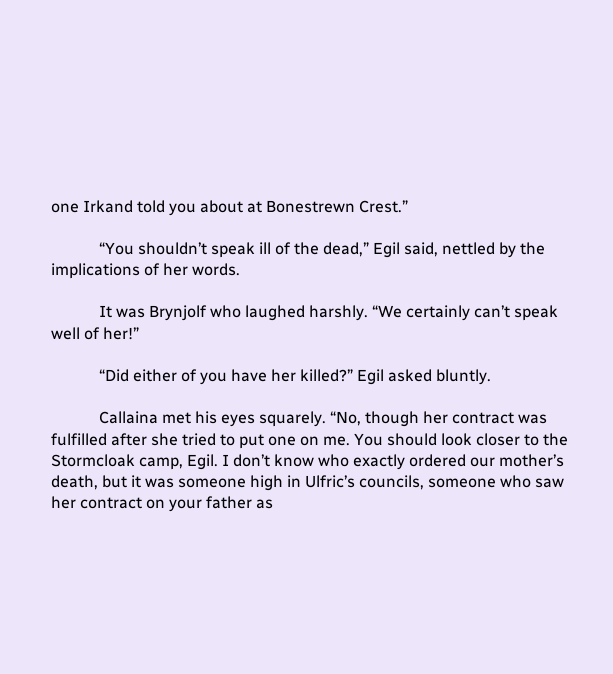one Irkand told you about at Bonestrewn Crest.”

            “You shouldn’t speak ill of the dead,” Egil said, nettled by the implications of her words.

            It was Brynjolf who laughed harshly. “We certainly can’t speak well of her!”

            “Did either of you have her killed?” Egil asked bluntly.

            Callaina met his eyes squarely. “No, though her contract was fulfilled after she tried to put one on me. You should look closer to the Stormcloak camp, Egil. I don’t know who exactly ordered our mother’s death, but it was someone high in Ulfric’s councils, someone who saw her contract on your father as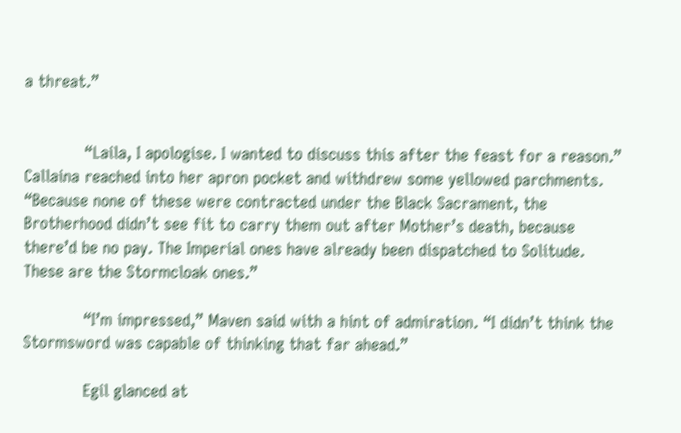a threat.”


            “Laila, I apologise. I wanted to discuss this after the feast for a reason.” Callaina reached into her apron pocket and withdrew some yellowed parchments. “Because none of these were contracted under the Black Sacrament, the Brotherhood didn’t see fit to carry them out after Mother’s death, because there’d be no pay. The Imperial ones have already been dispatched to Solitude. These are the Stormcloak ones.”

            “I’m impressed,” Maven said with a hint of admiration. “I didn’t think the Stormsword was capable of thinking that far ahead.”

            Egil glanced at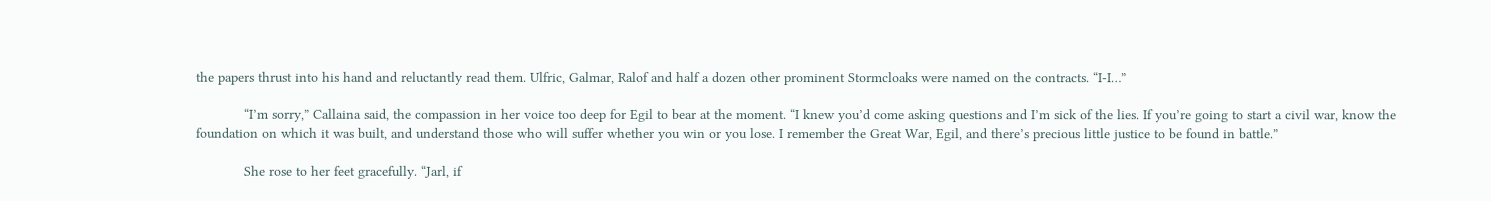the papers thrust into his hand and reluctantly read them. Ulfric, Galmar, Ralof and half a dozen other prominent Stormcloaks were named on the contracts. “I-I…”

            “I’m sorry,” Callaina said, the compassion in her voice too deep for Egil to bear at the moment. “I knew you’d come asking questions and I’m sick of the lies. If you’re going to start a civil war, know the foundation on which it was built, and understand those who will suffer whether you win or you lose. I remember the Great War, Egil, and there’s precious little justice to be found in battle.”

            She rose to her feet gracefully. “Jarl, if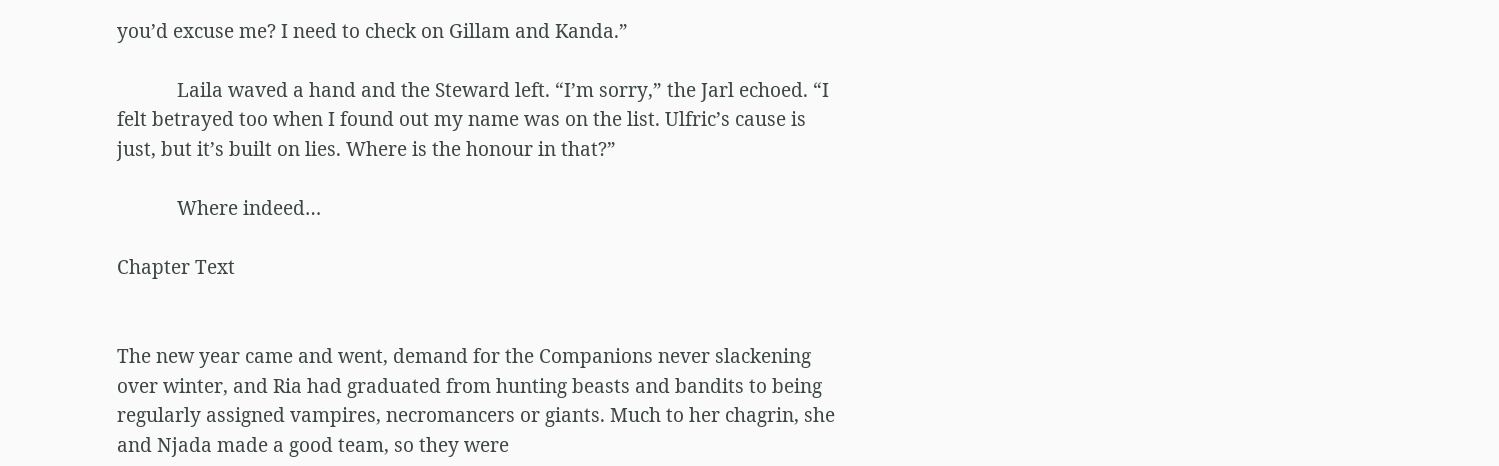you’d excuse me? I need to check on Gillam and Kanda.”

            Laila waved a hand and the Steward left. “I’m sorry,” the Jarl echoed. “I felt betrayed too when I found out my name was on the list. Ulfric’s cause is just, but it’s built on lies. Where is the honour in that?”

            Where indeed…

Chapter Text


The new year came and went, demand for the Companions never slackening over winter, and Ria had graduated from hunting beasts and bandits to being regularly assigned vampires, necromancers or giants. Much to her chagrin, she and Njada made a good team, so they were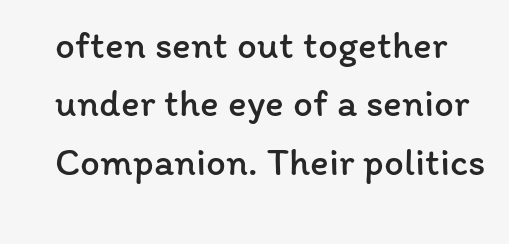often sent out together under the eye of a senior Companion. Their politics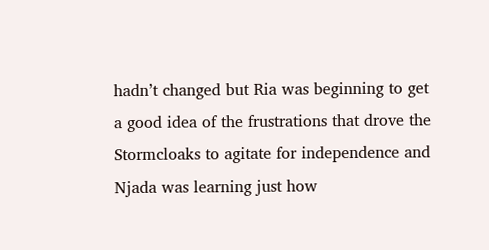hadn’t changed but Ria was beginning to get a good idea of the frustrations that drove the Stormcloaks to agitate for independence and Njada was learning just how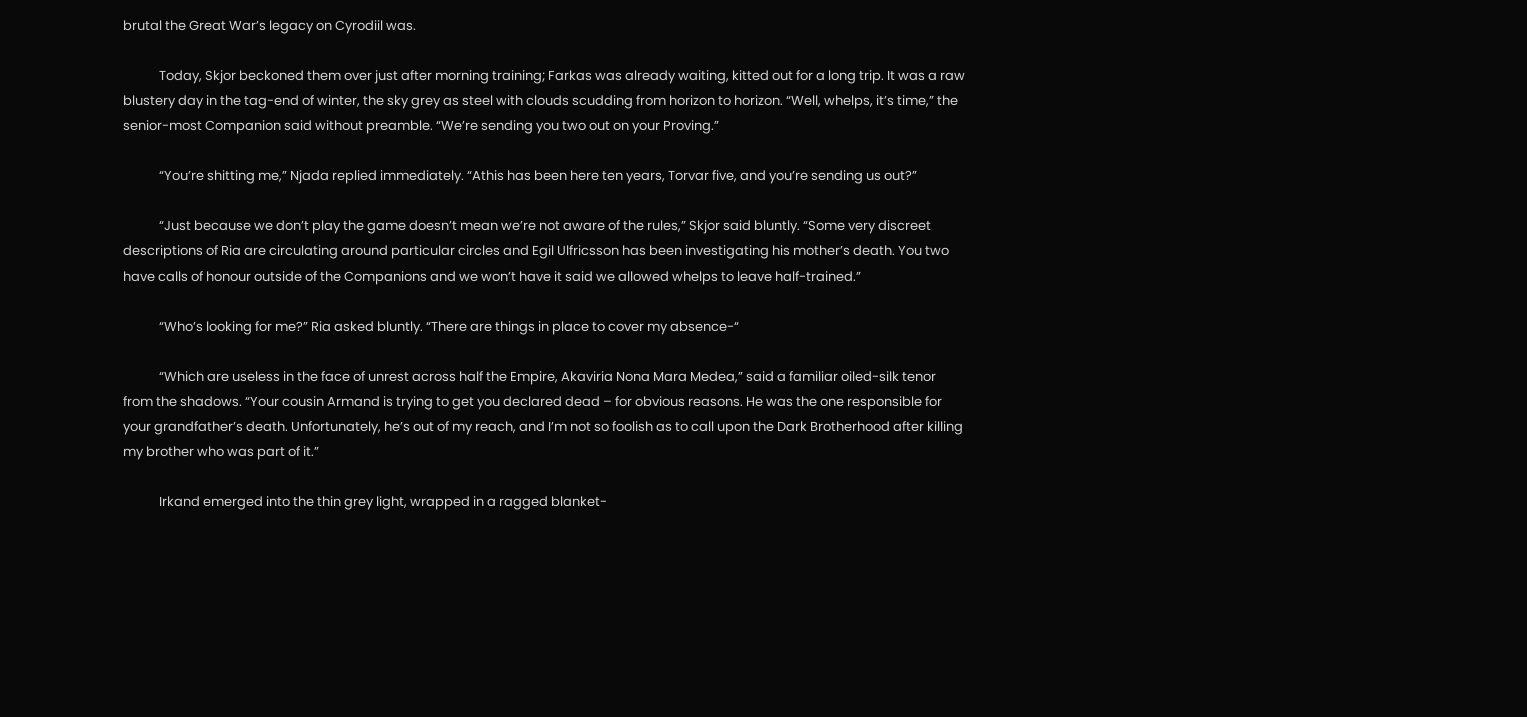brutal the Great War’s legacy on Cyrodiil was.

            Today, Skjor beckoned them over just after morning training; Farkas was already waiting, kitted out for a long trip. It was a raw blustery day in the tag-end of winter, the sky grey as steel with clouds scudding from horizon to horizon. “Well, whelps, it’s time,” the senior-most Companion said without preamble. “We’re sending you two out on your Proving.”

            “You’re shitting me,” Njada replied immediately. “Athis has been here ten years, Torvar five, and you’re sending us out?”

            “Just because we don’t play the game doesn’t mean we’re not aware of the rules,” Skjor said bluntly. “Some very discreet descriptions of Ria are circulating around particular circles and Egil Ulfricsson has been investigating his mother’s death. You two have calls of honour outside of the Companions and we won’t have it said we allowed whelps to leave half-trained.”

            “Who’s looking for me?” Ria asked bluntly. “There are things in place to cover my absence-“

            “Which are useless in the face of unrest across half the Empire, Akaviria Nona Mara Medea,” said a familiar oiled-silk tenor from the shadows. “Your cousin Armand is trying to get you declared dead – for obvious reasons. He was the one responsible for your grandfather’s death. Unfortunately, he’s out of my reach, and I’m not so foolish as to call upon the Dark Brotherhood after killing my brother who was part of it.”

            Irkand emerged into the thin grey light, wrapped in a ragged blanket-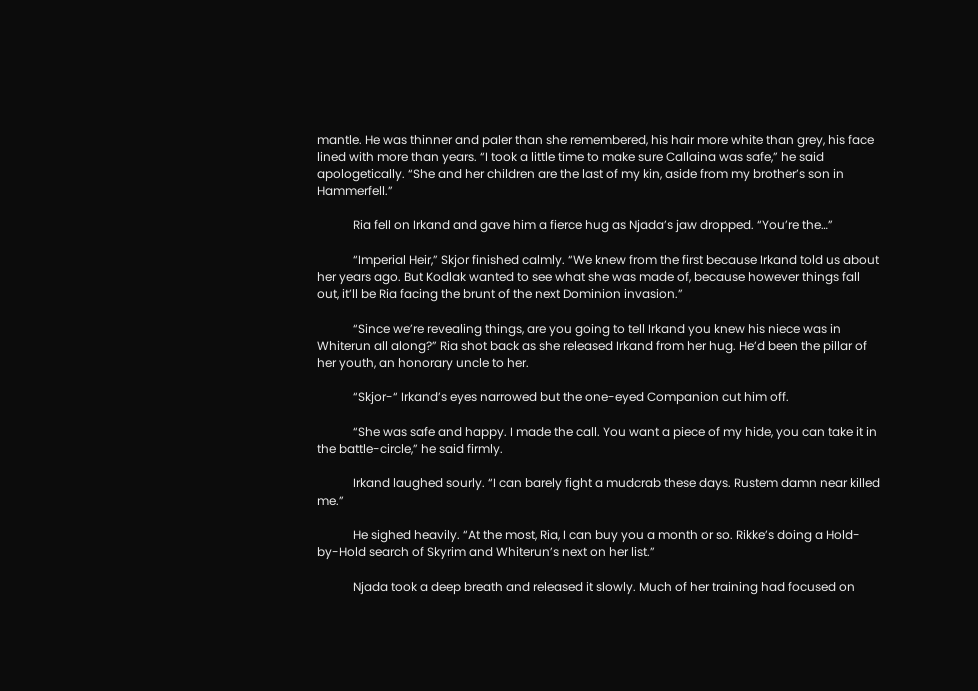mantle. He was thinner and paler than she remembered, his hair more white than grey, his face lined with more than years. “I took a little time to make sure Callaina was safe,” he said apologetically. “She and her children are the last of my kin, aside from my brother’s son in Hammerfell.”

            Ria fell on Irkand and gave him a fierce hug as Njada’s jaw dropped. “You’re the…”

            “Imperial Heir,” Skjor finished calmly. “We knew from the first because Irkand told us about her years ago. But Kodlak wanted to see what she was made of, because however things fall out, it’ll be Ria facing the brunt of the next Dominion invasion.”

            “Since we’re revealing things, are you going to tell Irkand you knew his niece was in Whiterun all along?” Ria shot back as she released Irkand from her hug. He’d been the pillar of her youth, an honorary uncle to her.

            “Skjor-“ Irkand’s eyes narrowed but the one-eyed Companion cut him off.

            “She was safe and happy. I made the call. You want a piece of my hide, you can take it in the battle-circle,” he said firmly.

            Irkand laughed sourly. “I can barely fight a mudcrab these days. Rustem damn near killed me.”

            He sighed heavily. “At the most, Ria, I can buy you a month or so. Rikke’s doing a Hold-by-Hold search of Skyrim and Whiterun’s next on her list.”

            Njada took a deep breath and released it slowly. Much of her training had focused on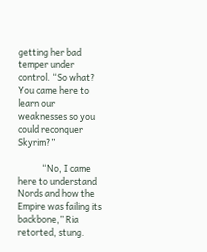getting her bad temper under control. “So what? You came here to learn our weaknesses so you could reconquer Skyrim?”

            “No, I came here to understand Nords and how the Empire was failing its backbone,” Ria retorted, stung.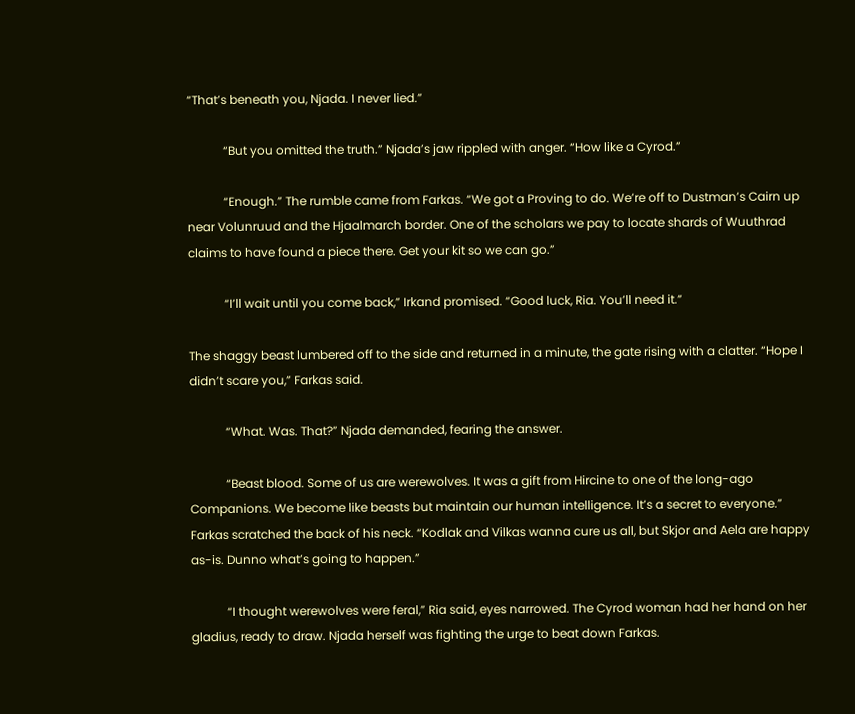“That’s beneath you, Njada. I never lied.”

            “But you omitted the truth.” Njada’s jaw rippled with anger. “How like a Cyrod.”

            “Enough.” The rumble came from Farkas. “We got a Proving to do. We’re off to Dustman’s Cairn up near Volunruud and the Hjaalmarch border. One of the scholars we pay to locate shards of Wuuthrad claims to have found a piece there. Get your kit so we can go.”

            “I’ll wait until you come back,” Irkand promised. “Good luck, Ria. You’ll need it.”

The shaggy beast lumbered off to the side and returned in a minute, the gate rising with a clatter. “Hope I didn’t scare you,” Farkas said.

            “What. Was. That?” Njada demanded, fearing the answer.

            “Beast blood. Some of us are werewolves. It was a gift from Hircine to one of the long-ago Companions. We become like beasts but maintain our human intelligence. It’s a secret to everyone.” Farkas scratched the back of his neck. “Kodlak and Vilkas wanna cure us all, but Skjor and Aela are happy as-is. Dunno what’s going to happen.”

            “I thought werewolves were feral,” Ria said, eyes narrowed. The Cyrod woman had her hand on her gladius, ready to draw. Njada herself was fighting the urge to beat down Farkas.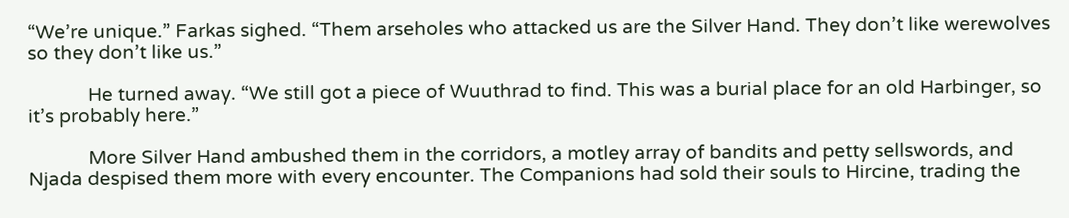“We’re unique.” Farkas sighed. “Them arseholes who attacked us are the Silver Hand. They don’t like werewolves so they don’t like us.”

            He turned away. “We still got a piece of Wuuthrad to find. This was a burial place for an old Harbinger, so it’s probably here.”

            More Silver Hand ambushed them in the corridors, a motley array of bandits and petty sellswords, and Njada despised them more with every encounter. The Companions had sold their souls to Hircine, trading the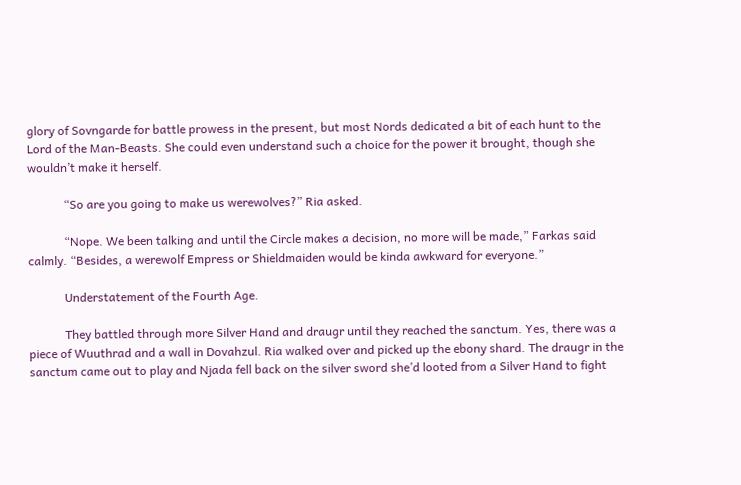glory of Sovngarde for battle prowess in the present, but most Nords dedicated a bit of each hunt to the Lord of the Man-Beasts. She could even understand such a choice for the power it brought, though she wouldn’t make it herself.

            “So are you going to make us werewolves?” Ria asked.

            “Nope. We been talking and until the Circle makes a decision, no more will be made,” Farkas said calmly. “Besides, a werewolf Empress or Shieldmaiden would be kinda awkward for everyone.”

            Understatement of the Fourth Age.

            They battled through more Silver Hand and draugr until they reached the sanctum. Yes, there was a piece of Wuuthrad and a wall in Dovahzul. Ria walked over and picked up the ebony shard. The draugr in the sanctum came out to play and Njada fell back on the silver sword she’d looted from a Silver Hand to fight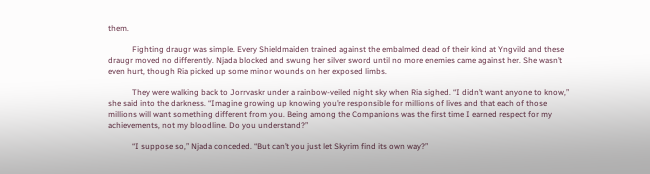them.

            Fighting draugr was simple. Every Shieldmaiden trained against the embalmed dead of their kind at Yngvild and these draugr moved no differently. Njada blocked and swung her silver sword until no more enemies came against her. She wasn’t even hurt, though Ria picked up some minor wounds on her exposed limbs.

            They were walking back to Jorrvaskr under a rainbow-veiled night sky when Ria sighed. “I didn’t want anyone to know,” she said into the darkness. “Imagine growing up knowing you’re responsible for millions of lives and that each of those millions will want something different from you. Being among the Companions was the first time I earned respect for my achievements, not my bloodline. Do you understand?”

            “I suppose so,” Njada conceded. “But can’t you just let Skyrim find its own way?”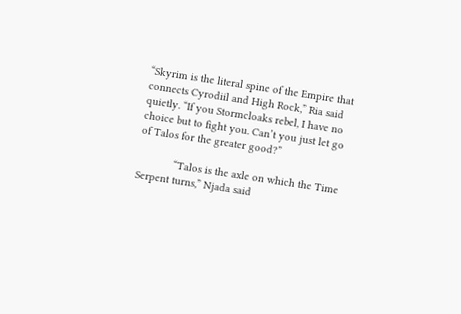“Skyrim is the literal spine of the Empire that connects Cyrodiil and High Rock,” Ria said quietly. “If you Stormcloaks rebel, I have no choice but to fight you. Can’t you just let go of Talos for the greater good?”

            “Talos is the axle on which the Time Serpent turns,” Njada said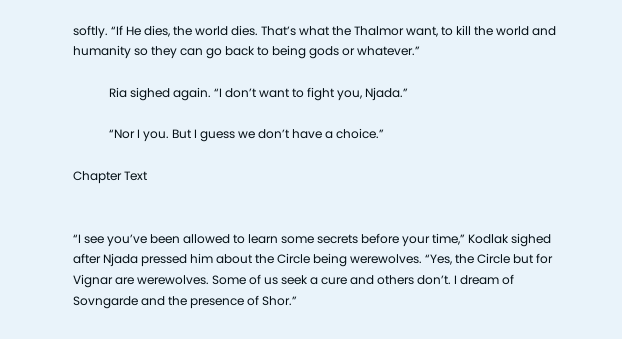softly. “If He dies, the world dies. That’s what the Thalmor want, to kill the world and humanity so they can go back to being gods or whatever.”

            Ria sighed again. “I don’t want to fight you, Njada.”

            “Nor I you. But I guess we don’t have a choice.”

Chapter Text


“I see you’ve been allowed to learn some secrets before your time,” Kodlak sighed after Njada pressed him about the Circle being werewolves. “Yes, the Circle but for Vignar are werewolves. Some of us seek a cure and others don’t. I dream of Sovngarde and the presence of Shor.”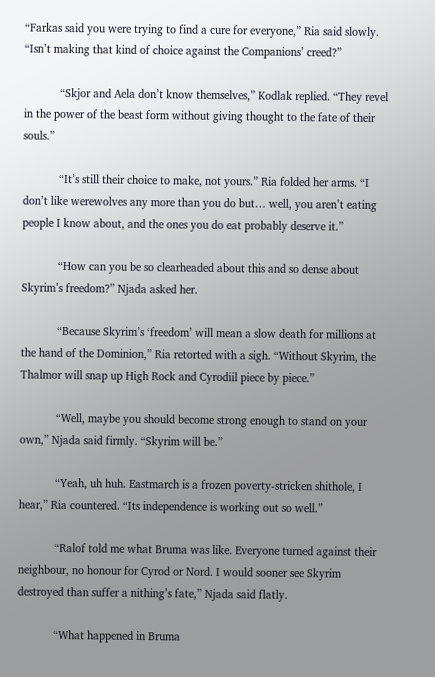“Farkas said you were trying to find a cure for everyone,” Ria said slowly. “Isn’t making that kind of choice against the Companions’ creed?”

            “Skjor and Aela don’t know themselves,” Kodlak replied. “They revel in the power of the beast form without giving thought to the fate of their souls.”

            “It’s still their choice to make, not yours.” Ria folded her arms. “I don’t like werewolves any more than you do but… well, you aren’t eating people I know about, and the ones you do eat probably deserve it.”

            “How can you be so clearheaded about this and so dense about Skyrim’s freedom?” Njada asked her.

            “Because Skyrim’s ‘freedom’ will mean a slow death for millions at the hand of the Dominion,” Ria retorted with a sigh. “Without Skyrim, the Thalmor will snap up High Rock and Cyrodiil piece by piece.”

            “Well, maybe you should become strong enough to stand on your own,” Njada said firmly. “Skyrim will be.”

            “Yeah, uh huh. Eastmarch is a frozen poverty-stricken shithole, I hear,” Ria countered. “Its independence is working out so well.”

            “Ralof told me what Bruma was like. Everyone turned against their neighbour, no honour for Cyrod or Nord. I would sooner see Skyrim destroyed than suffer a nithing’s fate,” Njada said flatly.

            “What happened in Bruma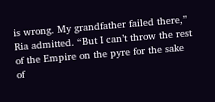is wrong. My grandfather failed there,” Ria admitted. “But I can’t throw the rest of the Empire on the pyre for the sake of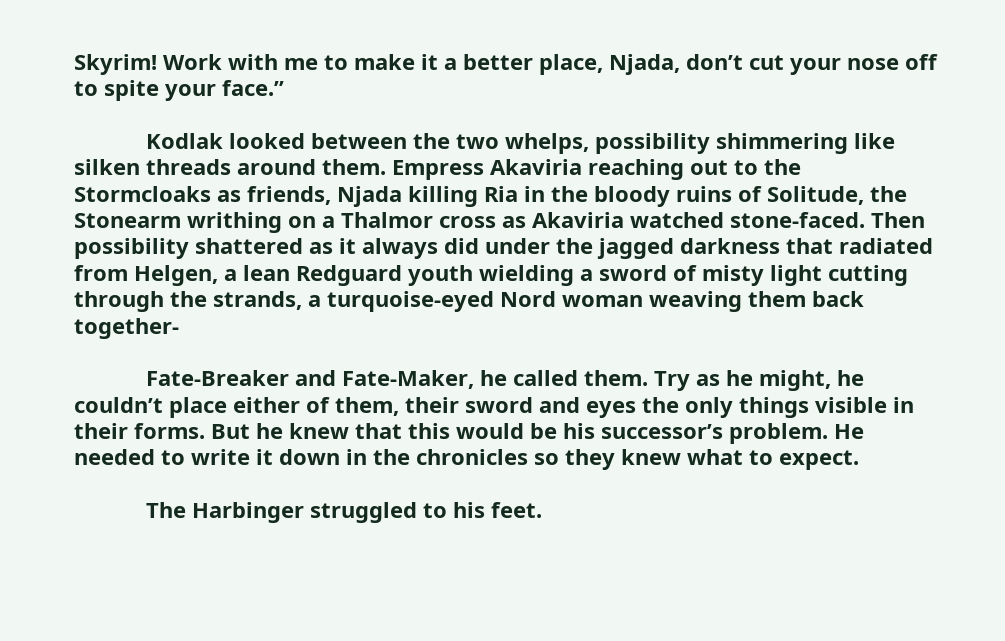Skyrim! Work with me to make it a better place, Njada, don’t cut your nose off to spite your face.”

            Kodlak looked between the two whelps, possibility shimmering like silken threads around them. Empress Akaviria reaching out to the Stormcloaks as friends, Njada killing Ria in the bloody ruins of Solitude, the Stonearm writhing on a Thalmor cross as Akaviria watched stone-faced. Then possibility shattered as it always did under the jagged darkness that radiated from Helgen, a lean Redguard youth wielding a sword of misty light cutting through the strands, a turquoise-eyed Nord woman weaving them back together-

            Fate-Breaker and Fate-Maker, he called them. Try as he might, he couldn’t place either of them, their sword and eyes the only things visible in their forms. But he knew that this would be his successor’s problem. He needed to write it down in the chronicles so they knew what to expect.

            The Harbinger struggled to his feet.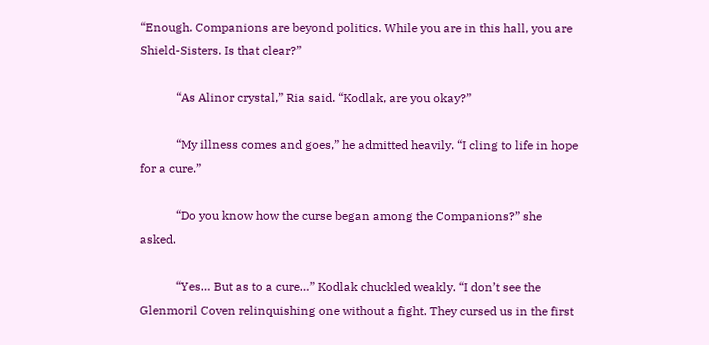“Enough. Companions are beyond politics. While you are in this hall, you are Shield-Sisters. Is that clear?”

            “As Alinor crystal,” Ria said. “Kodlak, are you okay?”

            “My illness comes and goes,” he admitted heavily. “I cling to life in hope for a cure.”

            “Do you know how the curse began among the Companions?” she asked.

            “Yes… But as to a cure…” Kodlak chuckled weakly. “I don’t see the Glenmoril Coven relinquishing one without a fight. They cursed us in the first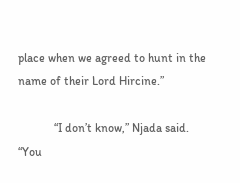place when we agreed to hunt in the name of their Lord Hircine.”

            “I don’t know,” Njada said. “You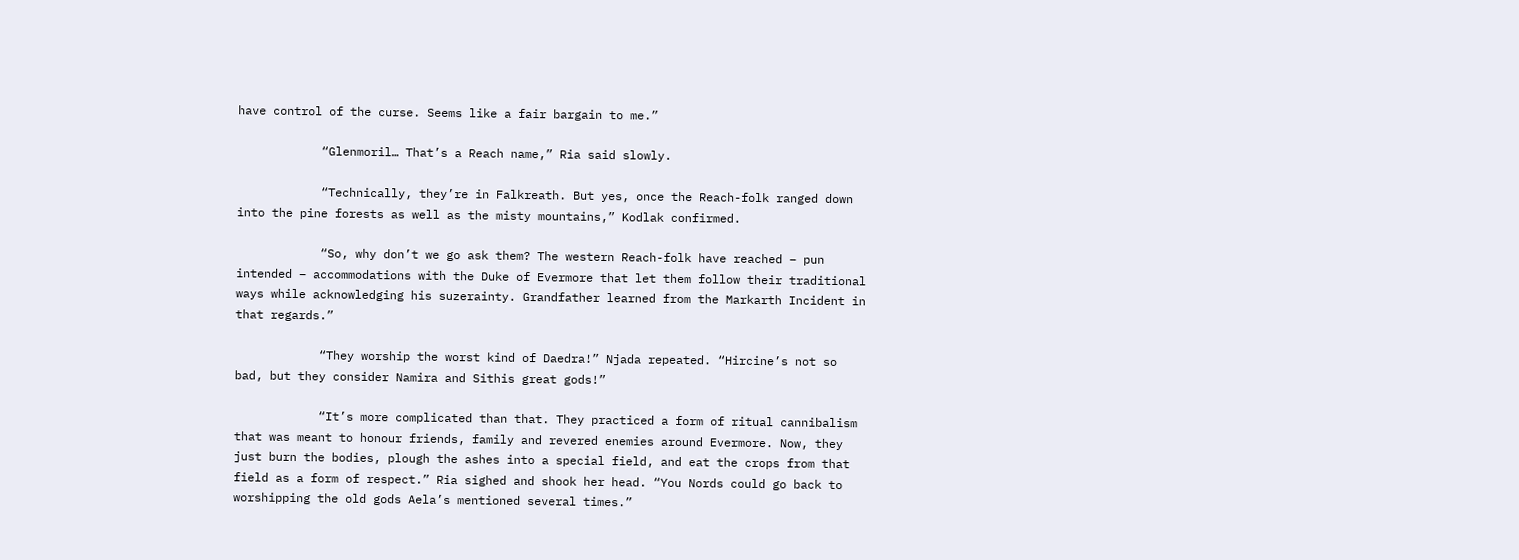have control of the curse. Seems like a fair bargain to me.”

            “Glenmoril… That’s a Reach name,” Ria said slowly.

            “Technically, they’re in Falkreath. But yes, once the Reach-folk ranged down into the pine forests as well as the misty mountains,” Kodlak confirmed.

            “So, why don’t we go ask them? The western Reach-folk have reached – pun intended – accommodations with the Duke of Evermore that let them follow their traditional ways while acknowledging his suzerainty. Grandfather learned from the Markarth Incident in that regards.”

            “They worship the worst kind of Daedra!” Njada repeated. “Hircine’s not so bad, but they consider Namira and Sithis great gods!”

            “It’s more complicated than that. They practiced a form of ritual cannibalism that was meant to honour friends, family and revered enemies around Evermore. Now, they just burn the bodies, plough the ashes into a special field, and eat the crops from that field as a form of respect.” Ria sighed and shook her head. “You Nords could go back to worshipping the old gods Aela’s mentioned several times.”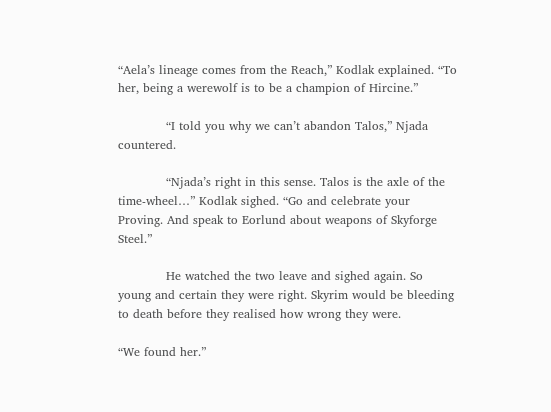“Aela’s lineage comes from the Reach,” Kodlak explained. “To her, being a werewolf is to be a champion of Hircine.”

            “I told you why we can’t abandon Talos,” Njada countered.

            “Njada’s right in this sense. Talos is the axle of the time-wheel…” Kodlak sighed. “Go and celebrate your Proving. And speak to Eorlund about weapons of Skyforge Steel.”

            He watched the two leave and sighed again. So young and certain they were right. Skyrim would be bleeding to death before they realised how wrong they were.

“We found her.”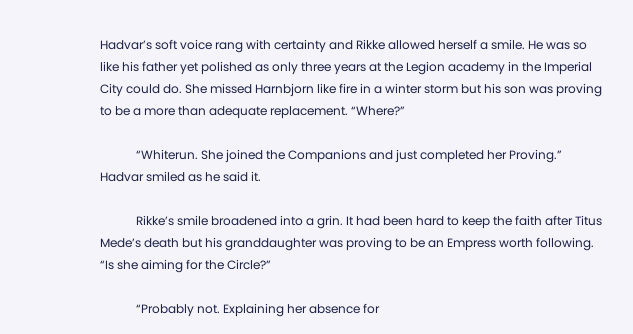Hadvar’s soft voice rang with certainty and Rikke allowed herself a smile. He was so like his father yet polished as only three years at the Legion academy in the Imperial City could do. She missed Harnbjorn like fire in a winter storm but his son was proving to be a more than adequate replacement. “Where?”

            “Whiterun. She joined the Companions and just completed her Proving.” Hadvar smiled as he said it.

            Rikke’s smile broadened into a grin. It had been hard to keep the faith after Titus Mede’s death but his granddaughter was proving to be an Empress worth following. “Is she aiming for the Circle?”

            “Probably not. Explaining her absence for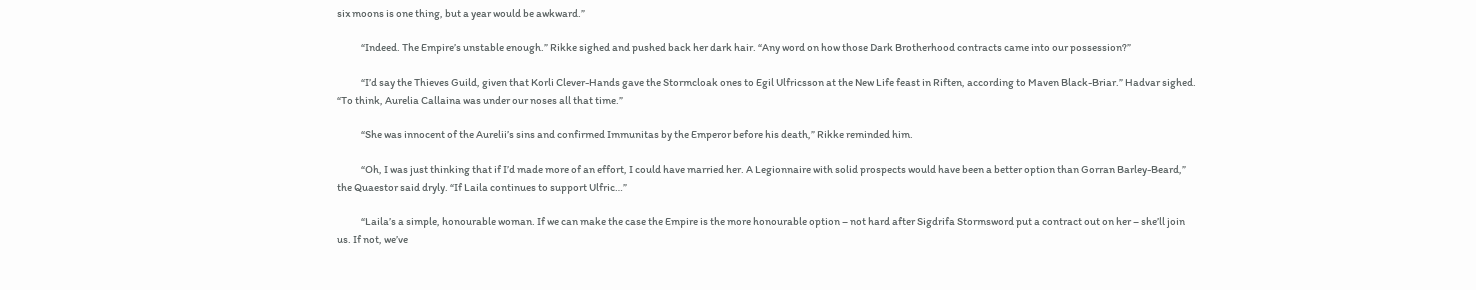six moons is one thing, but a year would be awkward.”

            “Indeed. The Empire’s unstable enough.” Rikke sighed and pushed back her dark hair. “Any word on how those Dark Brotherhood contracts came into our possession?”

            “I’d say the Thieves Guild, given that Korli Clever-Hands gave the Stormcloak ones to Egil Ulfricsson at the New Life feast in Riften, according to Maven Black-Briar.” Hadvar sighed. “To think, Aurelia Callaina was under our noses all that time.”

            “She was innocent of the Aurelii’s sins and confirmed Immunitas by the Emperor before his death,” Rikke reminded him.

            “Oh, I was just thinking that if I’d made more of an effort, I could have married her. A Legionnaire with solid prospects would have been a better option than Gorran Barley-Beard,” the Quaestor said dryly. “If Laila continues to support Ulfric…”

            “Laila’s a simple, honourable woman. If we can make the case the Empire is the more honourable option – not hard after Sigdrifa Stormsword put a contract out on her – she’ll join us. If not, we’ve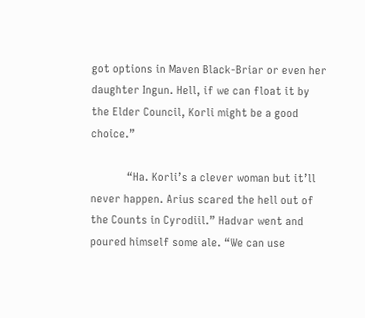got options in Maven Black-Briar or even her daughter Ingun. Hell, if we can float it by the Elder Council, Korli might be a good choice.”

            “Ha. Korli’s a clever woman but it’ll never happen. Arius scared the hell out of the Counts in Cyrodiil.” Hadvar went and poured himself some ale. “We can use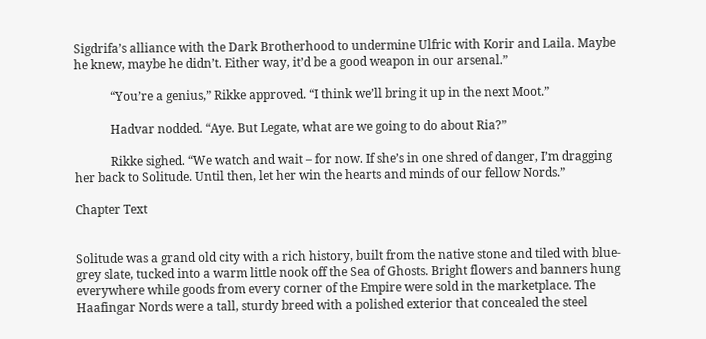Sigdrifa’s alliance with the Dark Brotherhood to undermine Ulfric with Korir and Laila. Maybe he knew, maybe he didn’t. Either way, it’d be a good weapon in our arsenal.”

            “You’re a genius,” Rikke approved. “I think we’ll bring it up in the next Moot.”

            Hadvar nodded. “Aye. But Legate, what are we going to do about Ria?”

            Rikke sighed. “We watch and wait – for now. If she’s in one shred of danger, I’m dragging her back to Solitude. Until then, let her win the hearts and minds of our fellow Nords.”

Chapter Text


Solitude was a grand old city with a rich history, built from the native stone and tiled with blue-grey slate, tucked into a warm little nook off the Sea of Ghosts. Bright flowers and banners hung everywhere while goods from every corner of the Empire were sold in the marketplace. The Haafingar Nords were a tall, sturdy breed with a polished exterior that concealed the steel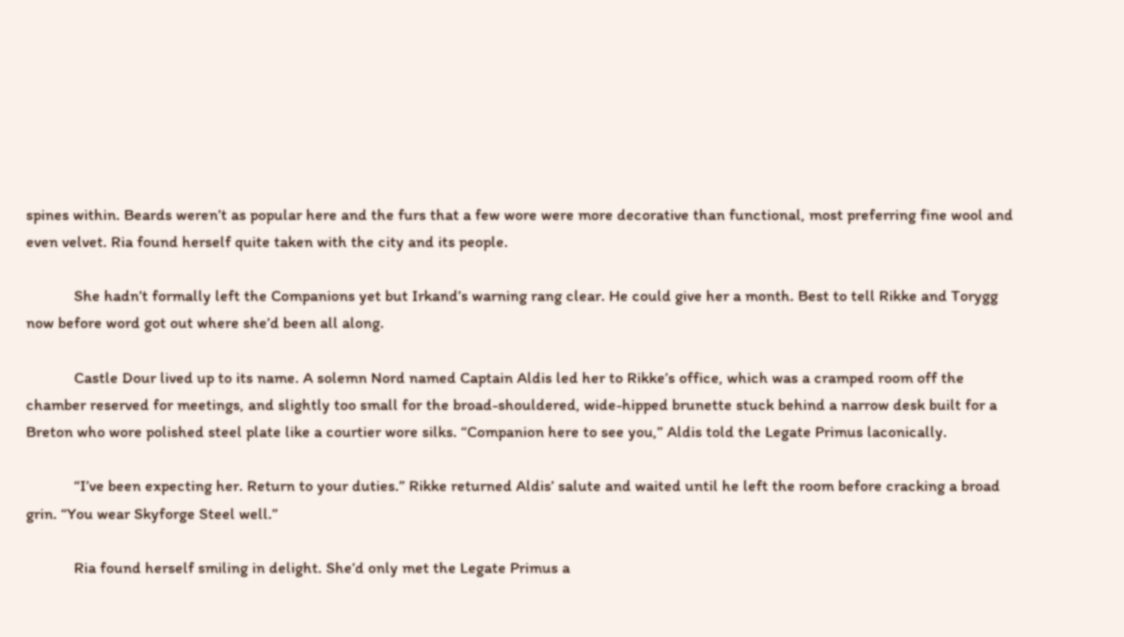spines within. Beards weren’t as popular here and the furs that a few wore were more decorative than functional, most preferring fine wool and even velvet. Ria found herself quite taken with the city and its people.

            She hadn’t formally left the Companions yet but Irkand’s warning rang clear. He could give her a month. Best to tell Rikke and Torygg now before word got out where she’d been all along.

            Castle Dour lived up to its name. A solemn Nord named Captain Aldis led her to Rikke’s office, which was a cramped room off the chamber reserved for meetings, and slightly too small for the broad-shouldered, wide-hipped brunette stuck behind a narrow desk built for a Breton who wore polished steel plate like a courtier wore silks. “Companion here to see you,” Aldis told the Legate Primus laconically.

            “I’ve been expecting her. Return to your duties.” Rikke returned Aldis’ salute and waited until he left the room before cracking a broad grin. “You wear Skyforge Steel well.”

            Ria found herself smiling in delight. She’d only met the Legate Primus a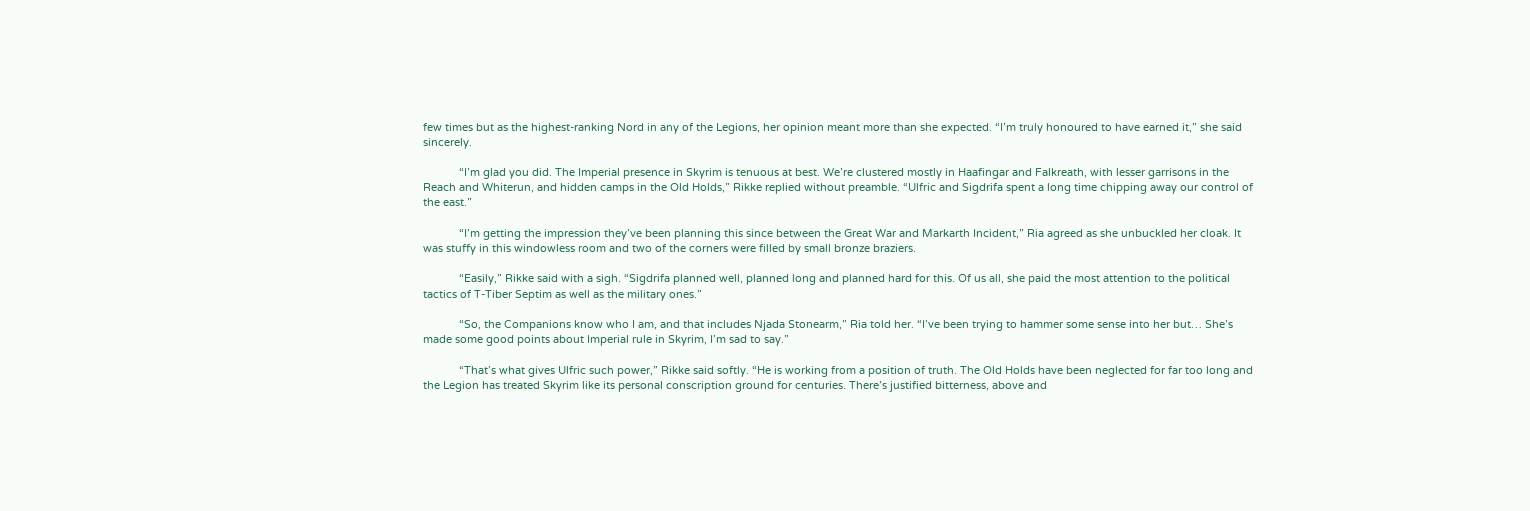few times but as the highest-ranking Nord in any of the Legions, her opinion meant more than she expected. “I’m truly honoured to have earned it,” she said sincerely.

            “I’m glad you did. The Imperial presence in Skyrim is tenuous at best. We’re clustered mostly in Haafingar and Falkreath, with lesser garrisons in the Reach and Whiterun, and hidden camps in the Old Holds,” Rikke replied without preamble. “Ulfric and Sigdrifa spent a long time chipping away our control of the east.”

            “I’m getting the impression they’ve been planning this since between the Great War and Markarth Incident,” Ria agreed as she unbuckled her cloak. It was stuffy in this windowless room and two of the corners were filled by small bronze braziers.

            “Easily,” Rikke said with a sigh. “Sigdrifa planned well, planned long and planned hard for this. Of us all, she paid the most attention to the political tactics of T-Tiber Septim as well as the military ones.”

            “So, the Companions know who I am, and that includes Njada Stonearm,” Ria told her. “I’ve been trying to hammer some sense into her but… She’s made some good points about Imperial rule in Skyrim, I’m sad to say.”

            “That’s what gives Ulfric such power,” Rikke said softly. “He is working from a position of truth. The Old Holds have been neglected for far too long and the Legion has treated Skyrim like its personal conscription ground for centuries. There’s justified bitterness, above and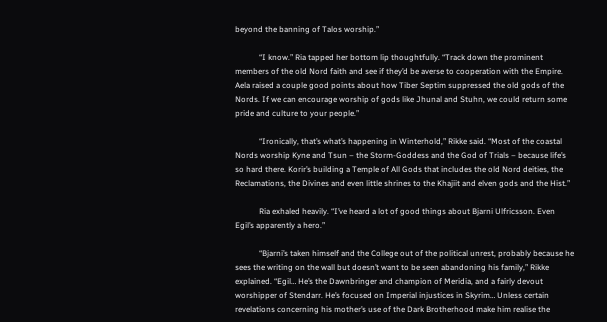beyond the banning of Talos worship.”

            “I know.” Ria tapped her bottom lip thoughtfully. “Track down the prominent members of the old Nord faith and see if they’d be averse to cooperation with the Empire. Aela raised a couple good points about how Tiber Septim suppressed the old gods of the Nords. If we can encourage worship of gods like Jhunal and Stuhn, we could return some pride and culture to your people.”

            “Ironically, that’s what’s happening in Winterhold,” Rikke said. “Most of the coastal Nords worship Kyne and Tsun – the Storm-Goddess and the God of Trials – because life’s so hard there. Korir’s building a Temple of All Gods that includes the old Nord deities, the Reclamations, the Divines and even little shrines to the Khajiit and elven gods and the Hist.”

            Ria exhaled heavily. “I’ve heard a lot of good things about Bjarni Ulfricsson. Even Egil’s apparently a hero.”

            “Bjarni’s taken himself and the College out of the political unrest, probably because he sees the writing on the wall but doesn’t want to be seen abandoning his family,” Rikke explained. “Egil… He’s the Dawnbringer and champion of Meridia, and a fairly devout worshipper of Stendarr. He’s focused on Imperial injustices in Skyrim… Unless certain revelations concerning his mother’s use of the Dark Brotherhood make him realise the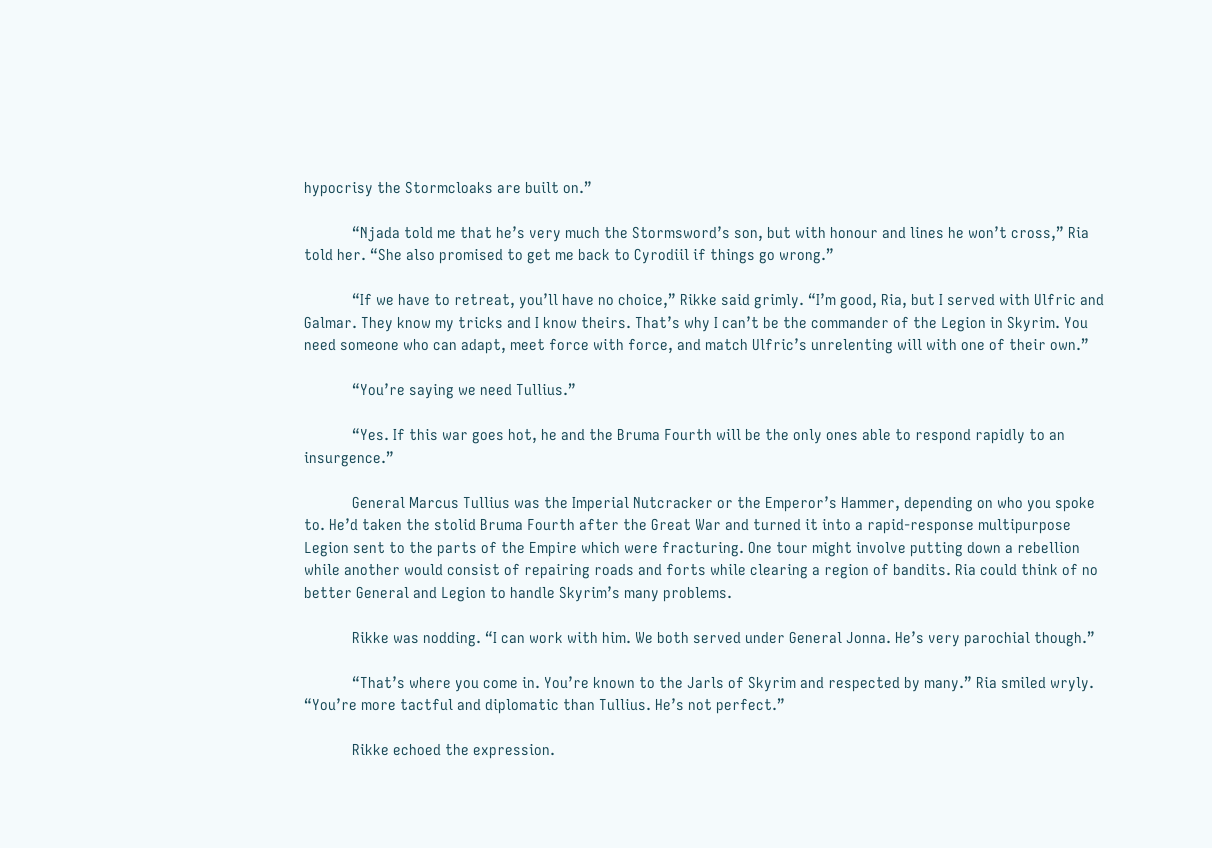hypocrisy the Stormcloaks are built on.”

            “Njada told me that he’s very much the Stormsword’s son, but with honour and lines he won’t cross,” Ria told her. “She also promised to get me back to Cyrodiil if things go wrong.”

            “If we have to retreat, you’ll have no choice,” Rikke said grimly. “I’m good, Ria, but I served with Ulfric and Galmar. They know my tricks and I know theirs. That’s why I can’t be the commander of the Legion in Skyrim. You need someone who can adapt, meet force with force, and match Ulfric’s unrelenting will with one of their own.”

            “You’re saying we need Tullius.”

            “Yes. If this war goes hot, he and the Bruma Fourth will be the only ones able to respond rapidly to an insurgence.”

            General Marcus Tullius was the Imperial Nutcracker or the Emperor’s Hammer, depending on who you spoke to. He’d taken the stolid Bruma Fourth after the Great War and turned it into a rapid-response multipurpose Legion sent to the parts of the Empire which were fracturing. One tour might involve putting down a rebellion while another would consist of repairing roads and forts while clearing a region of bandits. Ria could think of no better General and Legion to handle Skyrim’s many problems.

            Rikke was nodding. “I can work with him. We both served under General Jonna. He’s very parochial though.”

            “That’s where you come in. You’re known to the Jarls of Skyrim and respected by many.” Ria smiled wryly. “You’re more tactful and diplomatic than Tullius. He’s not perfect.”

            Rikke echoed the expression.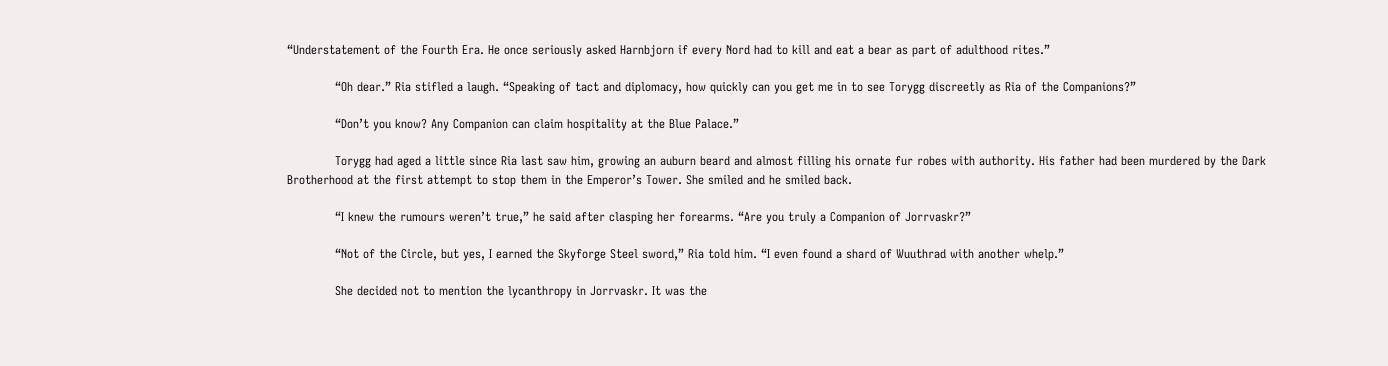“Understatement of the Fourth Era. He once seriously asked Harnbjorn if every Nord had to kill and eat a bear as part of adulthood rites.”

            “Oh dear.” Ria stifled a laugh. “Speaking of tact and diplomacy, how quickly can you get me in to see Torygg discreetly as Ria of the Companions?”

            “Don’t you know? Any Companion can claim hospitality at the Blue Palace.”

            Torygg had aged a little since Ria last saw him, growing an auburn beard and almost filling his ornate fur robes with authority. His father had been murdered by the Dark Brotherhood at the first attempt to stop them in the Emperor’s Tower. She smiled and he smiled back.

            “I knew the rumours weren’t true,” he said after clasping her forearms. “Are you truly a Companion of Jorrvaskr?”

            “Not of the Circle, but yes, I earned the Skyforge Steel sword,” Ria told him. “I even found a shard of Wuuthrad with another whelp.”

            She decided not to mention the lycanthropy in Jorrvaskr. It was the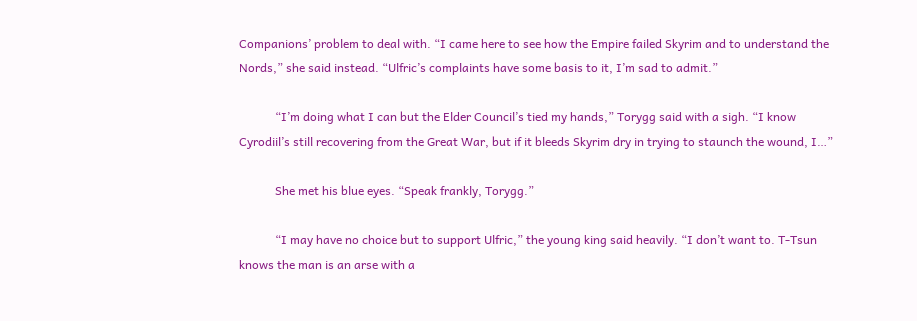Companions’ problem to deal with. “I came here to see how the Empire failed Skyrim and to understand the Nords,” she said instead. “Ulfric’s complaints have some basis to it, I’m sad to admit.”

            “I’m doing what I can but the Elder Council’s tied my hands,” Torygg said with a sigh. “I know Cyrodiil’s still recovering from the Great War, but if it bleeds Skyrim dry in trying to staunch the wound, I…”

            She met his blue eyes. “Speak frankly, Torygg.”

            “I may have no choice but to support Ulfric,” the young king said heavily. “I don’t want to. T-Tsun knows the man is an arse with a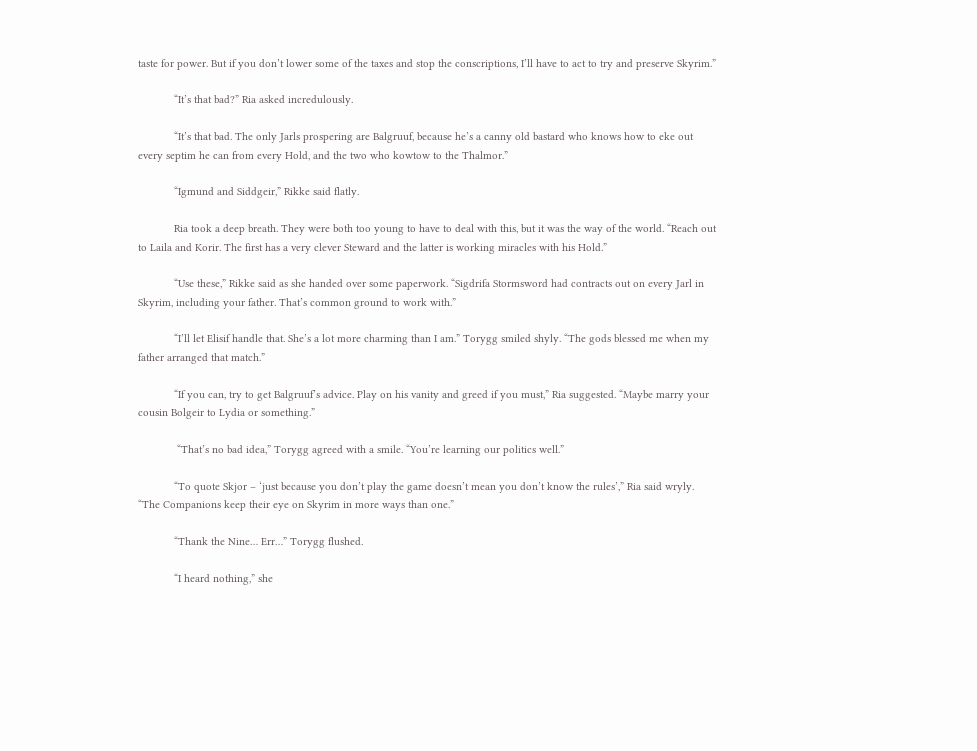taste for power. But if you don’t lower some of the taxes and stop the conscriptions, I’ll have to act to try and preserve Skyrim.”

            “It’s that bad?” Ria asked incredulously.

            “It’s that bad. The only Jarls prospering are Balgruuf, because he’s a canny old bastard who knows how to eke out every septim he can from every Hold, and the two who kowtow to the Thalmor.”

            “Igmund and Siddgeir,” Rikke said flatly.

            Ria took a deep breath. They were both too young to have to deal with this, but it was the way of the world. “Reach out to Laila and Korir. The first has a very clever Steward and the latter is working miracles with his Hold.”

            “Use these,” Rikke said as she handed over some paperwork. “Sigdrifa Stormsword had contracts out on every Jarl in Skyrim, including your father. That’s common ground to work with.”

            “I’ll let Elisif handle that. She’s a lot more charming than I am.” Torygg smiled shyly. “The gods blessed me when my father arranged that match.”

            “If you can, try to get Balgruuf’s advice. Play on his vanity and greed if you must,” Ria suggested. “Maybe marry your cousin Bolgeir to Lydia or something.”

             “That’s no bad idea,” Torygg agreed with a smile. “You’re learning our politics well.”

            “To quote Skjor – ‘just because you don’t play the game doesn’t mean you don’t know the rules’,” Ria said wryly. “The Companions keep their eye on Skyrim in more ways than one.”

            “Thank the Nine… Err…” Torygg flushed.

            “I heard nothing,” she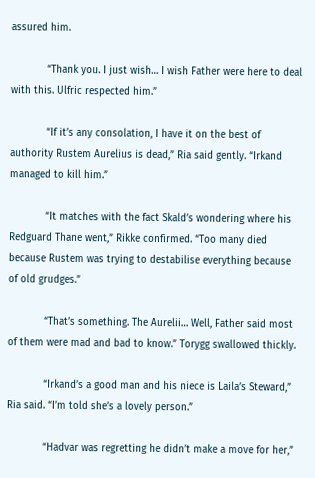assured him.

            “Thank you. I just wish… I wish Father were here to deal with this. Ulfric respected him.”

            “If it’s any consolation, I have it on the best of authority Rustem Aurelius is dead,” Ria said gently. “Irkand managed to kill him.”

            “It matches with the fact Skald’s wondering where his Redguard Thane went,” Rikke confirmed. “Too many died because Rustem was trying to destabilise everything because of old grudges.”

            “That’s something. The Aurelii… Well, Father said most of them were mad and bad to know.” Torygg swallowed thickly.

            “Irkand’s a good man and his niece is Laila’s Steward,” Ria said. “I’m told she’s a lovely person.”

            “Hadvar was regretting he didn’t make a move for her,”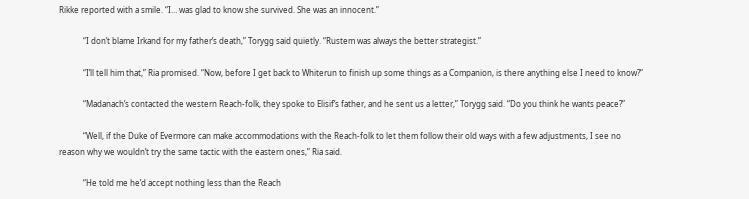Rikke reported with a smile. “I… was glad to know she survived. She was an innocent.”

            “I don’t blame Irkand for my father’s death,” Torygg said quietly. “Rustem was always the better strategist.”

            “I’ll tell him that,” Ria promised. “Now, before I get back to Whiterun to finish up some things as a Companion, is there anything else I need to know?”

            “Madanach’s contacted the western Reach-folk, they spoke to Elisif’s father, and he sent us a letter,” Torygg said. “Do you think he wants peace?”

            “Well, if the Duke of Evermore can make accommodations with the Reach-folk to let them follow their old ways with a few adjustments, I see no reason why we wouldn’t try the same tactic with the eastern ones,” Ria said.

            “He told me he’d accept nothing less than the Reach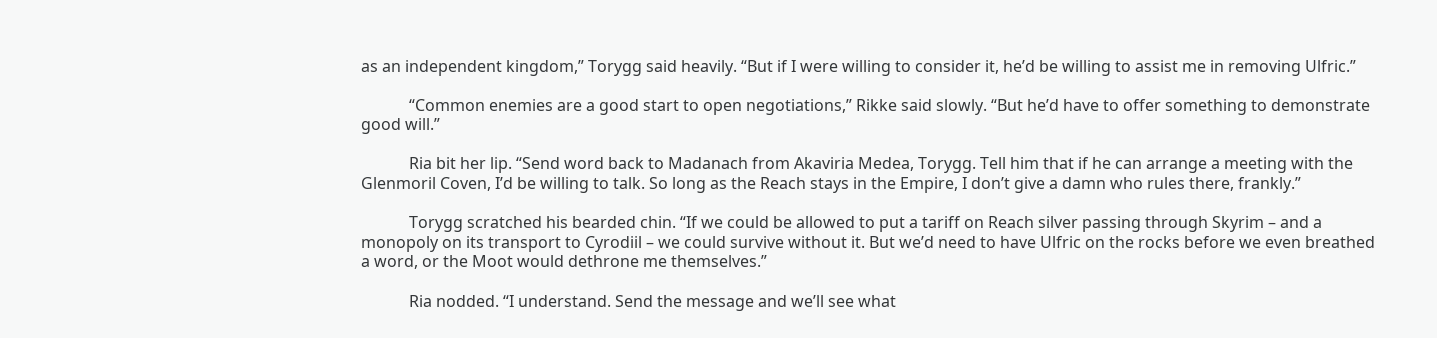as an independent kingdom,” Torygg said heavily. “But if I were willing to consider it, he’d be willing to assist me in removing Ulfric.”

            “Common enemies are a good start to open negotiations,” Rikke said slowly. “But he’d have to offer something to demonstrate good will.”

            Ria bit her lip. “Send word back to Madanach from Akaviria Medea, Torygg. Tell him that if he can arrange a meeting with the Glenmoril Coven, I’d be willing to talk. So long as the Reach stays in the Empire, I don’t give a damn who rules there, frankly.”

            Torygg scratched his bearded chin. “If we could be allowed to put a tariff on Reach silver passing through Skyrim – and a monopoly on its transport to Cyrodiil – we could survive without it. But we’d need to have Ulfric on the rocks before we even breathed a word, or the Moot would dethrone me themselves.”

            Ria nodded. “I understand. Send the message and we’ll see what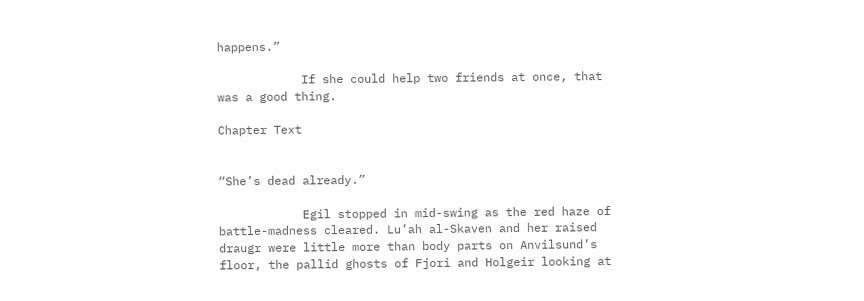happens.”

            If she could help two friends at once, that was a good thing.

Chapter Text


“She’s dead already.”

            Egil stopped in mid-swing as the red haze of battle-madness cleared. Lu’ah al-Skaven and her raised draugr were little more than body parts on Anvilsund’s floor, the pallid ghosts of Fjori and Holgeir looking at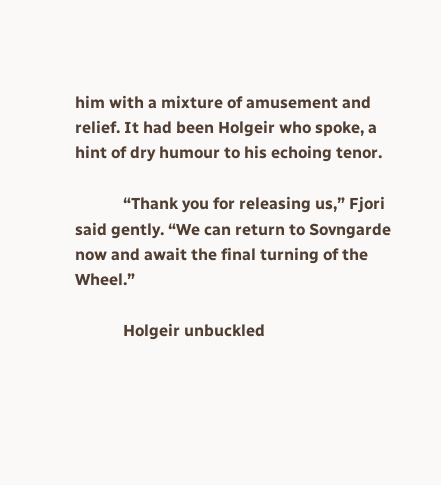him with a mixture of amusement and relief. It had been Holgeir who spoke, a hint of dry humour to his echoing tenor.

            “Thank you for releasing us,” Fjori said gently. “We can return to Sovngarde now and await the final turning of the Wheel.”

            Holgeir unbuckled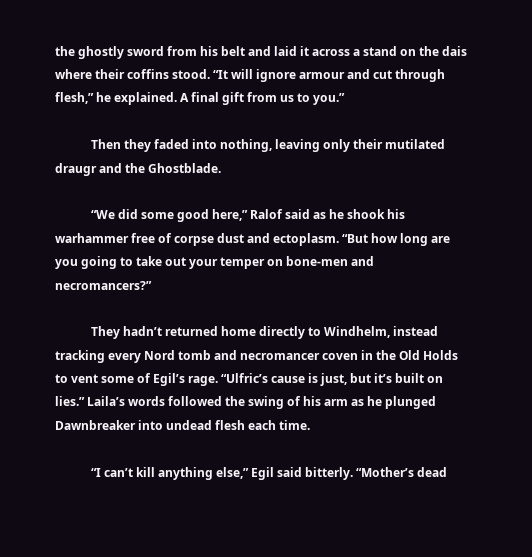the ghostly sword from his belt and laid it across a stand on the dais where their coffins stood. “It will ignore armour and cut through flesh,” he explained. A final gift from us to you.”

            Then they faded into nothing, leaving only their mutilated draugr and the Ghostblade.

            “We did some good here,” Ralof said as he shook his warhammer free of corpse dust and ectoplasm. “But how long are you going to take out your temper on bone-men and necromancers?”

            They hadn’t returned home directly to Windhelm, instead tracking every Nord tomb and necromancer coven in the Old Holds to vent some of Egil’s rage. “Ulfric’s cause is just, but it’s built on lies.” Laila’s words followed the swing of his arm as he plunged Dawnbreaker into undead flesh each time.

            “I can’t kill anything else,” Egil said bitterly. “Mother’s dead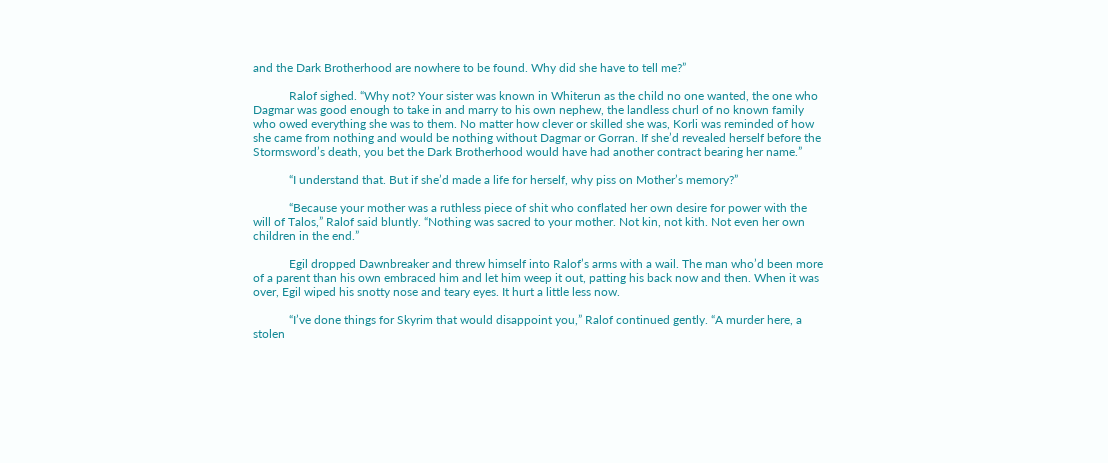and the Dark Brotherhood are nowhere to be found. Why did she have to tell me?”

            Ralof sighed. “Why not? Your sister was known in Whiterun as the child no one wanted, the one who Dagmar was good enough to take in and marry to his own nephew, the landless churl of no known family who owed everything she was to them. No matter how clever or skilled she was, Korli was reminded of how she came from nothing and would be nothing without Dagmar or Gorran. If she’d revealed herself before the Stormsword’s death, you bet the Dark Brotherhood would have had another contract bearing her name.”

            “I understand that. But if she’d made a life for herself, why piss on Mother’s memory?”

            “Because your mother was a ruthless piece of shit who conflated her own desire for power with the will of Talos,” Ralof said bluntly. “Nothing was sacred to your mother. Not kin, not kith. Not even her own children in the end.”

            Egil dropped Dawnbreaker and threw himself into Ralof’s arms with a wail. The man who’d been more of a parent than his own embraced him and let him weep it out, patting his back now and then. When it was over, Egil wiped his snotty nose and teary eyes. It hurt a little less now.

            “I’ve done things for Skyrim that would disappoint you,” Ralof continued gently. “A murder here, a stolen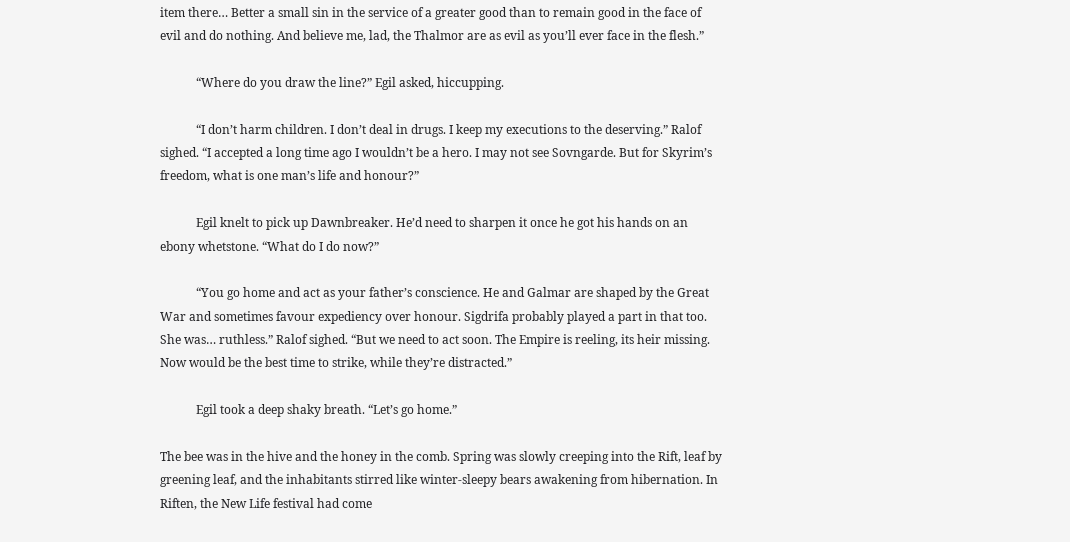item there… Better a small sin in the service of a greater good than to remain good in the face of evil and do nothing. And believe me, lad, the Thalmor are as evil as you’ll ever face in the flesh.”

            “Where do you draw the line?” Egil asked, hiccupping.

            “I don’t harm children. I don’t deal in drugs. I keep my executions to the deserving.” Ralof sighed. “I accepted a long time ago I wouldn’t be a hero. I may not see Sovngarde. But for Skyrim’s freedom, what is one man’s life and honour?”

            Egil knelt to pick up Dawnbreaker. He’d need to sharpen it once he got his hands on an ebony whetstone. “What do I do now?”

            “You go home and act as your father’s conscience. He and Galmar are shaped by the Great War and sometimes favour expediency over honour. Sigdrifa probably played a part in that too. She was… ruthless.” Ralof sighed. “But we need to act soon. The Empire is reeling, its heir missing. Now would be the best time to strike, while they’re distracted.”

            Egil took a deep shaky breath. “Let’s go home.”

The bee was in the hive and the honey in the comb. Spring was slowly creeping into the Rift, leaf by greening leaf, and the inhabitants stirred like winter-sleepy bears awakening from hibernation. In Riften, the New Life festival had come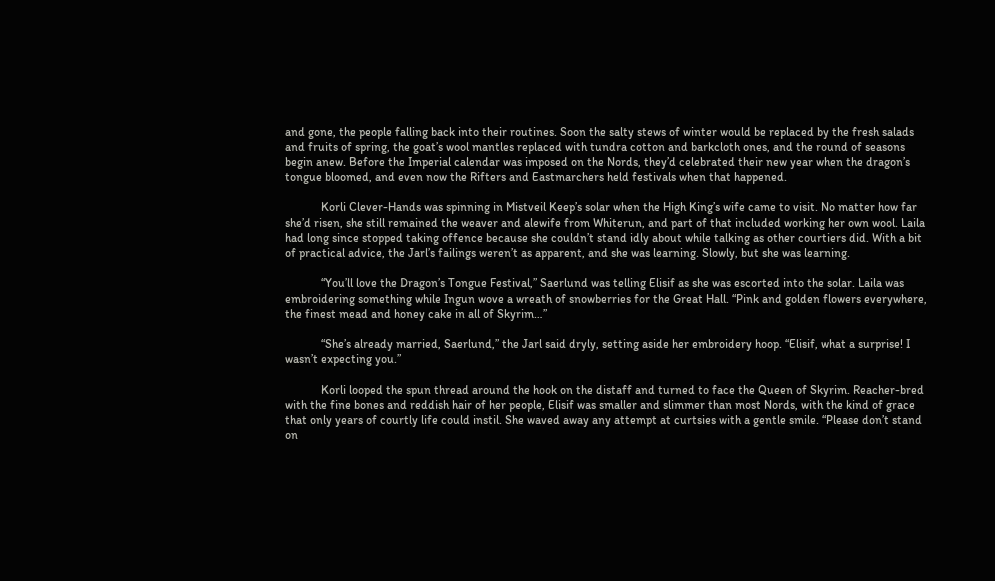and gone, the people falling back into their routines. Soon the salty stews of winter would be replaced by the fresh salads and fruits of spring, the goat’s wool mantles replaced with tundra cotton and barkcloth ones, and the round of seasons begin anew. Before the Imperial calendar was imposed on the Nords, they’d celebrated their new year when the dragon’s tongue bloomed, and even now the Rifters and Eastmarchers held festivals when that happened.

            Korli Clever-Hands was spinning in Mistveil Keep’s solar when the High King’s wife came to visit. No matter how far she’d risen, she still remained the weaver and alewife from Whiterun, and part of that included working her own wool. Laila had long since stopped taking offence because she couldn’t stand idly about while talking as other courtiers did. With a bit of practical advice, the Jarl’s failings weren’t as apparent, and she was learning. Slowly, but she was learning.

            “You’ll love the Dragon’s Tongue Festival,” Saerlund was telling Elisif as she was escorted into the solar. Laila was embroidering something while Ingun wove a wreath of snowberries for the Great Hall. “Pink and golden flowers everywhere, the finest mead and honey cake in all of Skyrim…”

            “She’s already married, Saerlund,” the Jarl said dryly, setting aside her embroidery hoop. “Elisif, what a surprise! I wasn’t expecting you.”

            Korli looped the spun thread around the hook on the distaff and turned to face the Queen of Skyrim. Reacher-bred with the fine bones and reddish hair of her people, Elisif was smaller and slimmer than most Nords, with the kind of grace that only years of courtly life could instil. She waved away any attempt at curtsies with a gentle smile. “Please don’t stand on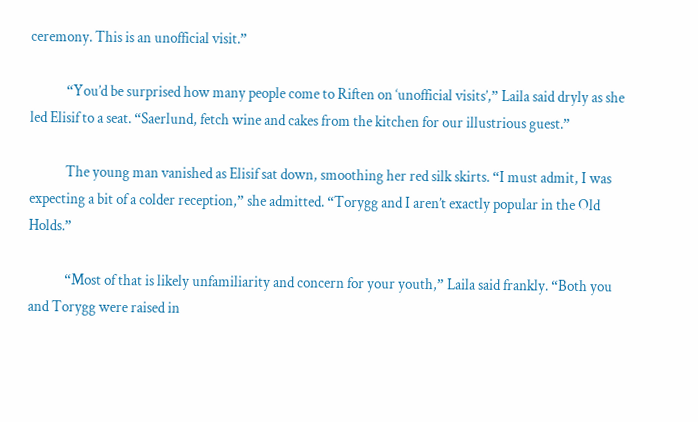ceremony. This is an unofficial visit.”

            “You’d be surprised how many people come to Riften on ‘unofficial visits’,” Laila said dryly as she led Elisif to a seat. “Saerlund, fetch wine and cakes from the kitchen for our illustrious guest.”

            The young man vanished as Elisif sat down, smoothing her red silk skirts. “I must admit, I was expecting a bit of a colder reception,” she admitted. “Torygg and I aren’t exactly popular in the Old Holds.”

            “Most of that is likely unfamiliarity and concern for your youth,” Laila said frankly. “Both you and Torygg were raised in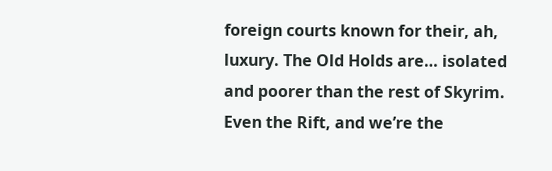foreign courts known for their, ah, luxury. The Old Holds are… isolated and poorer than the rest of Skyrim. Even the Rift, and we’re the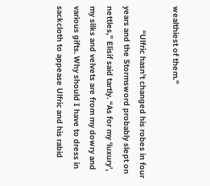wealthiest of them.”

            “Ulfric hasn’t changed his robes in four years and the Stormsword probably slept on nettles,” Elisif said tartly. “As for my ‘luxury’, my silks and velvets are from my dowry and various gifts. Why should I have to dress in sackcloth to appease Ulfric and his rabid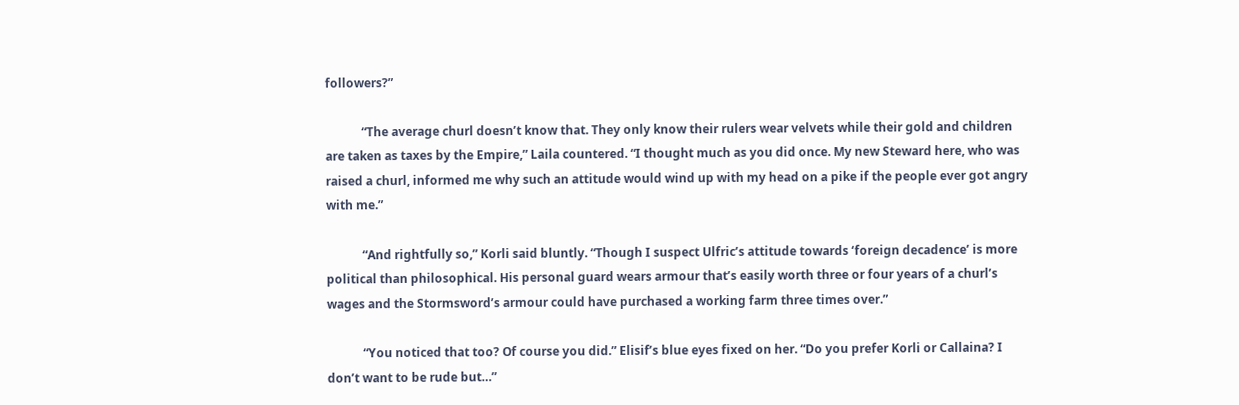followers?”

            “The average churl doesn’t know that. They only know their rulers wear velvets while their gold and children are taken as taxes by the Empire,” Laila countered. “I thought much as you did once. My new Steward here, who was raised a churl, informed me why such an attitude would wind up with my head on a pike if the people ever got angry with me.”

            “And rightfully so,” Korli said bluntly. “Though I suspect Ulfric’s attitude towards ‘foreign decadence’ is more political than philosophical. His personal guard wears armour that’s easily worth three or four years of a churl’s wages and the Stormsword’s armour could have purchased a working farm three times over.”

            “You noticed that too? Of course you did.” Elisif’s blue eyes fixed on her. “Do you prefer Korli or Callaina? I don’t want to be rude but…”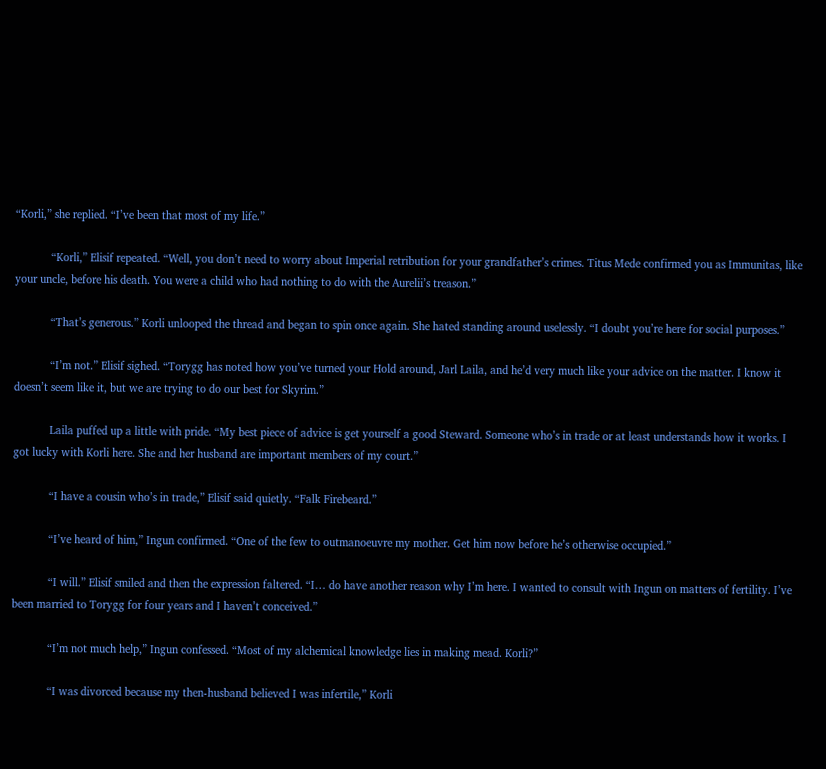“Korli,” she replied. “I’ve been that most of my life.”

            “Korli,” Elisif repeated. “Well, you don’t need to worry about Imperial retribution for your grandfather’s crimes. Titus Mede confirmed you as Immunitas, like your uncle, before his death. You were a child who had nothing to do with the Aurelii’s treason.”

            “That’s generous.” Korli unlooped the thread and began to spin once again. She hated standing around uselessly. “I doubt you’re here for social purposes.”

            “I’m not.” Elisif sighed. “Torygg has noted how you’ve turned your Hold around, Jarl Laila, and he’d very much like your advice on the matter. I know it doesn’t seem like it, but we are trying to do our best for Skyrim.”

            Laila puffed up a little with pride. “My best piece of advice is get yourself a good Steward. Someone who’s in trade or at least understands how it works. I got lucky with Korli here. She and her husband are important members of my court.”

            “I have a cousin who’s in trade,” Elisif said quietly. “Falk Firebeard.”

            “I’ve heard of him,” Ingun confirmed. “One of the few to outmanoeuvre my mother. Get him now before he’s otherwise occupied.”

            “I will.” Elisif smiled and then the expression faltered. “I… do have another reason why I’m here. I wanted to consult with Ingun on matters of fertility. I’ve been married to Torygg for four years and I haven’t conceived.”

            “I’m not much help,” Ingun confessed. “Most of my alchemical knowledge lies in making mead. Korli?”

            “I was divorced because my then-husband believed I was infertile,” Korli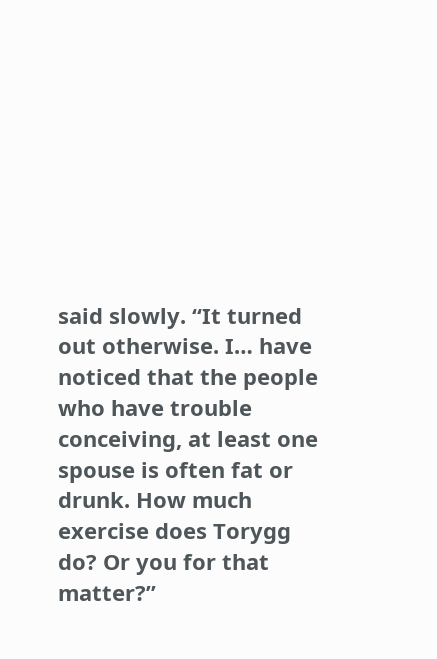said slowly. “It turned out otherwise. I… have noticed that the people who have trouble conceiving, at least one spouse is often fat or drunk. How much exercise does Torygg do? Or you for that matter?”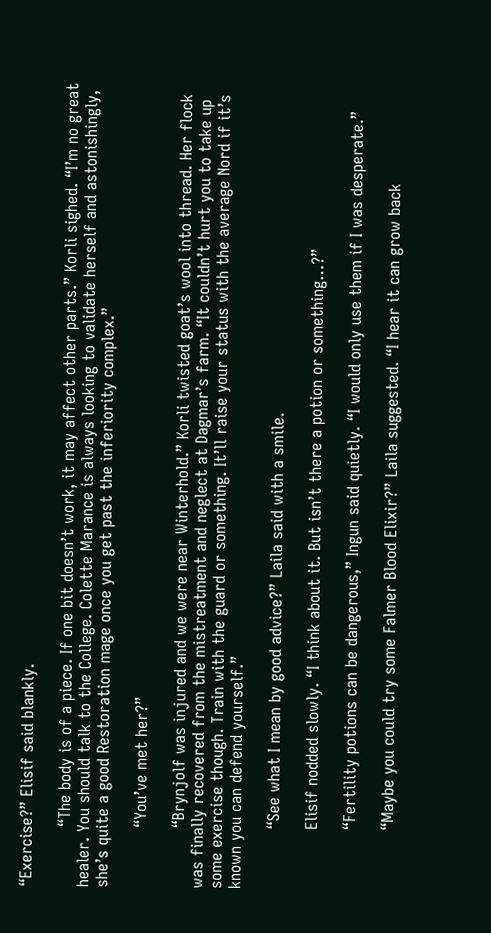“Exercise?” Elisif said blankly.

            “The body is of a piece. If one bit doesn’t work, it may affect other parts.” Korli sighed. “I’m no great healer. You should talk to the College. Colette Marance is always looking to validate herself and astonishingly, she’s quite a good Restoration mage once you get past the inferiority complex.”

            “You’ve met her?”

            “Brynjolf was injured and we were near Winterhold.” Korli twisted goat’s wool into thread. Her flock was finally recovered from the mistreatment and neglect at Dagmar’s farm. “It couldn’t hurt you to take up some exercise though. Train with the guard or something. It’ll raise your status with the average Nord if it’s known you can defend yourself.”

            “See what I mean by good advice?” Laila said with a smile.

            Elisif nodded slowly. “I think about it. But isn’t there a potion or something…?”

            “Fertility potions can be dangerous,” Ingun said quietly. “I would only use them if I was desperate.”

            “Maybe you could try some Falmer Blood Elixir?” Laila suggested. “I hear it can grow back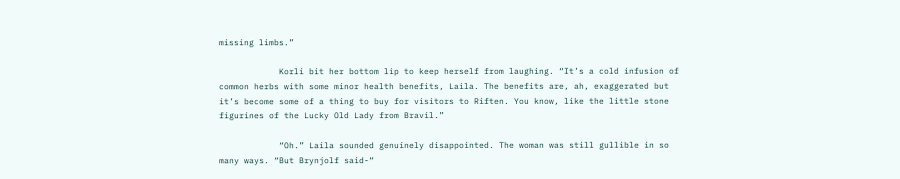missing limbs.”

            Korli bit her bottom lip to keep herself from laughing. “It’s a cold infusion of common herbs with some minor health benefits, Laila. The benefits are, ah, exaggerated but it’s become some of a thing to buy for visitors to Riften. You know, like the little stone figurines of the Lucky Old Lady from Bravil.”

            “Oh.” Laila sounded genuinely disappointed. The woman was still gullible in so many ways. “But Brynjolf said-“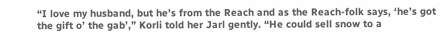“I love my husband, but he’s from the Reach and as the Reach-folk says, ‘he’s got the gift o’ the gab’,” Korli told her Jarl gently. “He could sell snow to a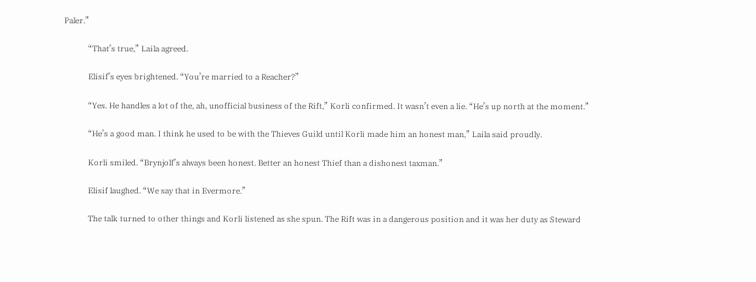Paler.”

            “That’s true,” Laila agreed.

            Elisif’s eyes brightened. “You’re married to a Reacher?”

            “Yes. He handles a lot of the, ah, unofficial business of the Rift,” Korli confirmed. It wasn’t even a lie. “He’s up north at the moment.”

            “He’s a good man. I think he used to be with the Thieves Guild until Korli made him an honest man,” Laila said proudly.

            Korli smiled. “Brynjolf’s always been honest. Better an honest Thief than a dishonest taxman.”

            Elisif laughed. “We say that in Evermore.”

            The talk turned to other things and Korli listened as she spun. The Rift was in a dangerous position and it was her duty as Steward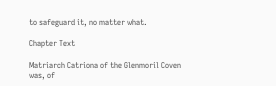to safeguard it, no matter what.

Chapter Text

Matriarch Catriona of the Glenmoril Coven was, of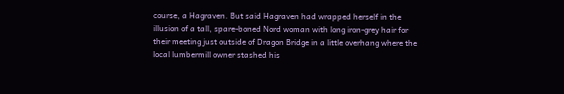course, a Hagraven. But said Hagraven had wrapped herself in the illusion of a tall, spare-boned Nord woman with long iron-grey hair for their meeting just outside of Dragon Bridge in a little overhang where the local lumbermill owner stashed his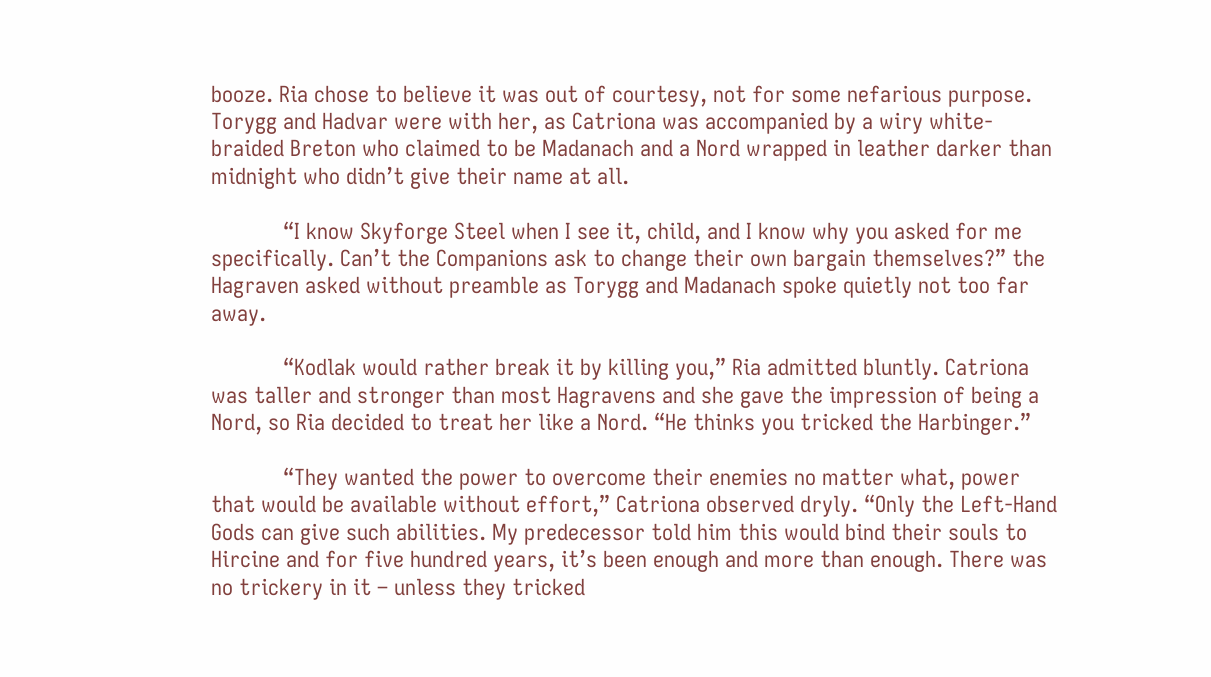booze. Ria chose to believe it was out of courtesy, not for some nefarious purpose. Torygg and Hadvar were with her, as Catriona was accompanied by a wiry white-braided Breton who claimed to be Madanach and a Nord wrapped in leather darker than midnight who didn’t give their name at all.

            “I know Skyforge Steel when I see it, child, and I know why you asked for me specifically. Can’t the Companions ask to change their own bargain themselves?” the Hagraven asked without preamble as Torygg and Madanach spoke quietly not too far away.

            “Kodlak would rather break it by killing you,” Ria admitted bluntly. Catriona was taller and stronger than most Hagravens and she gave the impression of being a Nord, so Ria decided to treat her like a Nord. “He thinks you tricked the Harbinger.”

            “They wanted the power to overcome their enemies no matter what, power that would be available without effort,” Catriona observed dryly. “Only the Left-Hand Gods can give such abilities. My predecessor told him this would bind their souls to Hircine and for five hundred years, it’s been enough and more than enough. There was no trickery in it – unless they tricked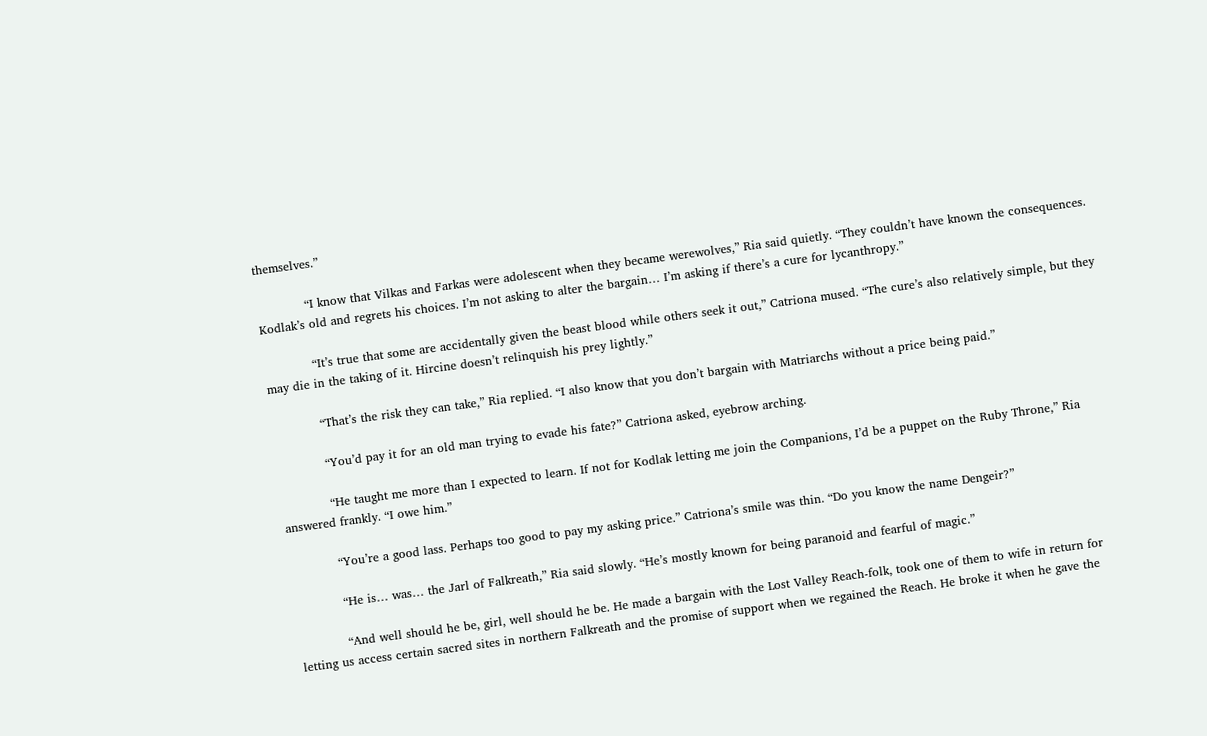themselves.”

            “I know that Vilkas and Farkas were adolescent when they became werewolves,” Ria said quietly. “They couldn’t have known the consequences. Kodlak’s old and regrets his choices. I’m not asking to alter the bargain… I’m asking if there’s a cure for lycanthropy.”

            “It’s true that some are accidentally given the beast blood while others seek it out,” Catriona mused. “The cure’s also relatively simple, but they may die in the taking of it. Hircine doesn’t relinquish his prey lightly.”

            “That’s the risk they can take,” Ria replied. “I also know that you don’t bargain with Matriarchs without a price being paid.”

            “You’d pay it for an old man trying to evade his fate?” Catriona asked, eyebrow arching.

            “He taught me more than I expected to learn. If not for Kodlak letting me join the Companions, I’d be a puppet on the Ruby Throne,” Ria answered frankly. “I owe him.”

            “You’re a good lass. Perhaps too good to pay my asking price.” Catriona’s smile was thin. “Do you know the name Dengeir?”

            “He is… was… the Jarl of Falkreath,” Ria said slowly. “He’s mostly known for being paranoid and fearful of magic.”

            “And well should he be, girl, well should he be. He made a bargain with the Lost Valley Reach-folk, took one of them to wife in return for letting us access certain sacred sites in northern Falkreath and the promise of support when we regained the Reach. He broke it when he gave the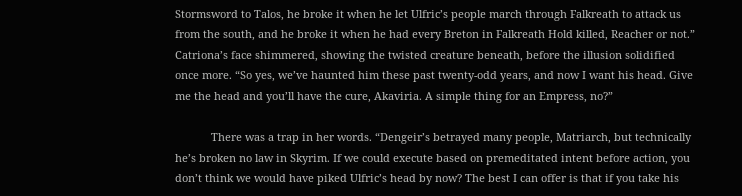Stormsword to Talos, he broke it when he let Ulfric’s people march through Falkreath to attack us from the south, and he broke it when he had every Breton in Falkreath Hold killed, Reacher or not.” Catriona’s face shimmered, showing the twisted creature beneath, before the illusion solidified once more. “So yes, we’ve haunted him these past twenty-odd years, and now I want his head. Give me the head and you’ll have the cure, Akaviria. A simple thing for an Empress, no?”

            There was a trap in her words. “Dengeir’s betrayed many people, Matriarch, but technically he’s broken no law in Skyrim. If we could execute based on premeditated intent before action, you don’t think we would have piked Ulfric’s head by now? The best I can offer is that if you take his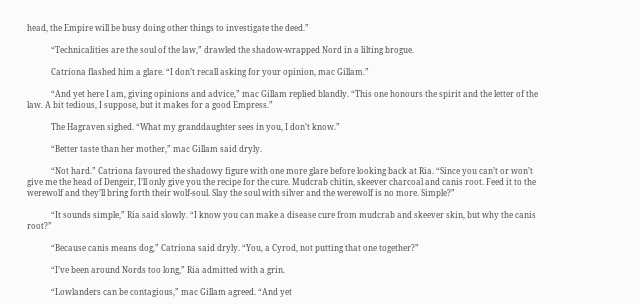head, the Empire will be busy doing other things to investigate the deed.”

            “Technicalities are the soul of the law,” drawled the shadow-wrapped Nord in a lilting brogue.

            Catriona flashed him a glare. “I don’t recall asking for your opinion, mac Gillam.”

            “And yet here I am, giving opinions and advice,” mac Gillam replied blandly. “This one honours the spirit and the letter of the law. A bit tedious, I suppose, but it makes for a good Empress.”

            The Hagraven sighed. “What my granddaughter sees in you, I don’t know.”

            “Better taste than her mother,” mac Gillam said dryly.

            “Not hard.” Catriona favoured the shadowy figure with one more glare before looking back at Ria. “Since you can’t or won’t give me the head of Dengeir, I’ll only give you the recipe for the cure. Mudcrab chitin, skeever charcoal and canis root. Feed it to the werewolf and they’ll bring forth their wolf-soul. Slay the soul with silver and the werewolf is no more. Simple?”

            “It sounds simple,” Ria said slowly. “I know you can make a disease cure from mudcrab and skeever skin, but why the canis root?”

            “Because canis means dog,” Catriona said dryly. “You, a Cyrod, not putting that one together?”

            “I’ve been around Nords too long,” Ria admitted with a grin.

            “Lowlanders can be contagious,” mac Gillam agreed. “And yet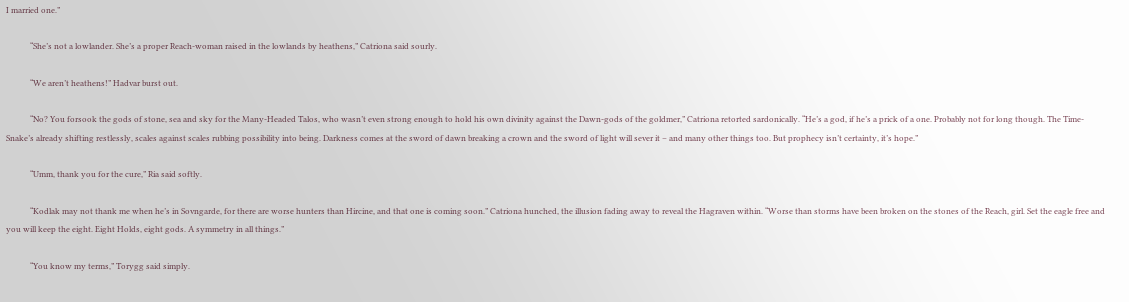I married one.”

            “She’s not a lowlander. She’s a proper Reach-woman raised in the lowlands by heathens,” Catriona said sourly.

            “We aren’t heathens!” Hadvar burst out.

            “No? You forsook the gods of stone, sea and sky for the Many-Headed Talos, who wasn’t even strong enough to hold his own divinity against the Dawn-gods of the goldmer,” Catriona retorted sardonically. “He’s a god, if he’s a prick of a one. Probably not for long though. The Time-Snake’s already shifting restlessly, scales against scales rubbing possibility into being. Darkness comes at the sword of dawn breaking a crown and the sword of light will sever it – and many other things too. But prophecy isn’t certainty, it’s hope.”

            “Umm, thank you for the cure,” Ria said softly.

            “Kodlak may not thank me when he’s in Sovngarde, for there are worse hunters than Hircine, and that one is coming soon.” Catriona hunched, the illusion fading away to reveal the Hagraven within. “Worse than storms have been broken on the stones of the Reach, girl. Set the eagle free and you will keep the eight. Eight Holds, eight gods. A symmetry in all things.”

            “You know my terms,” Torygg said simply.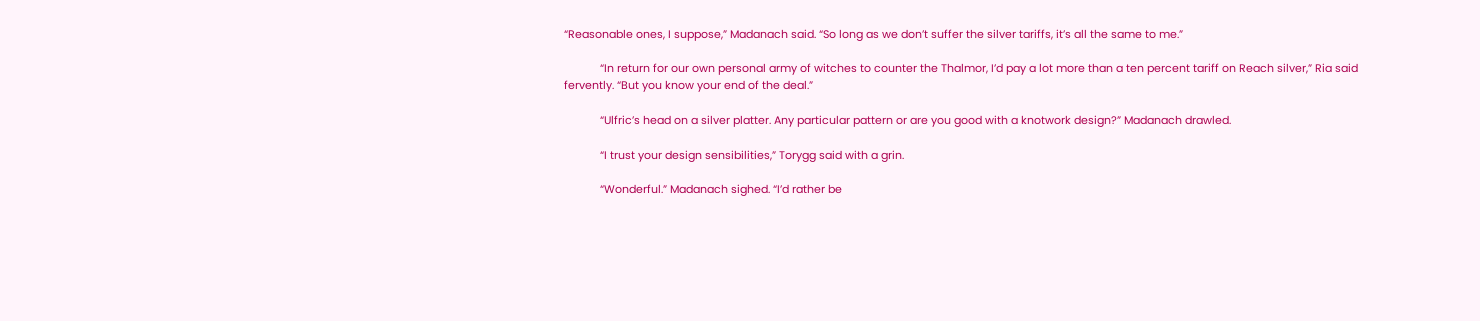“Reasonable ones, I suppose,” Madanach said. “So long as we don’t suffer the silver tariffs, it’s all the same to me.”

            “In return for our own personal army of witches to counter the Thalmor, I’d pay a lot more than a ten percent tariff on Reach silver,” Ria said fervently. “But you know your end of the deal.”

            “Ulfric’s head on a silver platter. Any particular pattern or are you good with a knotwork design?” Madanach drawled.

            “I trust your design sensibilities,” Torygg said with a grin.

            “Wonderful.” Madanach sighed. “I’d rather be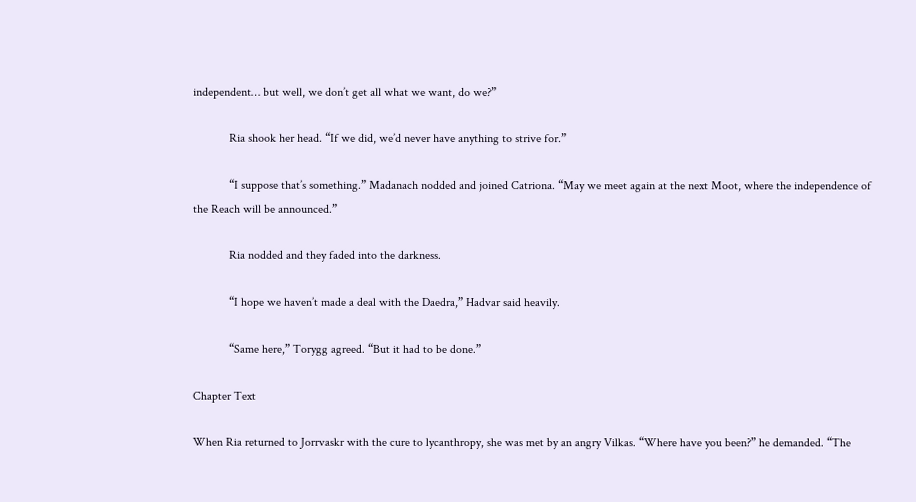independent… but well, we don’t get all what we want, do we?”

            Ria shook her head. “If we did, we’d never have anything to strive for.”

            “I suppose that’s something.” Madanach nodded and joined Catriona. “May we meet again at the next Moot, where the independence of the Reach will be announced.”

            Ria nodded and they faded into the darkness.

            “I hope we haven’t made a deal with the Daedra,” Hadvar said heavily.

            “Same here,” Torygg agreed. “But it had to be done.”

Chapter Text

When Ria returned to Jorrvaskr with the cure to lycanthropy, she was met by an angry Vilkas. “Where have you been?” he demanded. “The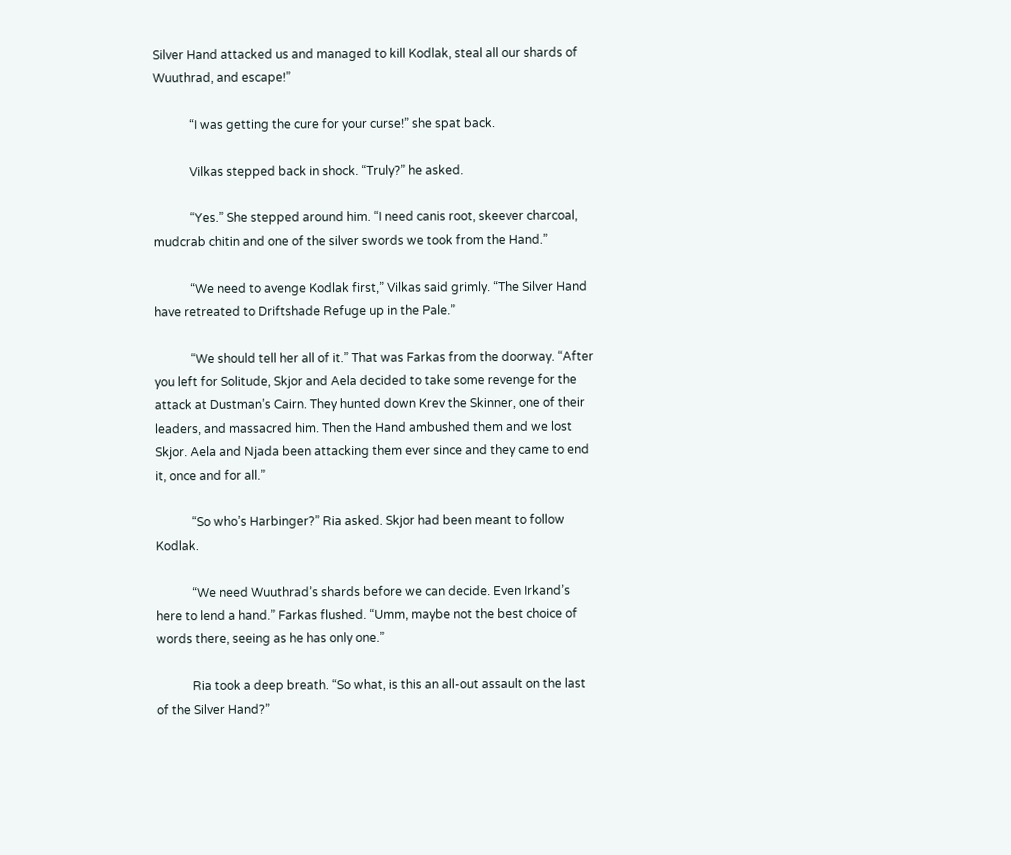Silver Hand attacked us and managed to kill Kodlak, steal all our shards of Wuuthrad, and escape!”

            “I was getting the cure for your curse!” she spat back.

            Vilkas stepped back in shock. “Truly?” he asked.

            “Yes.” She stepped around him. “I need canis root, skeever charcoal, mudcrab chitin and one of the silver swords we took from the Hand.”

            “We need to avenge Kodlak first,” Vilkas said grimly. “The Silver Hand have retreated to Driftshade Refuge up in the Pale.”

            “We should tell her all of it.” That was Farkas from the doorway. “After you left for Solitude, Skjor and Aela decided to take some revenge for the attack at Dustman’s Cairn. They hunted down Krev the Skinner, one of their leaders, and massacred him. Then the Hand ambushed them and we lost Skjor. Aela and Njada been attacking them ever since and they came to end it, once and for all.”

            “So who’s Harbinger?” Ria asked. Skjor had been meant to follow Kodlak.

            “We need Wuuthrad’s shards before we can decide. Even Irkand’s here to lend a hand.” Farkas flushed. “Umm, maybe not the best choice of words there, seeing as he has only one.”

            Ria took a deep breath. “So what, is this an all-out assault on the last of the Silver Hand?”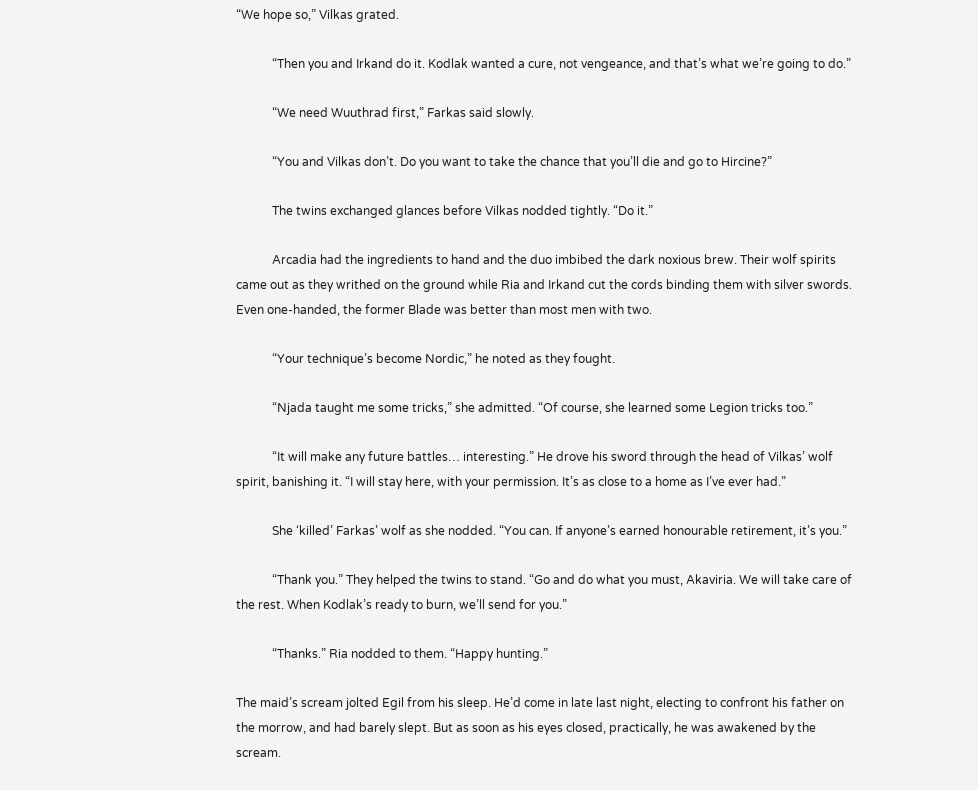“We hope so,” Vilkas grated.

            “Then you and Irkand do it. Kodlak wanted a cure, not vengeance, and that’s what we’re going to do.”

            “We need Wuuthrad first,” Farkas said slowly.

            “You and Vilkas don’t. Do you want to take the chance that you’ll die and go to Hircine?”

            The twins exchanged glances before Vilkas nodded tightly. “Do it.”

            Arcadia had the ingredients to hand and the duo imbibed the dark noxious brew. Their wolf spirits came out as they writhed on the ground while Ria and Irkand cut the cords binding them with silver swords. Even one-handed, the former Blade was better than most men with two.

            “Your technique’s become Nordic,” he noted as they fought.

            “Njada taught me some tricks,” she admitted. “Of course, she learned some Legion tricks too.”

            “It will make any future battles… interesting.” He drove his sword through the head of Vilkas’ wolf spirit, banishing it. “I will stay here, with your permission. It’s as close to a home as I’ve ever had.”

            She ‘killed’ Farkas’ wolf as she nodded. “You can. If anyone’s earned honourable retirement, it’s you.”

            “Thank you.” They helped the twins to stand. “Go and do what you must, Akaviria. We will take care of the rest. When Kodlak’s ready to burn, we’ll send for you.”

            “Thanks.” Ria nodded to them. “Happy hunting.”

The maid’s scream jolted Egil from his sleep. He’d come in late last night, electing to confront his father on the morrow, and had barely slept. But as soon as his eyes closed, practically, he was awakened by the scream.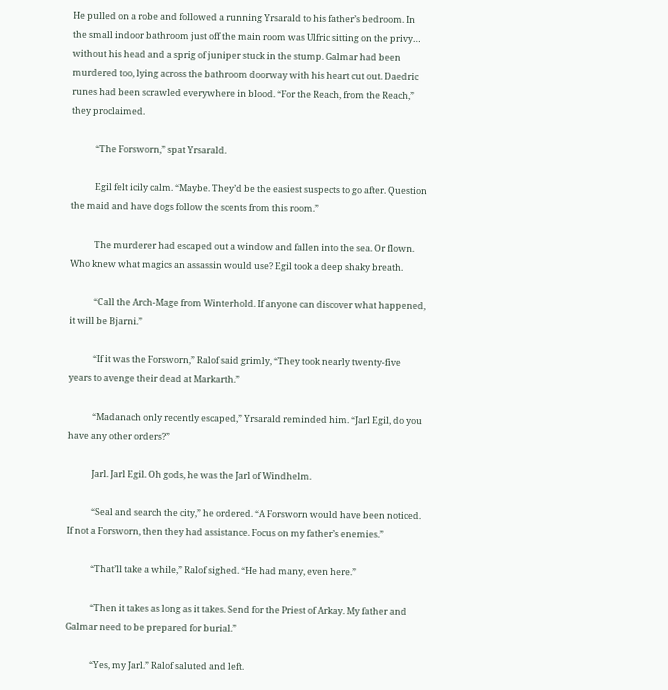He pulled on a robe and followed a running Yrsarald to his father’s bedroom. In the small indoor bathroom just off the main room was Ulfric sitting on the privy… without his head and a sprig of juniper stuck in the stump. Galmar had been murdered too, lying across the bathroom doorway with his heart cut out. Daedric runes had been scrawled everywhere in blood. “For the Reach, from the Reach,” they proclaimed.

            “The Forsworn,” spat Yrsarald.

            Egil felt icily calm. “Maybe. They’d be the easiest suspects to go after. Question the maid and have dogs follow the scents from this room.”

            The murderer had escaped out a window and fallen into the sea. Or flown. Who knew what magics an assassin would use? Egil took a deep shaky breath.

            “Call the Arch-Mage from Winterhold. If anyone can discover what happened, it will be Bjarni.”

            “If it was the Forsworn,” Ralof said grimly, “They took nearly twenty-five years to avenge their dead at Markarth.”

            “Madanach only recently escaped,” Yrsarald reminded him. “Jarl Egil, do you have any other orders?”

            Jarl. Jarl Egil. Oh gods, he was the Jarl of Windhelm.

            “Seal and search the city,” he ordered. “A Forsworn would have been noticed. If not a Forsworn, then they had assistance. Focus on my father’s enemies.”

            “That’ll take a while,” Ralof sighed. “He had many, even here.”

            “Then it takes as long as it takes. Send for the Priest of Arkay. My father and Galmar need to be prepared for burial.”

            “Yes, my Jarl.” Ralof saluted and left.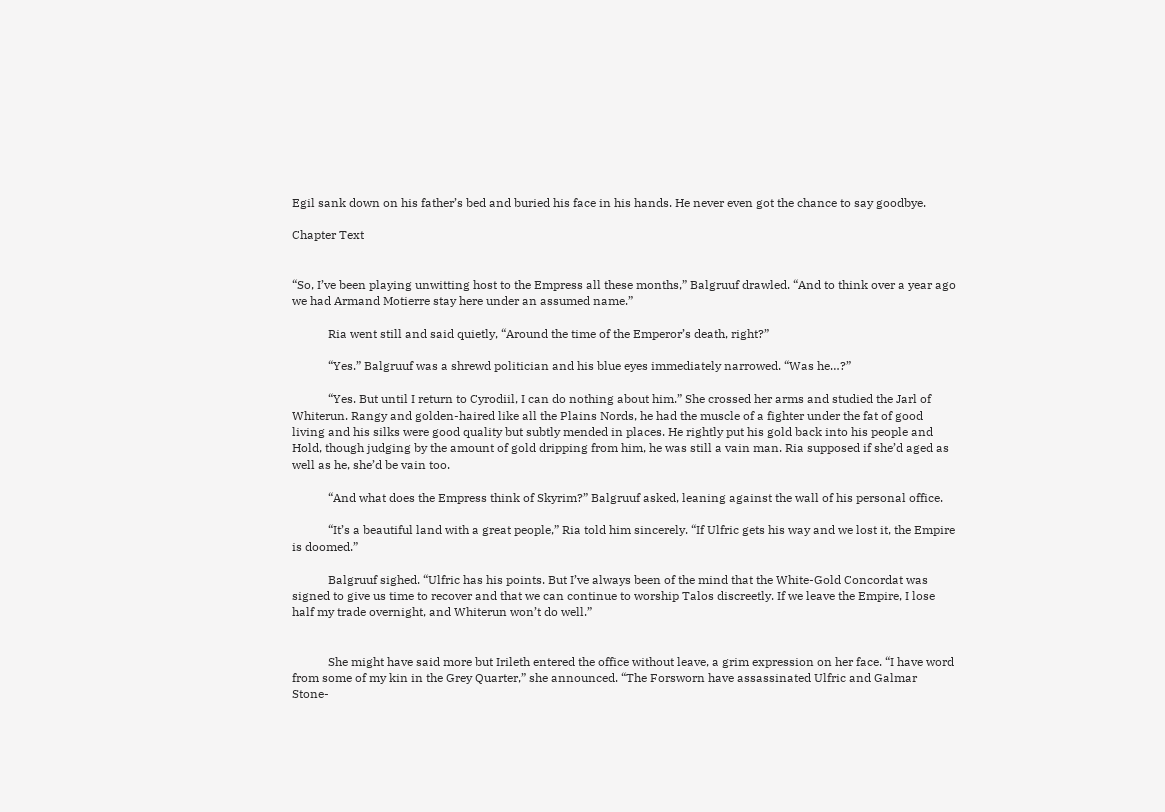Egil sank down on his father’s bed and buried his face in his hands. He never even got the chance to say goodbye.

Chapter Text


“So, I’ve been playing unwitting host to the Empress all these months,” Balgruuf drawled. “And to think over a year ago we had Armand Motierre stay here under an assumed name.”

            Ria went still and said quietly, “Around the time of the Emperor’s death, right?”

            “Yes.” Balgruuf was a shrewd politician and his blue eyes immediately narrowed. “Was he…?”

            “Yes. But until I return to Cyrodiil, I can do nothing about him.” She crossed her arms and studied the Jarl of Whiterun. Rangy and golden-haired like all the Plains Nords, he had the muscle of a fighter under the fat of good living and his silks were good quality but subtly mended in places. He rightly put his gold back into his people and Hold, though judging by the amount of gold dripping from him, he was still a vain man. Ria supposed if she’d aged as well as he, she’d be vain too.

            “And what does the Empress think of Skyrim?” Balgruuf asked, leaning against the wall of his personal office.

            “It’s a beautiful land with a great people,” Ria told him sincerely. “If Ulfric gets his way and we lost it, the Empire is doomed.”

            Balgruuf sighed. “Ulfric has his points. But I’ve always been of the mind that the White-Gold Concordat was signed to give us time to recover and that we can continue to worship Talos discreetly. If we leave the Empire, I lose half my trade overnight, and Whiterun won’t do well.”


            She might have said more but Irileth entered the office without leave, a grim expression on her face. “I have word from some of my kin in the Grey Quarter,” she announced. “The Forsworn have assassinated Ulfric and Galmar Stone-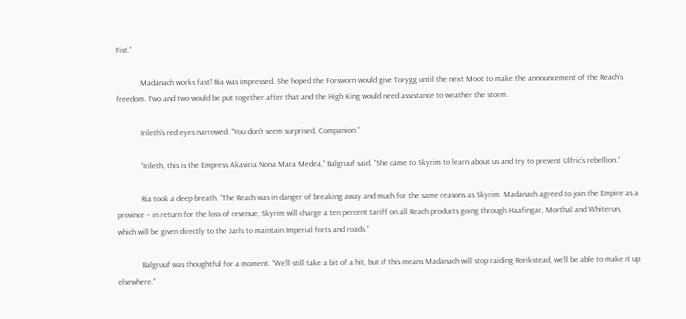Fist.”

            Madanach works fast! Ria was impressed. She hoped the Forsworn would give Torygg until the next Moot to make the announcement of the Reach’s freedom. Two and two would be put together after that and the High King would need assistance to weather the storm.

            Irileth’s red eyes narrowed. “You don’t seem surprised, Companion.”

            “Irileth, this is the Empress Akaviria Nona Mara Medea,” Balgruuf said. “She came to Skyrim to learn about us and try to prevent Ulfric’s rebellion.”

            Ria took a deep breath. “The Reach was in danger of breaking away and much for the same reasons as Skyrim. Madanach agreed to join the Empire as a province – in return for the loss of revenue, Skyrim will charge a ten percent tariff on all Reach products going through Haafingar, Morthal and Whiterun, which will be given directly to the Jarls to maintain Imperial forts and roads.”

            Balgruuf was thoughtful for a moment. “We’ll still take a bit of a hit, but if this means Madanach will stop raiding Rorikstead, we’ll be able to make it up elsewhere.”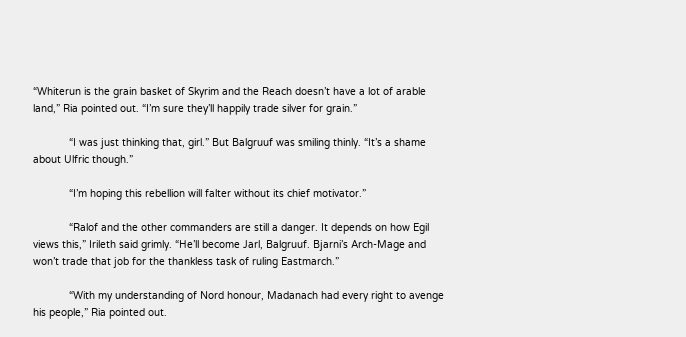“Whiterun is the grain basket of Skyrim and the Reach doesn’t have a lot of arable land,” Ria pointed out. “I’m sure they’ll happily trade silver for grain.”

            “I was just thinking that, girl.” But Balgruuf was smiling thinly. “It’s a shame about Ulfric though.”

            “I’m hoping this rebellion will falter without its chief motivator.”

            “Ralof and the other commanders are still a danger. It depends on how Egil views this,” Irileth said grimly. “He’ll become Jarl, Balgruuf. Bjarni’s Arch-Mage and won’t trade that job for the thankless task of ruling Eastmarch.”

            “With my understanding of Nord honour, Madanach had every right to avenge his people,” Ria pointed out.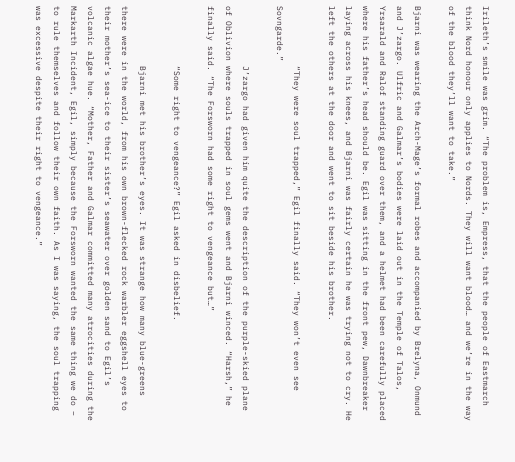Irileth’s smile was grim. “The problem is, Empress, that the people of Eastmarch think Nord honour only applies to Nords. They will want blood… and we’re in the way of the blood they’ll want to take.”

Bjarni was wearing the Arch-Mage’s formal robes and accompanied by Brelyna, Onmund and J’zargo. Ulfric and Galmar’s bodies were laid out in the Temple of Talos, Yrsarald and Ralof standing guard over them, and a helmet had been carefully placed where his father’s head should be. Egil was sitting in the front pew, Dawnbreaker laying across his knees, and Bjarni was fairly certain he was trying not to cry. He left the others at the door and went to sit beside his brother.

            “They were soul trapped,” Egil finally said. “They won’t even see Sovngarde.”

            J’zargo had given him quite the description of the purple-skied plane of Oblivion where souls trapped in soul gems went and Bjarni winced. “Harsh,” he finally said. “The Forsworn had some right to vengeance but…”

            “Some right to vengeance?” Egil asked in disbelief.

            Bjarni met his brother’s eyes. It was strange how many blue-greens there were in the world, from his own brown-flecked rock warbler eggshell eyes to their mother’s sea-ice to their sister’s seawater over golden sand to Egil’s volcanic algae hue. “Mother, Father and Galmar committed many atrocities during the Markarth Incident, Egil, simply because the Forsworn wanted the same thing we do – to rule themselves and follow their own faith. As I was saying, the soul trapping was excessive despite their right to vengeance.”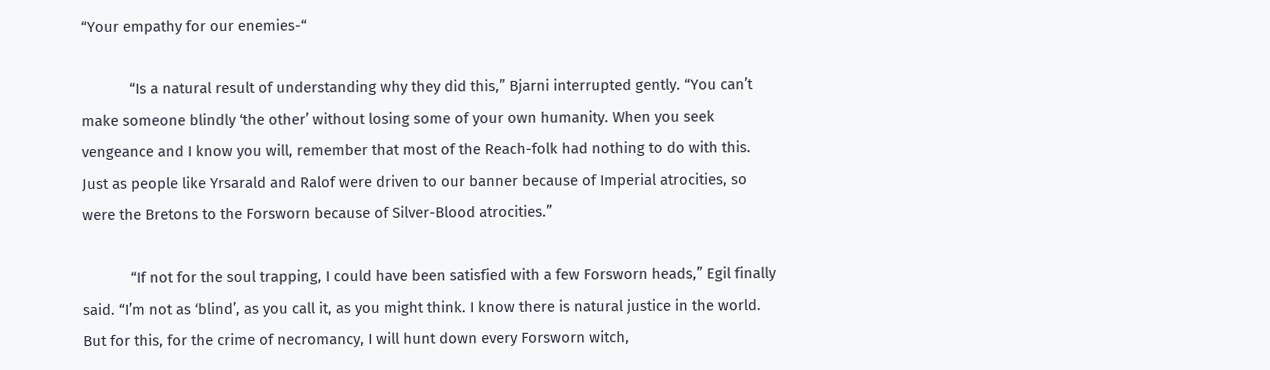“Your empathy for our enemies-“

            “Is a natural result of understanding why they did this,” Bjarni interrupted gently. “You can’t make someone blindly ‘the other’ without losing some of your own humanity. When you seek vengeance and I know you will, remember that most of the Reach-folk had nothing to do with this. Just as people like Yrsarald and Ralof were driven to our banner because of Imperial atrocities, so were the Bretons to the Forsworn because of Silver-Blood atrocities.”

            “If not for the soul trapping, I could have been satisfied with a few Forsworn heads,” Egil finally said. “I’m not as ‘blind’, as you call it, as you might think. I know there is natural justice in the world. But for this, for the crime of necromancy, I will hunt down every Forsworn witch,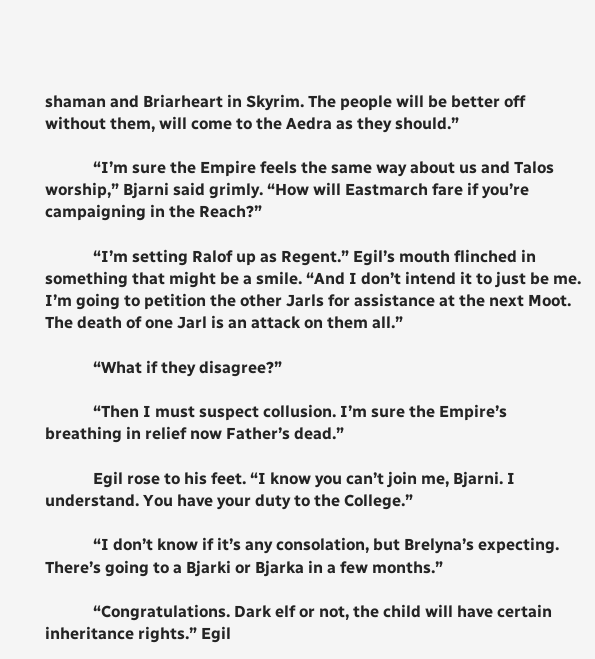shaman and Briarheart in Skyrim. The people will be better off without them, will come to the Aedra as they should.”

            “I’m sure the Empire feels the same way about us and Talos worship,” Bjarni said grimly. “How will Eastmarch fare if you’re campaigning in the Reach?”

            “I’m setting Ralof up as Regent.” Egil’s mouth flinched in something that might be a smile. “And I don’t intend it to just be me. I’m going to petition the other Jarls for assistance at the next Moot. The death of one Jarl is an attack on them all.”

            “What if they disagree?”

            “Then I must suspect collusion. I’m sure the Empire’s breathing in relief now Father’s dead.”

            Egil rose to his feet. “I know you can’t join me, Bjarni. I understand. You have your duty to the College.”

            “I don’t know if it’s any consolation, but Brelyna’s expecting. There’s going to a Bjarki or Bjarka in a few months.”

            “Congratulations. Dark elf or not, the child will have certain inheritance rights.” Egil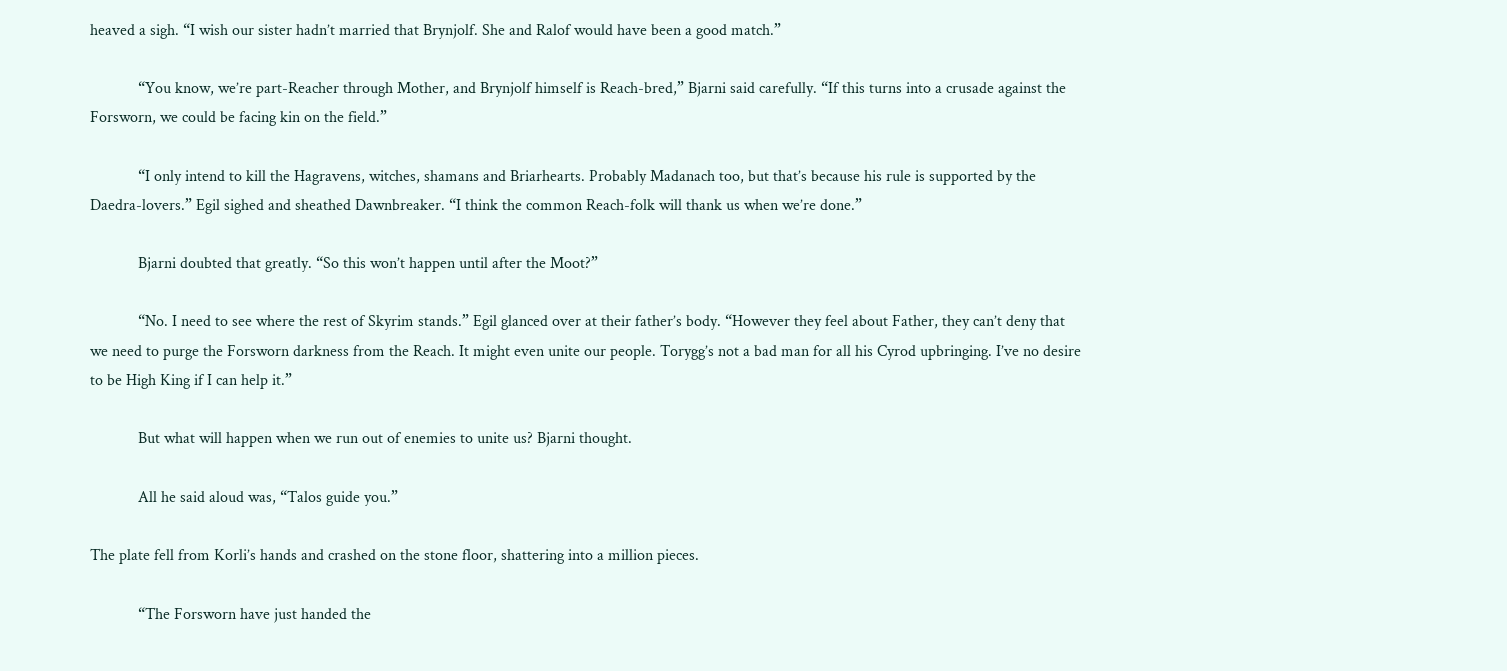heaved a sigh. “I wish our sister hadn’t married that Brynjolf. She and Ralof would have been a good match.”

            “You know, we’re part-Reacher through Mother, and Brynjolf himself is Reach-bred,” Bjarni said carefully. “If this turns into a crusade against the Forsworn, we could be facing kin on the field.”

            “I only intend to kill the Hagravens, witches, shamans and Briarhearts. Probably Madanach too, but that’s because his rule is supported by the Daedra-lovers.” Egil sighed and sheathed Dawnbreaker. “I think the common Reach-folk will thank us when we’re done.”

            Bjarni doubted that greatly. “So this won’t happen until after the Moot?”

            “No. I need to see where the rest of Skyrim stands.” Egil glanced over at their father’s body. “However they feel about Father, they can’t deny that we need to purge the Forsworn darkness from the Reach. It might even unite our people. Torygg’s not a bad man for all his Cyrod upbringing. I’ve no desire to be High King if I can help it.”

            But what will happen when we run out of enemies to unite us? Bjarni thought.

            All he said aloud was, “Talos guide you.”

The plate fell from Korli’s hands and crashed on the stone floor, shattering into a million pieces.

            “The Forsworn have just handed the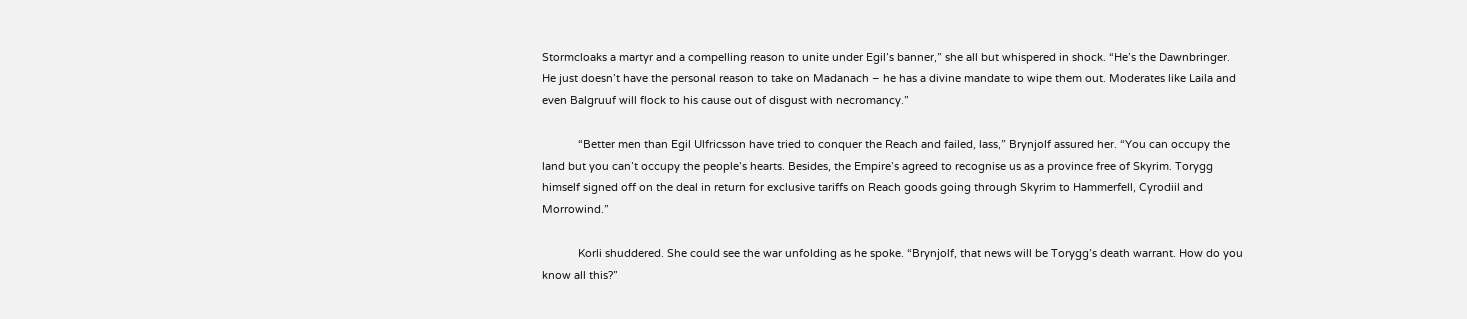Stormcloaks a martyr and a compelling reason to unite under Egil’s banner,” she all but whispered in shock. “He’s the Dawnbringer. He just doesn’t have the personal reason to take on Madanach – he has a divine mandate to wipe them out. Moderates like Laila and even Balgruuf will flock to his cause out of disgust with necromancy.”

            “Better men than Egil Ulfricsson have tried to conquer the Reach and failed, lass,” Brynjolf assured her. “You can occupy the land but you can’t occupy the people’s hearts. Besides, the Empire’s agreed to recognise us as a province free of Skyrim. Torygg himself signed off on the deal in return for exclusive tariffs on Reach goods going through Skyrim to Hammerfell, Cyrodiil and Morrowind.”

            Korli shuddered. She could see the war unfolding as he spoke. “Brynjolf, that news will be Torygg’s death warrant. How do you know all this?”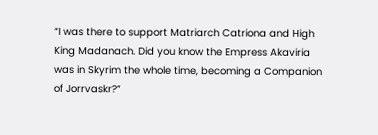“I was there to support Matriarch Catriona and High King Madanach. Did you know the Empress Akaviria was in Skyrim the whole time, becoming a Companion of Jorrvaskr?”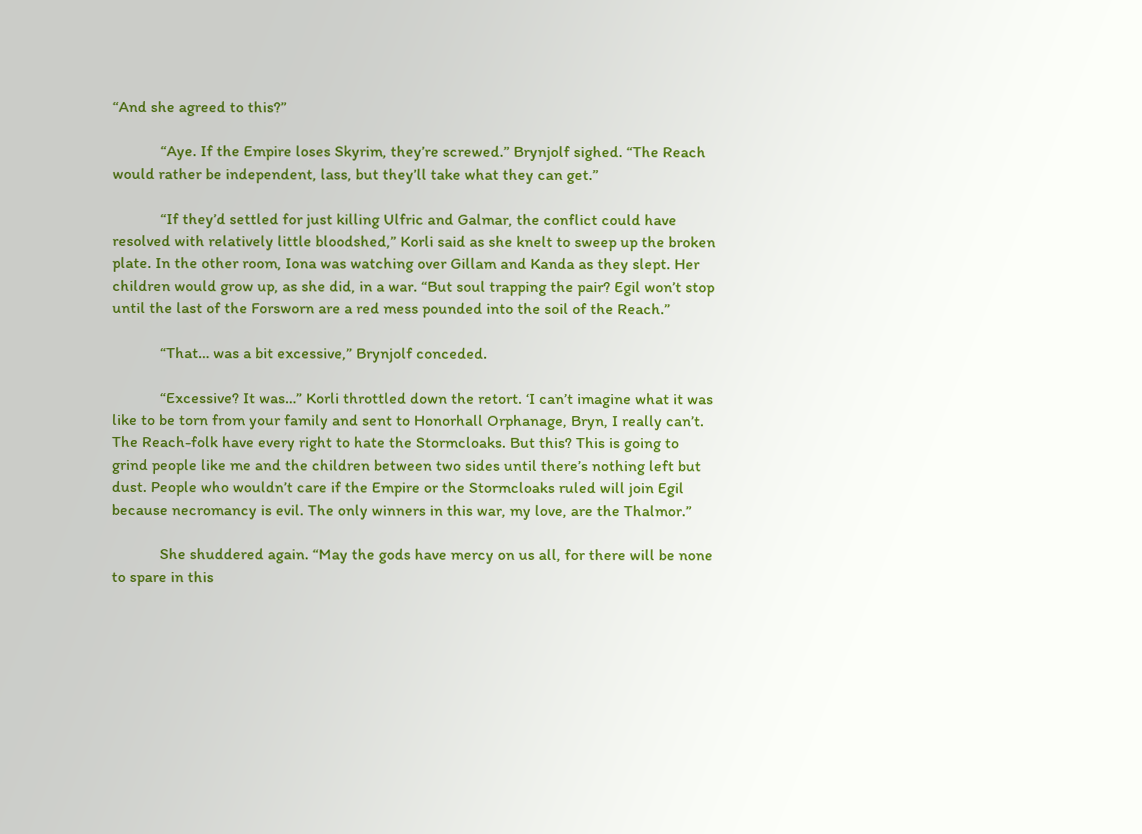“And she agreed to this?”

            “Aye. If the Empire loses Skyrim, they’re screwed.” Brynjolf sighed. “The Reach would rather be independent, lass, but they’ll take what they can get.”

            “If they’d settled for just killing Ulfric and Galmar, the conflict could have resolved with relatively little bloodshed,” Korli said as she knelt to sweep up the broken plate. In the other room, Iona was watching over Gillam and Kanda as they slept. Her children would grow up, as she did, in a war. “But soul trapping the pair? Egil won’t stop until the last of the Forsworn are a red mess pounded into the soil of the Reach.”

            “That… was a bit excessive,” Brynjolf conceded.

            “Excessive? It was…” Korli throttled down the retort. ‘I can’t imagine what it was like to be torn from your family and sent to Honorhall Orphanage, Bryn, I really can’t. The Reach-folk have every right to hate the Stormcloaks. But this? This is going to grind people like me and the children between two sides until there’s nothing left but dust. People who wouldn’t care if the Empire or the Stormcloaks ruled will join Egil because necromancy is evil. The only winners in this war, my love, are the Thalmor.”

            She shuddered again. “May the gods have mercy on us all, for there will be none to spare in this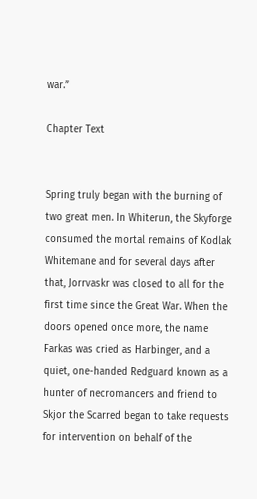war.”

Chapter Text


Spring truly began with the burning of two great men. In Whiterun, the Skyforge consumed the mortal remains of Kodlak Whitemane and for several days after that, Jorrvaskr was closed to all for the first time since the Great War. When the doors opened once more, the name Farkas was cried as Harbinger, and a quiet, one-handed Redguard known as a hunter of necromancers and friend to Skjor the Scarred began to take requests for intervention on behalf of the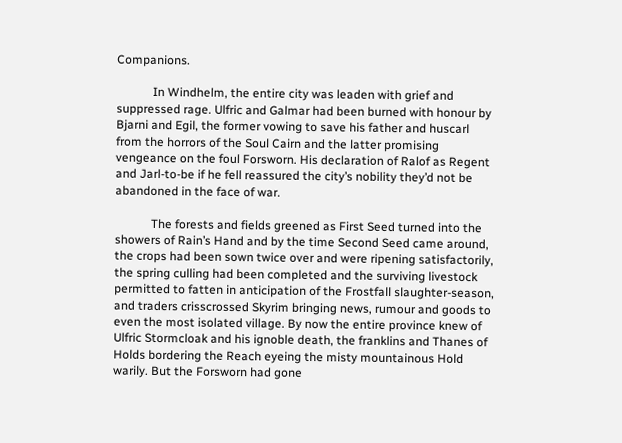Companions.

            In Windhelm, the entire city was leaden with grief and suppressed rage. Ulfric and Galmar had been burned with honour by Bjarni and Egil, the former vowing to save his father and huscarl from the horrors of the Soul Cairn and the latter promising vengeance on the foul Forsworn. His declaration of Ralof as Regent and Jarl-to-be if he fell reassured the city’s nobility they’d not be abandoned in the face of war.

            The forests and fields greened as First Seed turned into the showers of Rain’s Hand and by the time Second Seed came around, the crops had been sown twice over and were ripening satisfactorily, the spring culling had been completed and the surviving livestock permitted to fatten in anticipation of the Frostfall slaughter-season, and traders crisscrossed Skyrim bringing news, rumour and goods to even the most isolated village. By now the entire province knew of Ulfric Stormcloak and his ignoble death, the franklins and Thanes of Holds bordering the Reach eyeing the misty mountainous Hold warily. But the Forsworn had gone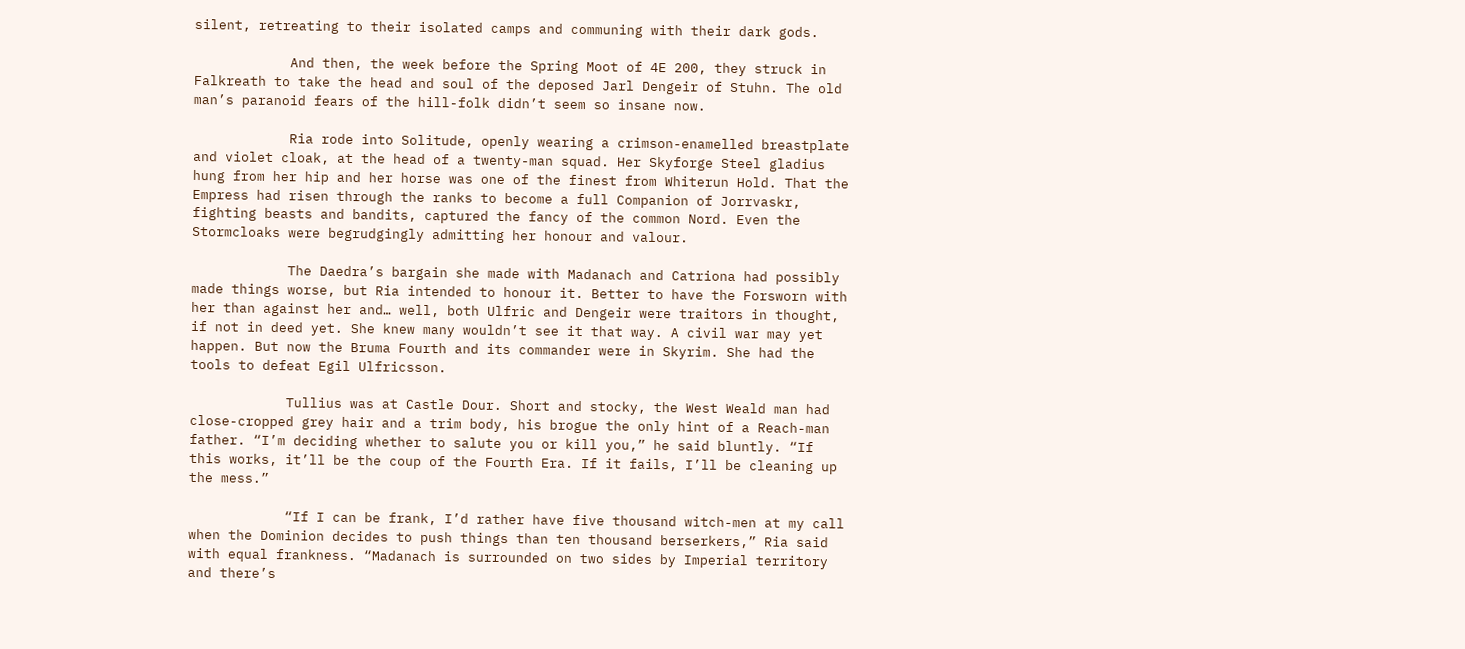silent, retreating to their isolated camps and communing with their dark gods.

            And then, the week before the Spring Moot of 4E 200, they struck in Falkreath to take the head and soul of the deposed Jarl Dengeir of Stuhn. The old man’s paranoid fears of the hill-folk didn’t seem so insane now.

            Ria rode into Solitude, openly wearing a crimson-enamelled breastplate and violet cloak, at the head of a twenty-man squad. Her Skyforge Steel gladius hung from her hip and her horse was one of the finest from Whiterun Hold. That the Empress had risen through the ranks to become a full Companion of Jorrvaskr, fighting beasts and bandits, captured the fancy of the common Nord. Even the Stormcloaks were begrudgingly admitting her honour and valour.

            The Daedra’s bargain she made with Madanach and Catriona had possibly made things worse, but Ria intended to honour it. Better to have the Forsworn with her than against her and… well, both Ulfric and Dengeir were traitors in thought, if not in deed yet. She knew many wouldn’t see it that way. A civil war may yet happen. But now the Bruma Fourth and its commander were in Skyrim. She had the tools to defeat Egil Ulfricsson.

            Tullius was at Castle Dour. Short and stocky, the West Weald man had close-cropped grey hair and a trim body, his brogue the only hint of a Reach-man father. “I’m deciding whether to salute you or kill you,” he said bluntly. “If this works, it’ll be the coup of the Fourth Era. If it fails, I’ll be cleaning up the mess.”

            “If I can be frank, I’d rather have five thousand witch-men at my call when the Dominion decides to push things than ten thousand berserkers,” Ria said with equal frankness. “Madanach is surrounded on two sides by Imperial territory and there’s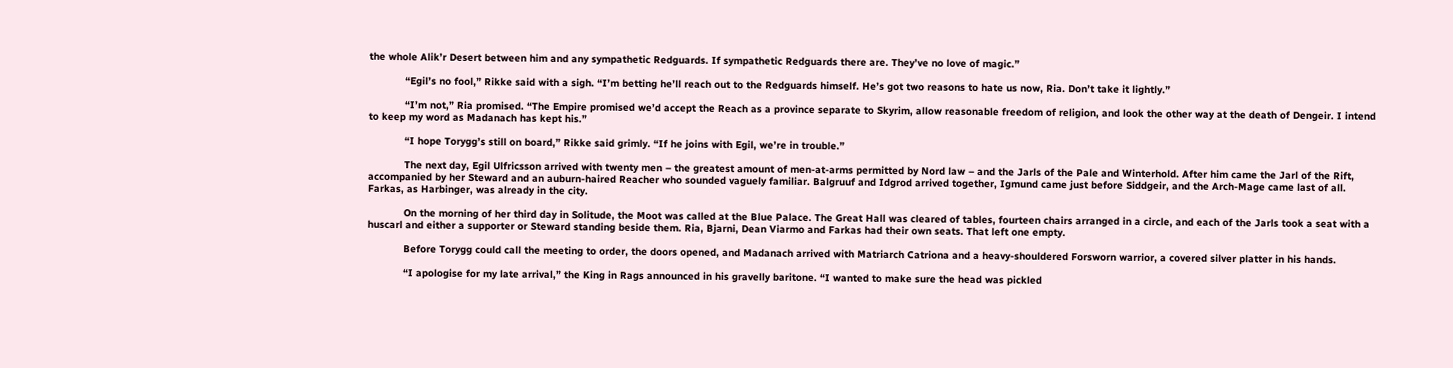the whole Alik’r Desert between him and any sympathetic Redguards. If sympathetic Redguards there are. They’ve no love of magic.”

            “Egil’s no fool,” Rikke said with a sigh. “I’m betting he’ll reach out to the Redguards himself. He’s got two reasons to hate us now, Ria. Don’t take it lightly.”

            “I’m not,” Ria promised. “The Empire promised we’d accept the Reach as a province separate to Skyrim, allow reasonable freedom of religion, and look the other way at the death of Dengeir. I intend to keep my word as Madanach has kept his.”

            “I hope Torygg’s still on board,” Rikke said grimly. “If he joins with Egil, we’re in trouble.”

            The next day, Egil Ulfricsson arrived with twenty men – the greatest amount of men-at-arms permitted by Nord law – and the Jarls of the Pale and Winterhold. After him came the Jarl of the Rift, accompanied by her Steward and an auburn-haired Reacher who sounded vaguely familiar. Balgruuf and Idgrod arrived together, Igmund came just before Siddgeir, and the Arch-Mage came last of all. Farkas, as Harbinger, was already in the city.

            On the morning of her third day in Solitude, the Moot was called at the Blue Palace. The Great Hall was cleared of tables, fourteen chairs arranged in a circle, and each of the Jarls took a seat with a huscarl and either a supporter or Steward standing beside them. Ria, Bjarni, Dean Viarmo and Farkas had their own seats. That left one empty.

            Before Torygg could call the meeting to order, the doors opened, and Madanach arrived with Matriarch Catriona and a heavy-shouldered Forsworn warrior, a covered silver platter in his hands.

            “I apologise for my late arrival,” the King in Rags announced in his gravelly baritone. “I wanted to make sure the head was pickled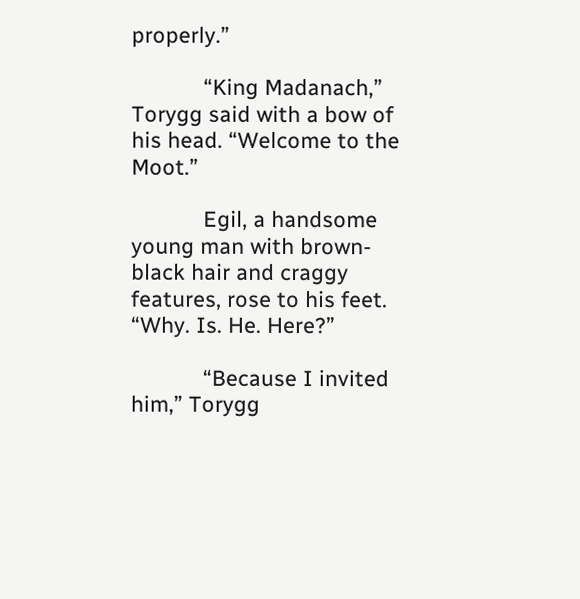properly.”

            “King Madanach,” Torygg said with a bow of his head. “Welcome to the Moot.”

            Egil, a handsome young man with brown-black hair and craggy features, rose to his feet. “Why. Is. He. Here?”

            “Because I invited him,” Torygg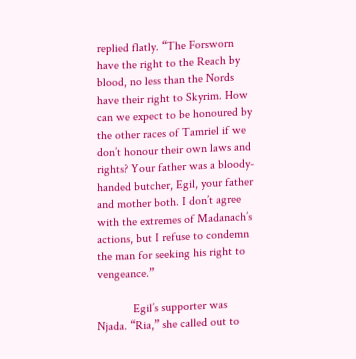replied flatly. “The Forsworn have the right to the Reach by blood, no less than the Nords have their right to Skyrim. How can we expect to be honoured by the other races of Tamriel if we don’t honour their own laws and rights? Your father was a bloody-handed butcher, Egil, your father and mother both. I don’t agree with the extremes of Madanach’s actions, but I refuse to condemn the man for seeking his right to vengeance.”

            Egil’s supporter was Njada. “Ria,” she called out to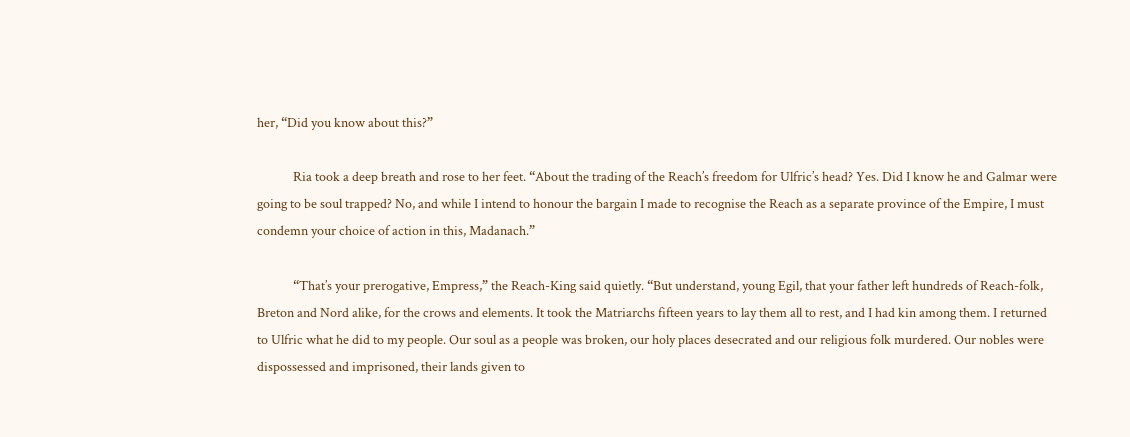her, “Did you know about this?”

            Ria took a deep breath and rose to her feet. “About the trading of the Reach’s freedom for Ulfric’s head? Yes. Did I know he and Galmar were going to be soul trapped? No, and while I intend to honour the bargain I made to recognise the Reach as a separate province of the Empire, I must condemn your choice of action in this, Madanach.”

            “That’s your prerogative, Empress,” the Reach-King said quietly. “But understand, young Egil, that your father left hundreds of Reach-folk, Breton and Nord alike, for the crows and elements. It took the Matriarchs fifteen years to lay them all to rest, and I had kin among them. I returned to Ulfric what he did to my people. Our soul as a people was broken, our holy places desecrated and our religious folk murdered. Our nobles were dispossessed and imprisoned, their lands given to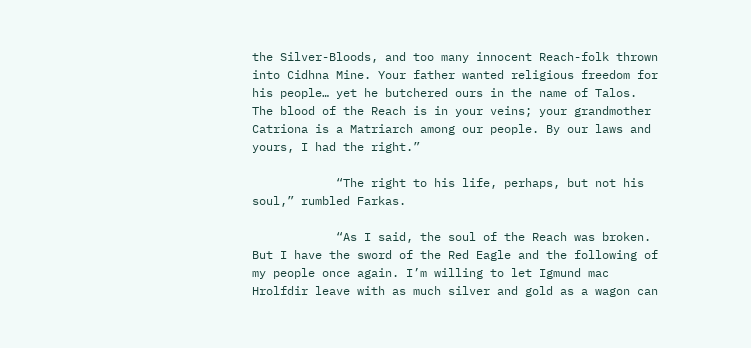the Silver-Bloods, and too many innocent Reach-folk thrown into Cidhna Mine. Your father wanted religious freedom for his people… yet he butchered ours in the name of Talos. The blood of the Reach is in your veins; your grandmother Catriona is a Matriarch among our people. By our laws and yours, I had the right.”

            “The right to his life, perhaps, but not his soul,” rumbled Farkas.

            “As I said, the soul of the Reach was broken. But I have the sword of the Red Eagle and the following of my people once again. I’m willing to let Igmund mac Hrolfdir leave with as much silver and gold as a wagon can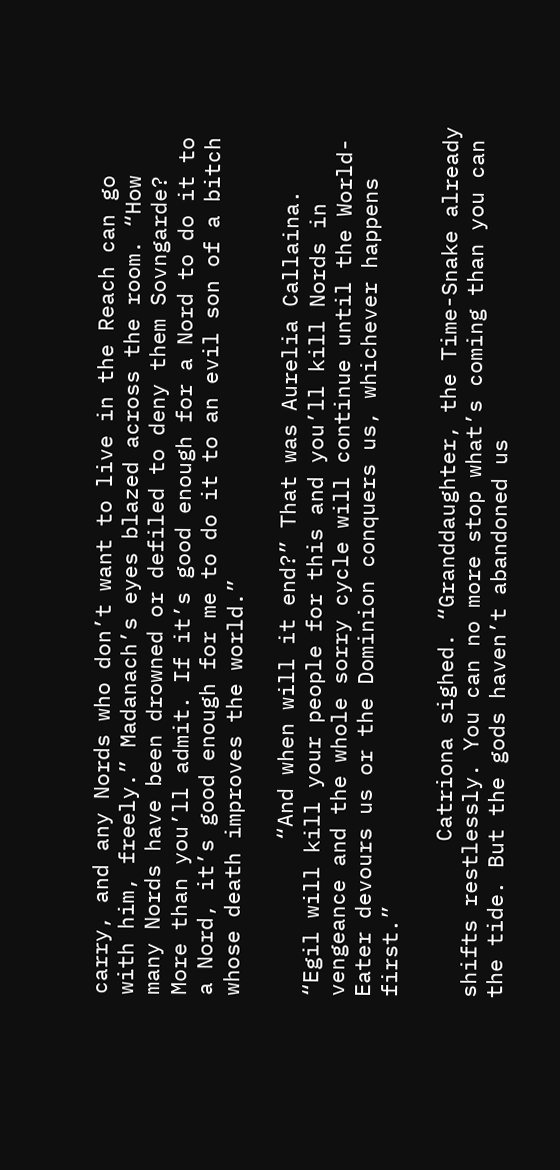carry, and any Nords who don’t want to live in the Reach can go with him, freely.” Madanach’s eyes blazed across the room. “How many Nords have been drowned or defiled to deny them Sovngarde? More than you’ll admit. If it’s good enough for a Nord to do it to a Nord, it’s good enough for me to do it to an evil son of a bitch whose death improves the world.”

            “And when will it end?” That was Aurelia Callaina. “Egil will kill your people for this and you’ll kill Nords in vengeance and the whole sorry cycle will continue until the World-Eater devours us or the Dominion conquers us, whichever happens first.”

            Catriona sighed. “Granddaughter, the Time-Snake already shifts restlessly. You can no more stop what’s coming than you can the tide. But the gods haven’t abandoned us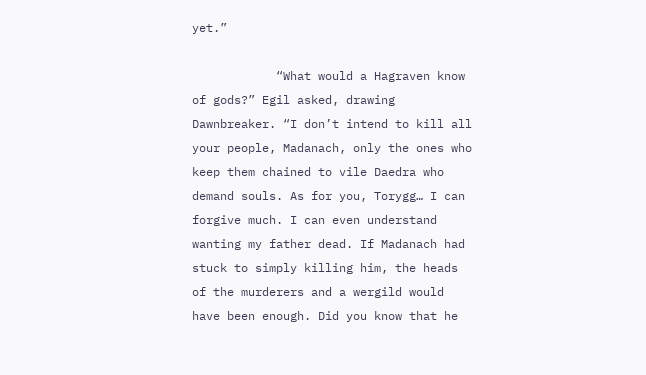yet.”

            “What would a Hagraven know of gods?” Egil asked, drawing Dawnbreaker. “I don’t intend to kill all your people, Madanach, only the ones who keep them chained to vile Daedra who demand souls. As for you, Torygg… I can forgive much. I can even understand wanting my father dead. If Madanach had stuck to simply killing him, the heads of the murderers and a wergild would have been enough. Did you know that he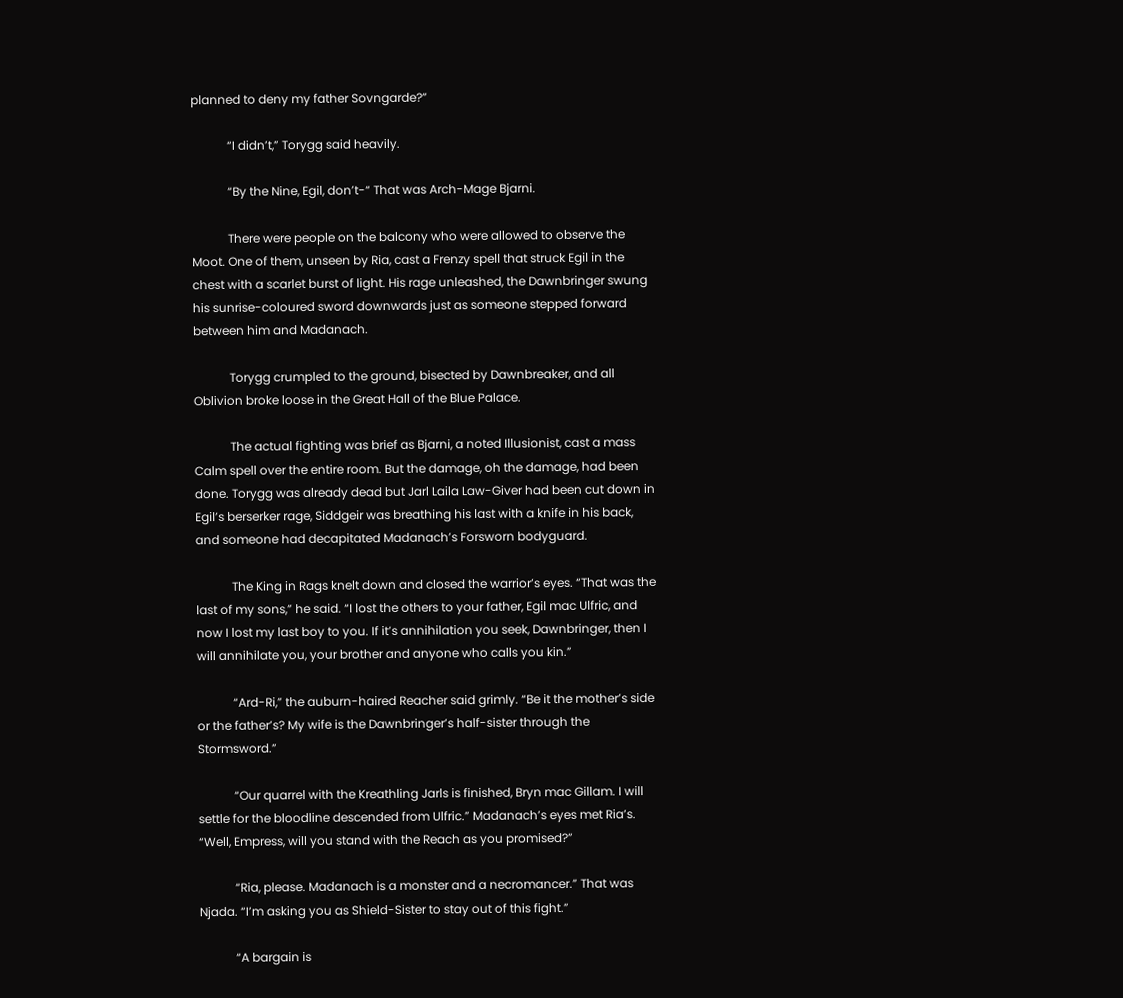planned to deny my father Sovngarde?”

            “I didn’t,” Torygg said heavily.

            “By the Nine, Egil, don’t-“ That was Arch-Mage Bjarni.

            There were people on the balcony who were allowed to observe the Moot. One of them, unseen by Ria, cast a Frenzy spell that struck Egil in the chest with a scarlet burst of light. His rage unleashed, the Dawnbringer swung his sunrise-coloured sword downwards just as someone stepped forward between him and Madanach.

            Torygg crumpled to the ground, bisected by Dawnbreaker, and all Oblivion broke loose in the Great Hall of the Blue Palace.

            The actual fighting was brief as Bjarni, a noted Illusionist, cast a mass Calm spell over the entire room. But the damage, oh the damage, had been done. Torygg was already dead but Jarl Laila Law-Giver had been cut down in Egil’s berserker rage, Siddgeir was breathing his last with a knife in his back, and someone had decapitated Madanach’s Forsworn bodyguard.

            The King in Rags knelt down and closed the warrior’s eyes. “That was the last of my sons,” he said. “I lost the others to your father, Egil mac Ulfric, and now I lost my last boy to you. If it’s annihilation you seek, Dawnbringer, then I will annihilate you, your brother and anyone who calls you kin.”

            “Ard-Ri,” the auburn-haired Reacher said grimly. “Be it the mother’s side or the father’s? My wife is the Dawnbringer’s half-sister through the Stormsword.”

            “Our quarrel with the Kreathling Jarls is finished, Bryn mac Gillam. I will settle for the bloodline descended from Ulfric.” Madanach’s eyes met Ria’s. “Well, Empress, will you stand with the Reach as you promised?”

            “Ria, please. Madanach is a monster and a necromancer.” That was Njada. “I’m asking you as Shield-Sister to stay out of this fight.”

            “A bargain is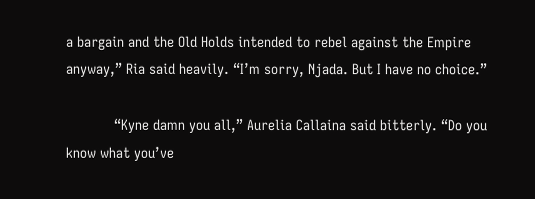a bargain and the Old Holds intended to rebel against the Empire anyway,” Ria said heavily. “I’m sorry, Njada. But I have no choice.”

            “Kyne damn you all,” Aurelia Callaina said bitterly. “Do you know what you’ve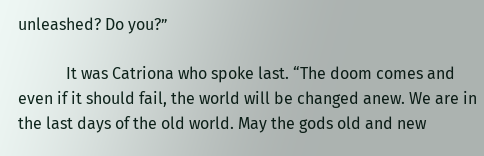unleashed? Do you?”

            It was Catriona who spoke last. “The doom comes and even if it should fail, the world will be changed anew. We are in the last days of the old world. May the gods old and new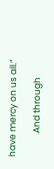have mercy on us all.”

            And through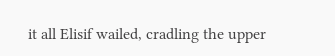it all Elisif wailed, cradling the upper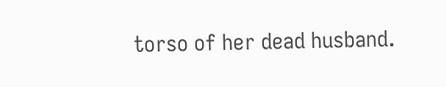torso of her dead husband.